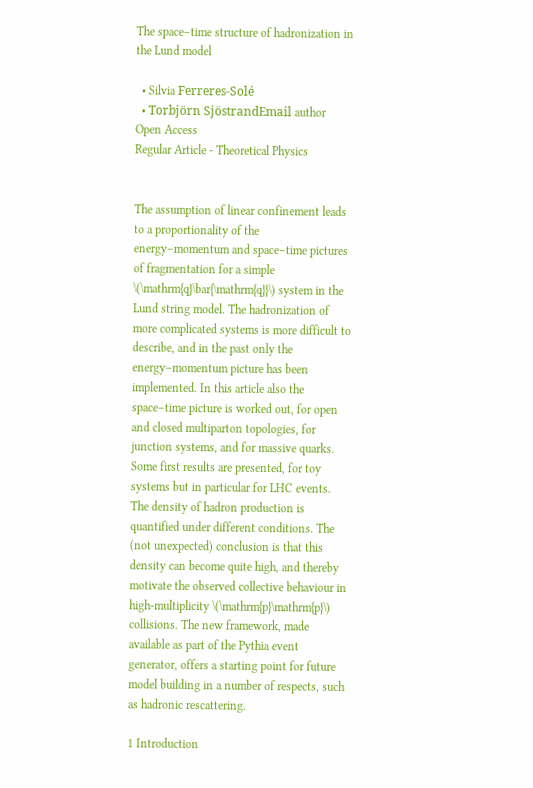The space–time structure of hadronization in the Lund model

  • Silvia Ferreres-Solé
  • Torbjörn SjöstrandEmail author
Open Access
Regular Article - Theoretical Physics


The assumption of linear confinement leads to a proportionality of the energy–momentum and space–time pictures of fragmentation for a simple \(\mathrm{q}\bar{\mathrm{q}}\) system in the Lund string model. The hadronization of more complicated systems is more difficult to describe, and in the past only the energy–momentum picture has been implemented. In this article also the space–time picture is worked out, for open and closed multiparton topologies, for junction systems, and for massive quarks. Some first results are presented, for toy systems but in particular for LHC events. The density of hadron production is quantified under different conditions. The (not unexpected) conclusion is that this density can become quite high, and thereby motivate the observed collective behaviour in high-multiplicity \(\mathrm{p}\mathrm{p}\) collisions. The new framework, made available as part of the Pythia event generator, offers a starting point for future model building in a number of respects, such as hadronic rescattering.

1 Introduction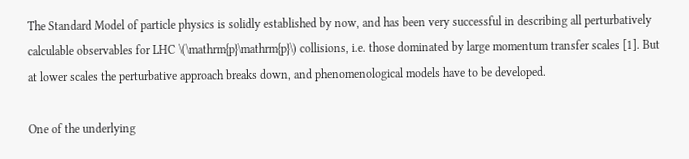The Standard Model of particle physics is solidly established by now, and has been very successful in describing all perturbatively calculable observables for LHC \(\mathrm{p}\mathrm{p}\) collisions, i.e. those dominated by large momentum transfer scales [1]. But at lower scales the perturbative approach breaks down, and phenomenological models have to be developed.

One of the underlying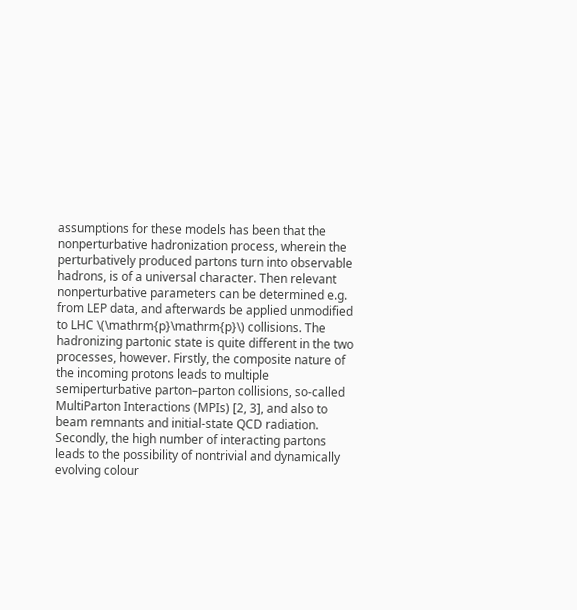assumptions for these models has been that the nonperturbative hadronization process, wherein the perturbatively produced partons turn into observable hadrons, is of a universal character. Then relevant nonperturbative parameters can be determined e.g. from LEP data, and afterwards be applied unmodified to LHC \(\mathrm{p}\mathrm{p}\) collisions. The hadronizing partonic state is quite different in the two processes, however. Firstly, the composite nature of the incoming protons leads to multiple semiperturbative parton–parton collisions, so-called MultiParton Interactions (MPIs) [2, 3], and also to beam remnants and initial-state QCD radiation. Secondly, the high number of interacting partons leads to the possibility of nontrivial and dynamically evolving colour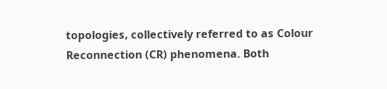topologies, collectively referred to as Colour Reconnection (CR) phenomena. Both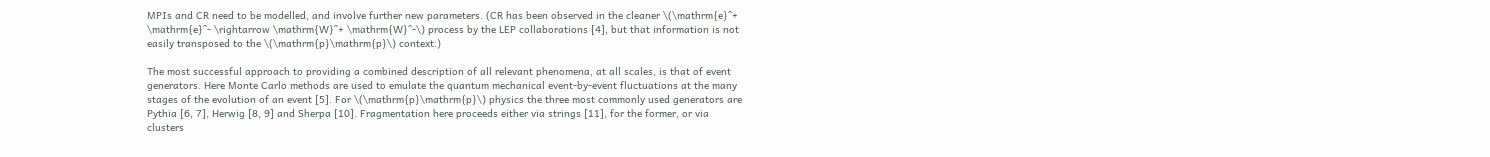MPIs and CR need to be modelled, and involve further new parameters. (CR has been observed in the cleaner \(\mathrm{e}^+ \mathrm{e}^- \rightarrow \mathrm{W}^+ \mathrm{W}^-\) process by the LEP collaborations [4], but that information is not easily transposed to the \(\mathrm{p}\mathrm{p}\) context.)

The most successful approach to providing a combined description of all relevant phenomena, at all scales, is that of event generators. Here Monte Carlo methods are used to emulate the quantum mechanical event-by-event fluctuations at the many stages of the evolution of an event [5]. For \(\mathrm{p}\mathrm{p}\) physics the three most commonly used generators are Pythia [6, 7], Herwig [8, 9] and Sherpa [10]. Fragmentation here proceeds either via strings [11], for the former, or via clusters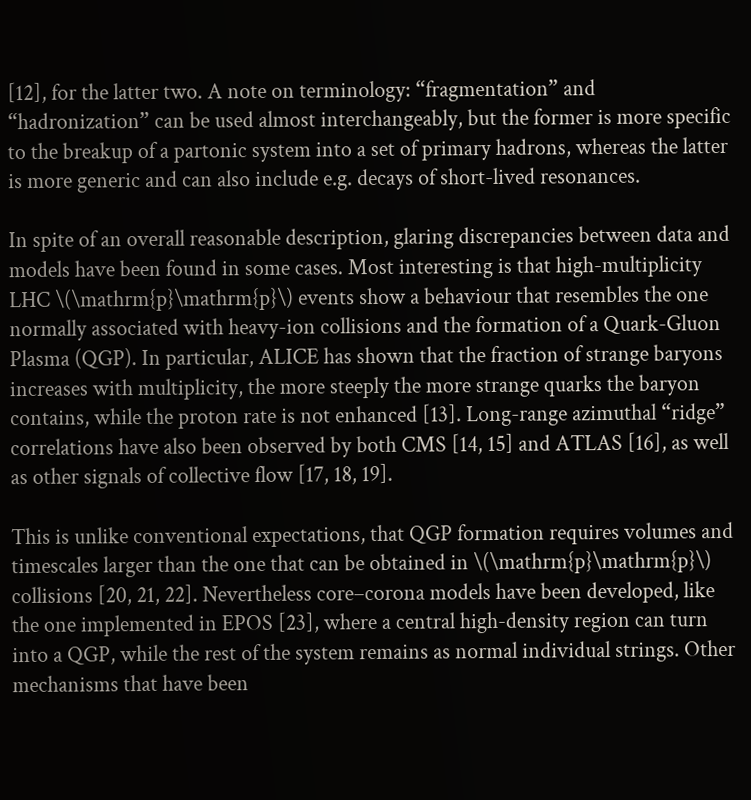[12], for the latter two. A note on terminology: “fragmentation” and “hadronization” can be used almost interchangeably, but the former is more specific to the breakup of a partonic system into a set of primary hadrons, whereas the latter is more generic and can also include e.g. decays of short-lived resonances.

In spite of an overall reasonable description, glaring discrepancies between data and models have been found in some cases. Most interesting is that high-multiplicity LHC \(\mathrm{p}\mathrm{p}\) events show a behaviour that resembles the one normally associated with heavy-ion collisions and the formation of a Quark-Gluon Plasma (QGP). In particular, ALICE has shown that the fraction of strange baryons increases with multiplicity, the more steeply the more strange quarks the baryon contains, while the proton rate is not enhanced [13]. Long-range azimuthal “ridge” correlations have also been observed by both CMS [14, 15] and ATLAS [16], as well as other signals of collective flow [17, 18, 19].

This is unlike conventional expectations, that QGP formation requires volumes and timescales larger than the one that can be obtained in \(\mathrm{p}\mathrm{p}\) collisions [20, 21, 22]. Nevertheless core–corona models have been developed, like the one implemented in EPOS [23], where a central high-density region can turn into a QGP, while the rest of the system remains as normal individual strings. Other mechanisms that have been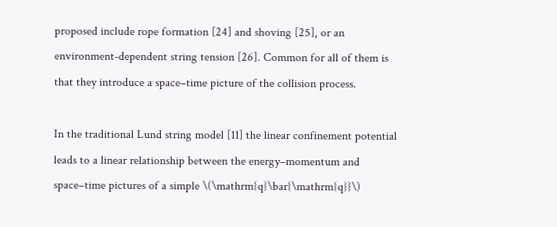proposed include rope formation [24] and shoving [25], or an environment-dependent string tension [26]. Common for all of them is that they introduce a space–time picture of the collision process.

In the traditional Lund string model [11] the linear confinement potential leads to a linear relationship between the energy–momentum and space–time pictures of a simple \(\mathrm{q}\bar{\mathrm{q}}\)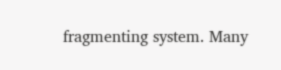fragmenting system. Many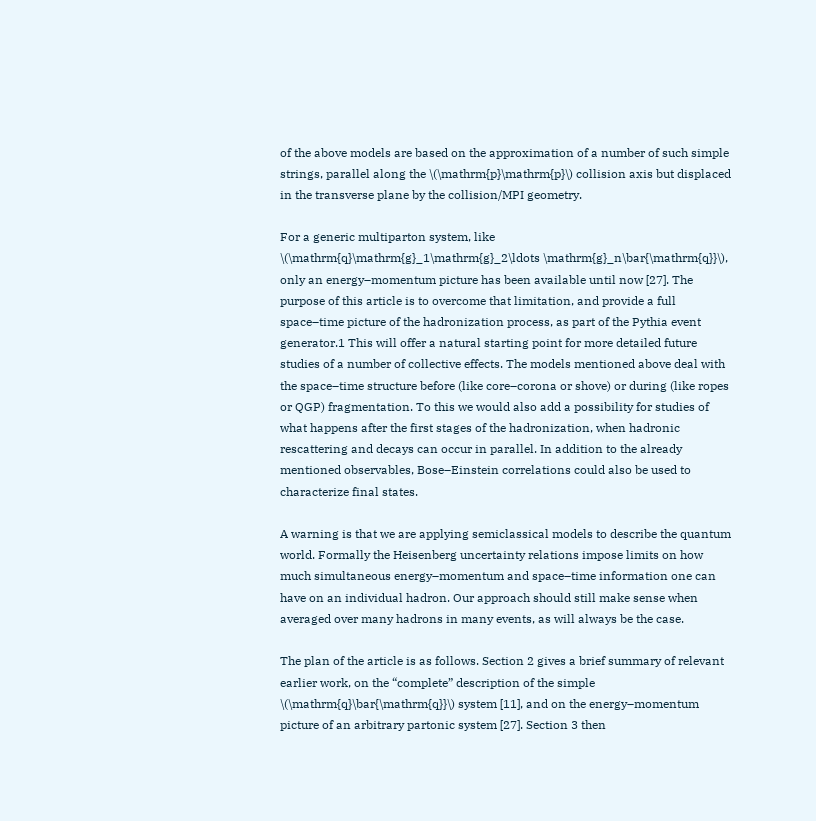of the above models are based on the approximation of a number of such simple strings, parallel along the \(\mathrm{p}\mathrm{p}\) collision axis but displaced in the transverse plane by the collision/MPI geometry.

For a generic multiparton system, like \(\mathrm{q}\mathrm{g}_1\mathrm{g}_2\ldots \mathrm{g}_n\bar{\mathrm{q}}\), only an energy–momentum picture has been available until now [27]. The purpose of this article is to overcome that limitation, and provide a full space–time picture of the hadronization process, as part of the Pythia event generator.1 This will offer a natural starting point for more detailed future studies of a number of collective effects. The models mentioned above deal with the space–time structure before (like core–corona or shove) or during (like ropes or QGP) fragmentation. To this we would also add a possibility for studies of what happens after the first stages of the hadronization, when hadronic rescattering and decays can occur in parallel. In addition to the already mentioned observables, Bose–Einstein correlations could also be used to characterize final states.

A warning is that we are applying semiclassical models to describe the quantum world. Formally the Heisenberg uncertainty relations impose limits on how much simultaneous energy–momentum and space–time information one can have on an individual hadron. Our approach should still make sense when averaged over many hadrons in many events, as will always be the case.

The plan of the article is as follows. Section 2 gives a brief summary of relevant earlier work, on the “complete” description of the simple \(\mathrm{q}\bar{\mathrm{q}}\) system [11], and on the energy–momentum picture of an arbitrary partonic system [27]. Section 3 then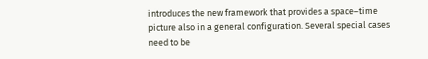introduces the new framework that provides a space–time picture also in a general configuration. Several special cases need to be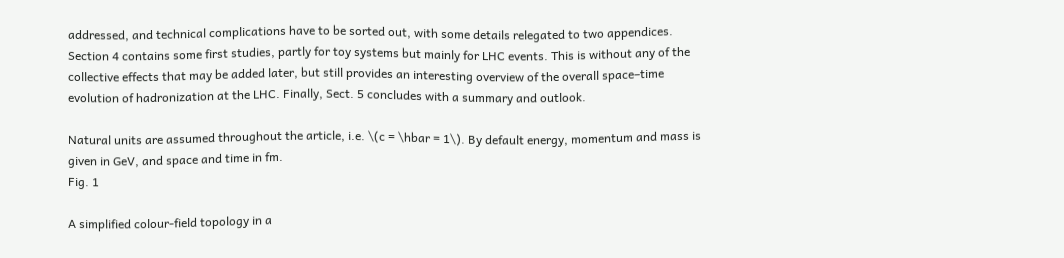addressed, and technical complications have to be sorted out, with some details relegated to two appendices. Section 4 contains some first studies, partly for toy systems but mainly for LHC events. This is without any of the collective effects that may be added later, but still provides an interesting overview of the overall space–time evolution of hadronization at the LHC. Finally, Sect. 5 concludes with a summary and outlook.

Natural units are assumed throughout the article, i.e. \(c = \hbar = 1\). By default energy, momentum and mass is given in GeV, and space and time in fm.
Fig. 1

A simplified colour-field topology in a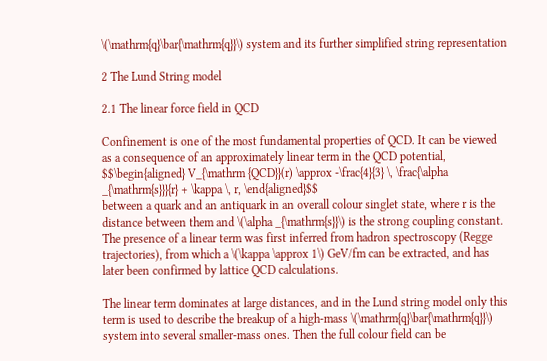\(\mathrm{q}\bar{\mathrm{q}}\) system and its further simplified string representation

2 The Lund String model

2.1 The linear force field in QCD

Confinement is one of the most fundamental properties of QCD. It can be viewed as a consequence of an approximately linear term in the QCD potential,
$$\begin{aligned} V_{\mathrm {QCD}}(r) \approx -\frac{4}{3} \, \frac{\alpha _{\mathrm{s}}}{r} + \kappa \, r, \end{aligned}$$
between a quark and an antiquark in an overall colour singlet state, where r is the distance between them and \(\alpha _{\mathrm{s}}\) is the strong coupling constant. The presence of a linear term was first inferred from hadron spectroscopy (Regge trajectories), from which a \(\kappa \approx 1\) GeV/fm can be extracted, and has later been confirmed by lattice QCD calculations.

The linear term dominates at large distances, and in the Lund string model only this term is used to describe the breakup of a high-mass \(\mathrm{q}\bar{\mathrm{q}}\) system into several smaller-mass ones. Then the full colour field can be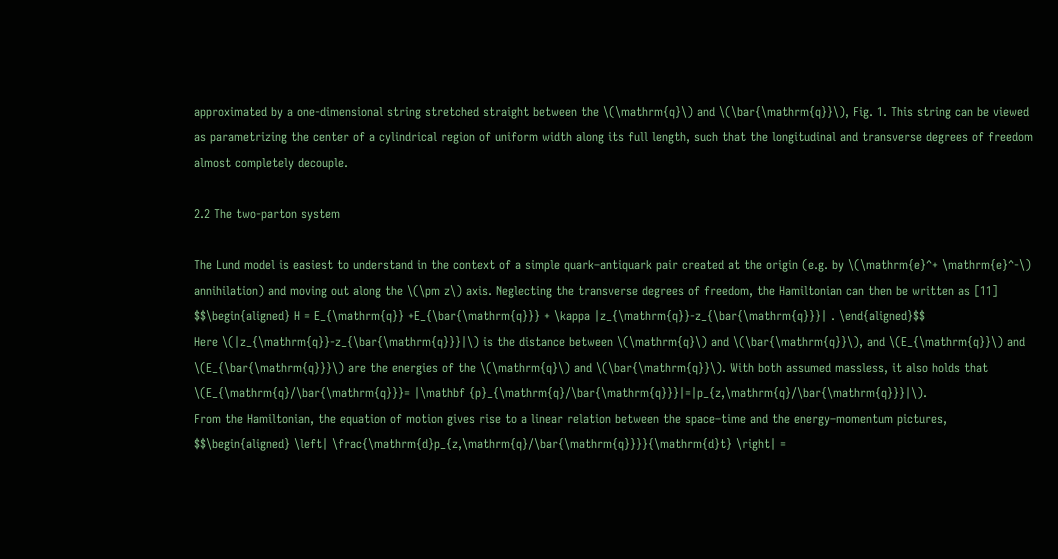approximated by a one-dimensional string stretched straight between the \(\mathrm{q}\) and \(\bar{\mathrm{q}}\), Fig. 1. This string can be viewed as parametrizing the center of a cylindrical region of uniform width along its full length, such that the longitudinal and transverse degrees of freedom almost completely decouple.

2.2 The two-parton system

The Lund model is easiest to understand in the context of a simple quark–antiquark pair created at the origin (e.g. by \(\mathrm{e}^+ \mathrm{e}^-\) annihilation) and moving out along the \(\pm z\) axis. Neglecting the transverse degrees of freedom, the Hamiltonian can then be written as [11]
$$\begin{aligned} H = E_{\mathrm{q}} +E_{\bar{\mathrm{q}}} + \kappa |z_{\mathrm{q}}-z_{\bar{\mathrm{q}}}| . \end{aligned}$$
Here \(|z_{\mathrm{q}}-z_{\bar{\mathrm{q}}}|\) is the distance between \(\mathrm{q}\) and \(\bar{\mathrm{q}}\), and \(E_{\mathrm{q}}\) and \(E_{\bar{\mathrm{q}}}\) are the energies of the \(\mathrm{q}\) and \(\bar{\mathrm{q}}\). With both assumed massless, it also holds that \(E_{\mathrm{q}/\bar{\mathrm{q}}}= |\mathbf {p}_{\mathrm{q}/\bar{\mathrm{q}}}|=|p_{z,\mathrm{q}/\bar{\mathrm{q}}}|\).
From the Hamiltonian, the equation of motion gives rise to a linear relation between the space–time and the energy–momentum pictures,
$$\begin{aligned} \left| \frac{\mathrm{d}p_{z,\mathrm{q}/\bar{\mathrm{q}}}}{\mathrm{d}t} \right| =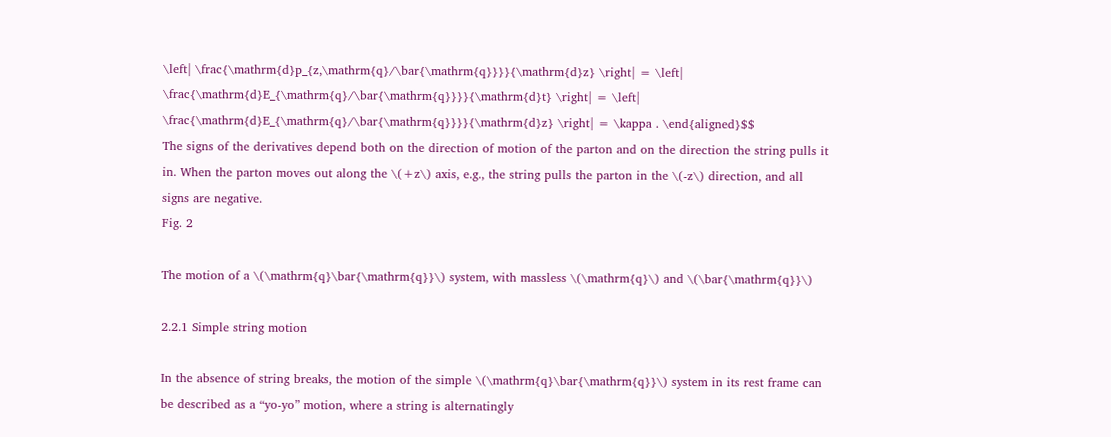\left| \frac{\mathrm{d}p_{z,\mathrm{q}/\bar{\mathrm{q}}}}{\mathrm{d}z} \right| = \left| \frac{\mathrm{d}E_{\mathrm{q}/\bar{\mathrm{q}}}}{\mathrm{d}t} \right| = \left| \frac{\mathrm{d}E_{\mathrm{q}/\bar{\mathrm{q}}}}{\mathrm{d}z} \right| = \kappa . \end{aligned}$$
The signs of the derivatives depend both on the direction of motion of the parton and on the direction the string pulls it in. When the parton moves out along the \(+z\) axis, e.g., the string pulls the parton in the \(-z\) direction, and all signs are negative.
Fig. 2

The motion of a \(\mathrm{q}\bar{\mathrm{q}}\) system, with massless \(\mathrm{q}\) and \(\bar{\mathrm{q}}\)

2.2.1 Simple string motion

In the absence of string breaks, the motion of the simple \(\mathrm{q}\bar{\mathrm{q}}\) system in its rest frame can be described as a “yo-yo” motion, where a string is alternatingly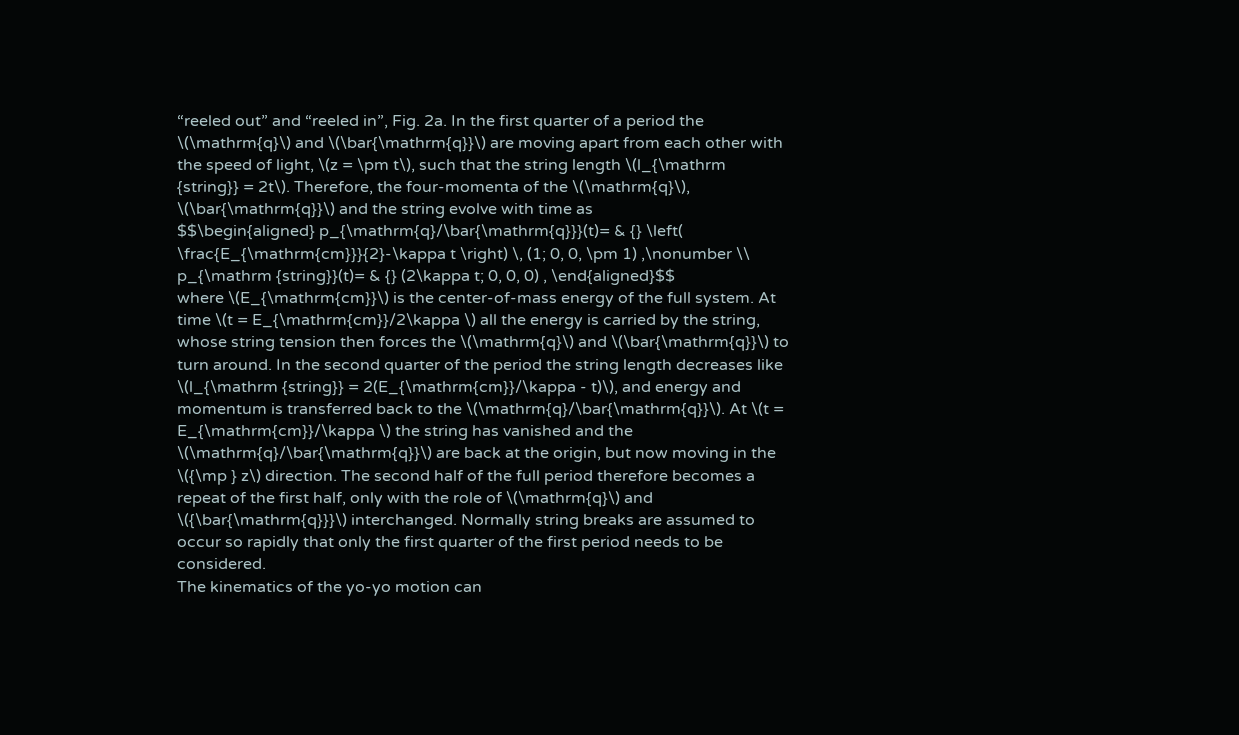“reeled out” and “reeled in”, Fig. 2a. In the first quarter of a period the \(\mathrm{q}\) and \(\bar{\mathrm{q}}\) are moving apart from each other with the speed of light, \(z = \pm t\), such that the string length \(l_{\mathrm {string}} = 2t\). Therefore, the four-momenta of the \(\mathrm{q}\), \(\bar{\mathrm{q}}\) and the string evolve with time as
$$\begin{aligned} p_{\mathrm{q}/\bar{\mathrm{q}}}(t)= & {} \left( \frac{E_{\mathrm{cm}}}{2}-\kappa t \right) \, (1; 0, 0, \pm 1) ,\nonumber \\ p_{\mathrm {string}}(t)= & {} (2\kappa t; 0, 0, 0) , \end{aligned}$$
where \(E_{\mathrm{cm}}\) is the center-of-mass energy of the full system. At time \(t = E_{\mathrm{cm}}/2\kappa \) all the energy is carried by the string, whose string tension then forces the \(\mathrm{q}\) and \(\bar{\mathrm{q}}\) to turn around. In the second quarter of the period the string length decreases like \(l_{\mathrm {string}} = 2(E_{\mathrm{cm}}/\kappa - t)\), and energy and momentum is transferred back to the \(\mathrm{q}/\bar{\mathrm{q}}\). At \(t = E_{\mathrm{cm}}/\kappa \) the string has vanished and the \(\mathrm{q}/\bar{\mathrm{q}}\) are back at the origin, but now moving in the \({\mp } z\) direction. The second half of the full period therefore becomes a repeat of the first half, only with the role of \(\mathrm{q}\) and \({\bar{\mathrm{q}}}\) interchanged. Normally string breaks are assumed to occur so rapidly that only the first quarter of the first period needs to be considered.
The kinematics of the yo-yo motion can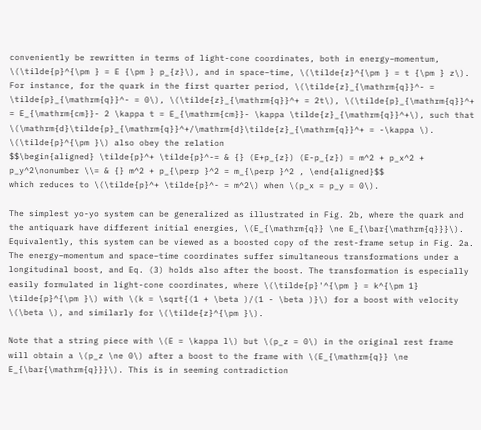conveniently be rewritten in terms of light-cone coordinates, both in energy–momentum, \(\tilde{p}^{\pm } = E {\pm } p_{z}\), and in space–time, \(\tilde{z}^{\pm } = t {\pm } z\). For instance, for the quark in the first quarter period, \(\tilde{z}_{\mathrm{q}}^- = \tilde{p}_{\mathrm{q}}^- = 0\), \(\tilde{z}_{\mathrm{q}}^+ = 2t\), \(\tilde{p}_{\mathrm{q}}^+ = E_{\mathrm{cm}}- 2 \kappa t = E_{\mathrm{cm}}- \kappa \tilde{z}_{\mathrm{q}}^+\), such that \(\mathrm{d}\tilde{p}_{\mathrm{q}}^+/\mathrm{d}\tilde{z}_{\mathrm{q}}^+ = -\kappa \). \(\tilde{p}^{\pm }\) also obey the relation
$$\begin{aligned} \tilde{p}^+ \tilde{p}^-= & {} (E+p_{z}) (E-p_{z}) = m^2 + p_x^2 + p_y^2\nonumber \\= & {} m^2 + p_{\perp }^2 = m_{\perp }^2 , \end{aligned}$$
which reduces to \(\tilde{p}^+ \tilde{p}^- = m^2\) when \(p_x = p_y = 0\).

The simplest yo-yo system can be generalized as illustrated in Fig. 2b, where the quark and the antiquark have different initial energies, \(E_{\mathrm{q}} \ne E_{\bar{\mathrm{q}}}\). Equivalently, this system can be viewed as a boosted copy of the rest-frame setup in Fig. 2a. The energy–momentum and space–time coordinates suffer simultaneous transformations under a longitudinal boost, and Eq. (3) holds also after the boost. The transformation is especially easily formulated in light-cone coordinates, where \(\tilde{p}'^{\pm } = k^{\pm 1} \tilde{p}^{\pm }\) with \(k = \sqrt{(1 + \beta )/(1 - \beta )}\) for a boost with velocity \(\beta \), and similarly for \(\tilde{z}^{\pm }\).

Note that a string piece with \(E = \kappa l\) but \(p_z = 0\) in the original rest frame will obtain a \(p_z \ne 0\) after a boost to the frame with \(E_{\mathrm{q}} \ne E_{\bar{\mathrm{q}}}\). This is in seeming contradiction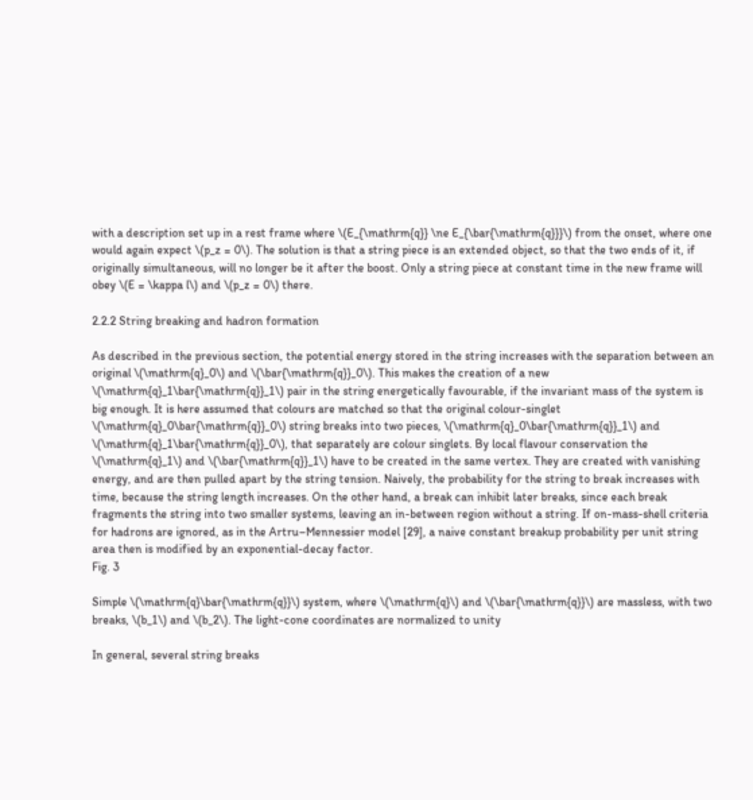with a description set up in a rest frame where \(E_{\mathrm{q}} \ne E_{\bar{\mathrm{q}}}\) from the onset, where one would again expect \(p_z = 0\). The solution is that a string piece is an extended object, so that the two ends of it, if originally simultaneous, will no longer be it after the boost. Only a string piece at constant time in the new frame will obey \(E = \kappa l\) and \(p_z = 0\) there.

2.2.2 String breaking and hadron formation

As described in the previous section, the potential energy stored in the string increases with the separation between an original \(\mathrm{q}_0\) and \(\bar{\mathrm{q}}_0\). This makes the creation of a new \(\mathrm{q}_1\bar{\mathrm{q}}_1\) pair in the string energetically favourable, if the invariant mass of the system is big enough. It is here assumed that colours are matched so that the original colour-singlet \(\mathrm{q}_0\bar{\mathrm{q}}_0\) string breaks into two pieces, \(\mathrm{q}_0\bar{\mathrm{q}}_1\) and \(\mathrm{q}_1\bar{\mathrm{q}}_0\), that separately are colour singlets. By local flavour conservation the \(\mathrm{q}_1\) and \(\bar{\mathrm{q}}_1\) have to be created in the same vertex. They are created with vanishing energy, and are then pulled apart by the string tension. Naively, the probability for the string to break increases with time, because the string length increases. On the other hand, a break can inhibit later breaks, since each break fragments the string into two smaller systems, leaving an in-between region without a string. If on-mass-shell criteria for hadrons are ignored, as in the Artru–Mennessier model [29], a naive constant breakup probability per unit string area then is modified by an exponential-decay factor.
Fig. 3

Simple \(\mathrm{q}\bar{\mathrm{q}}\) system, where \(\mathrm{q}\) and \(\bar{\mathrm{q}}\) are massless, with two breaks, \(b_1\) and \(b_2\). The light-cone coordinates are normalized to unity

In general, several string breaks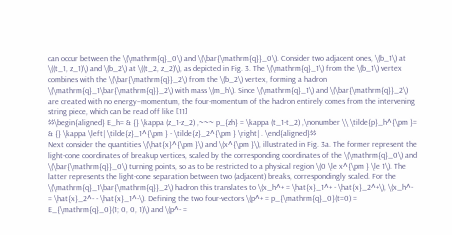can occur between the \(\mathrm{q}_0\) and \(\bar{\mathrm{q}}_0\). Consider two adjacent ones, \(b_1\) at \((t_1, z_1)\) and \(b_2\) at \((t_2, z_2)\), as depicted in Fig. 3. The \(\mathrm{q}_1\) from the \(b_1\) vertex combines with the \(\bar{\mathrm{q}}_2\) from the \(b_2\) vertex, forming a hadron \(\mathrm{q}_1\bar{\mathrm{q}}_2\) with mass \(m_h\). Since \(\mathrm{q}_1\) and \(\bar{\mathrm{q}}_2\) are created with no energy–momentum, the four-momentum of the hadron entirely comes from the intervening string piece, which can be read off like [11]
$$\begin{aligned} E_h= & {} \kappa (z_1-z_2) ,~~~ p_{zh} = \kappa (t_1-t_2) ,\nonumber \\ \tilde{p}_h^{\pm }= & {} \kappa \left| \tilde{z}_1^{\pm } - \tilde{z}_2^{\pm } \right| . \end{aligned}$$
Next consider the quantities \(\hat{x}^{\pm }\) and \(x^{\pm }\), illustrated in Fig. 3a. The former represent the light-cone coordinates of breakup vertices, scaled by the corresponding coordinates of the \(\mathrm{q}_0\) and \(\bar{\mathrm{q}}_0\) turning points, so as to be restricted to a physical region \(0 \le x^{\pm } \le 1\). The latter represents the light-cone separation between two (adjacent) breaks, correspondingly scaled. For the \(\mathrm{q}_1\bar{\mathrm{q}}_2\) hadron this translates to \(x_h^+ = \hat{x}_1^+ - \hat{x}_2^+\), \(x_h^- = \hat{x}_2^- - \hat{x}_1^-\). Defining the two four-vectors \(p^+ = p_{\mathrm{q}_0}(t=0) = E_{\mathrm{q}_0}(1; 0, 0, 1)\) and \(p^- =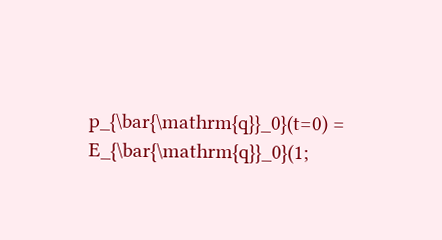p_{\bar{\mathrm{q}}_0}(t=0) = E_{\bar{\mathrm{q}}_0}(1;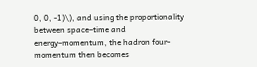0, 0, -1)\), and using the proportionality between space–time and energy–momentum, the hadron four-momentum then becomes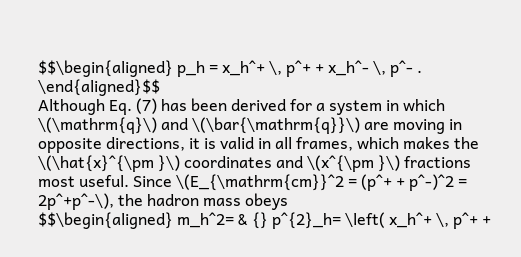$$\begin{aligned} p_h = x_h^+ \, p^+ + x_h^- \, p^- . \end{aligned}$$
Although Eq. (7) has been derived for a system in which \(\mathrm{q}\) and \(\bar{\mathrm{q}}\) are moving in opposite directions, it is valid in all frames, which makes the \(\hat{x}^{\pm }\) coordinates and \(x^{\pm }\) fractions most useful. Since \(E_{\mathrm{cm}}^2 = (p^+ + p^-)^2 = 2p^+p^-\), the hadron mass obeys
$$\begin{aligned} m_h^2= & {} p^{2}_h= \left( x_h^+ \, p^+ +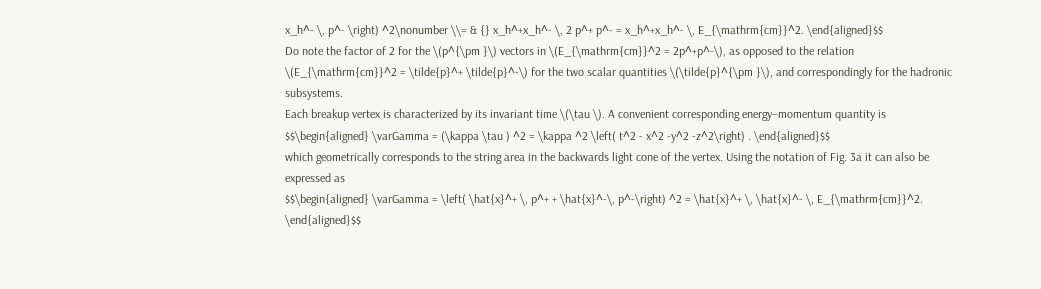x_h^- \, p^- \right) ^2\nonumber \\= & {} x_h^+x_h^- \, 2 p^+ p^- = x_h^+x_h^- \, E_{\mathrm{cm}}^2. \end{aligned}$$
Do note the factor of 2 for the \(p^{\pm }\) vectors in \(E_{\mathrm{cm}}^2 = 2p^+p^-\), as opposed to the relation \(E_{\mathrm{cm}}^2 = \tilde{p}^+ \tilde{p}^-\) for the two scalar quantities \(\tilde{p}^{\pm }\), and correspondingly for the hadronic subsystems.
Each breakup vertex is characterized by its invariant time \(\tau \). A convenient corresponding energy–momentum quantity is
$$\begin{aligned} \varGamma = (\kappa \tau ) ^2 = \kappa ^2 \left( t^2 - x^2 -y^2 -z^2\right) . \end{aligned}$$
which geometrically corresponds to the string area in the backwards light cone of the vertex. Using the notation of Fig. 3a it can also be expressed as
$$\begin{aligned} \varGamma = \left( \hat{x}^+ \, p^+ + \hat{x}^-\, p^-\right) ^2 = \hat{x}^+ \, \hat{x}^- \, E_{\mathrm{cm}}^2. \end{aligned}$$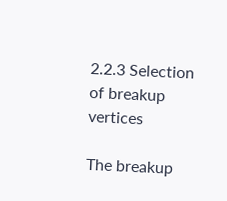2.2.3 Selection of breakup vertices

The breakup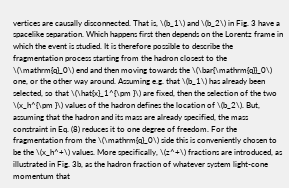vertices are causally disconnected. That is, \(b_1\) and \(b_2\) in Fig. 3 have a spacelike separation. Which happens first then depends on the Lorentz frame in which the event is studied. It is therefore possible to describe the fragmentation process starting from the hadron closest to the \(\mathrm{q}_0\) end and then moving towards the \(\bar{\mathrm{q}}_0\) one, or the other way around. Assuming e.g. that \(b_1\) has already been selected, so that \(\hat{x}_1^{\pm }\) are fixed, then the selection of the two \(x_h^{\pm }\) values of the hadron defines the location of \(b_2\). But, assuming that the hadron and its mass are already specified, the mass constraint in Eq. (8) reduces it to one degree of freedom. For the fragmentation from the \(\mathrm{q}_0\) side this is conveniently chosen to be the \(x_h^+\) values. More specifically, \(z^+\) fractions are introduced, as illustrated in Fig. 3b, as the hadron fraction of whatever system light-cone momentum that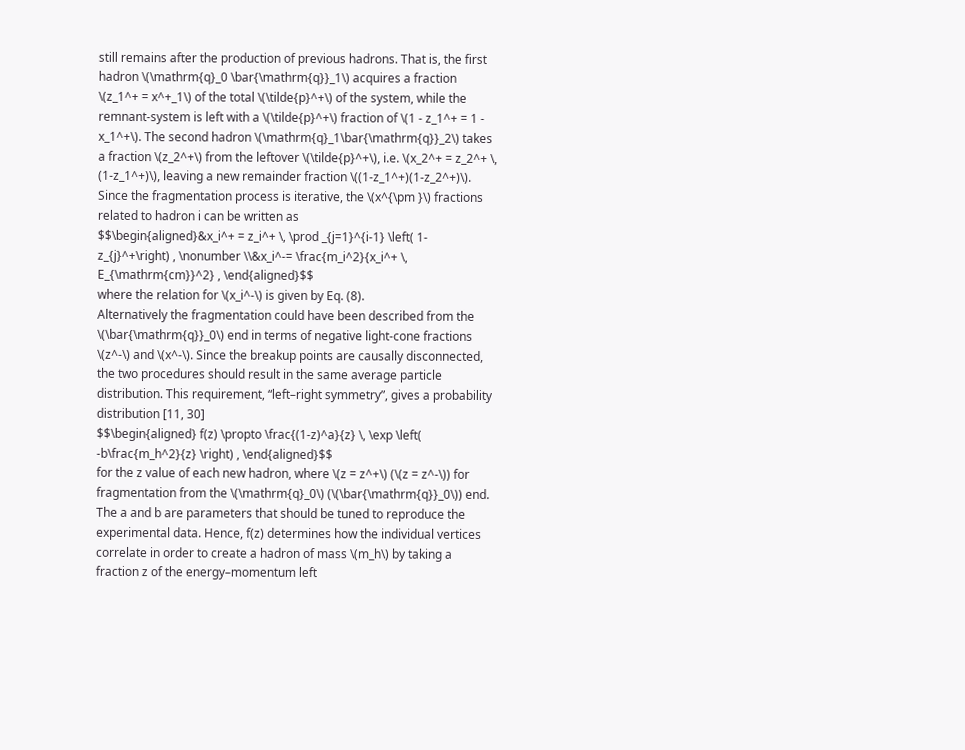still remains after the production of previous hadrons. That is, the first hadron \(\mathrm{q}_0 \bar{\mathrm{q}}_1\) acquires a fraction \(z_1^+ = x^+_1\) of the total \(\tilde{p}^+\) of the system, while the remnant-system is left with a \(\tilde{p}^+\) fraction of \(1 - z_1^+ = 1 - x_1^+\). The second hadron \(\mathrm{q}_1\bar{\mathrm{q}}_2\) takes a fraction \(z_2^+\) from the leftover \(\tilde{p}^+\), i.e. \(x_2^+ = z_2^+ \, (1-z_1^+)\), leaving a new remainder fraction \((1-z_1^+)(1-z_2^+)\). Since the fragmentation process is iterative, the \(x^{\pm }\) fractions related to hadron i can be written as
$$\begin{aligned}&x_i^+ = z_i^+ \, \prod _{j=1}^{i-1} \left( 1-z_{j}^+\right) , \nonumber \\&x_i^-= \frac{m_i^2}{x_i^+ \, E_{\mathrm{cm}}^2} , \end{aligned}$$
where the relation for \(x_i^-\) is given by Eq. (8).
Alternatively the fragmentation could have been described from the \(\bar{\mathrm{q}}_0\) end in terms of negative light-cone fractions \(z^-\) and \(x^-\). Since the breakup points are causally disconnected, the two procedures should result in the same average particle distribution. This requirement, “left–right symmetry”, gives a probability distribution [11, 30]
$$\begin{aligned} f(z) \propto \frac{(1-z)^a}{z} \, \exp \left( -b\frac{m_h^2}{z} \right) , \end{aligned}$$
for the z value of each new hadron, where \(z = z^+\) (\(z = z^-\)) for fragmentation from the \(\mathrm{q}_0\) (\(\bar{\mathrm{q}}_0\)) end. The a and b are parameters that should be tuned to reproduce the experimental data. Hence, f(z) determines how the individual vertices correlate in order to create a hadron of mass \(m_h\) by taking a fraction z of the energy–momentum left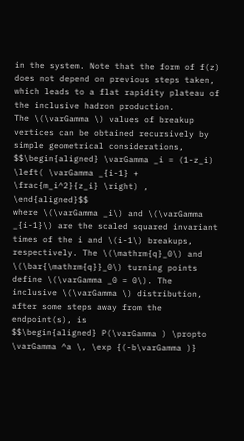in the system. Note that the form of f(z) does not depend on previous steps taken, which leads to a flat rapidity plateau of the inclusive hadron production.
The \(\varGamma \) values of breakup vertices can be obtained recursively by simple geometrical considerations,
$$\begin{aligned} \varGamma _i = (1-z_i) \left( \varGamma _{i-1} + \frac{m_i^2}{z_i} \right) , \end{aligned}$$
where \(\varGamma _i\) and \(\varGamma _{i-1}\) are the scaled squared invariant times of the i and \(i-1\) breakups, respectively. The \(\mathrm{q}_0\) and \(\bar{\mathrm{q}}_0\) turning points define \(\varGamma _0 = 0\). The inclusive \(\varGamma \) distribution, after some steps away from the endpoint(s), is
$$\begin{aligned} P(\varGamma ) \propto \varGamma ^a \, \exp {(-b\varGamma )}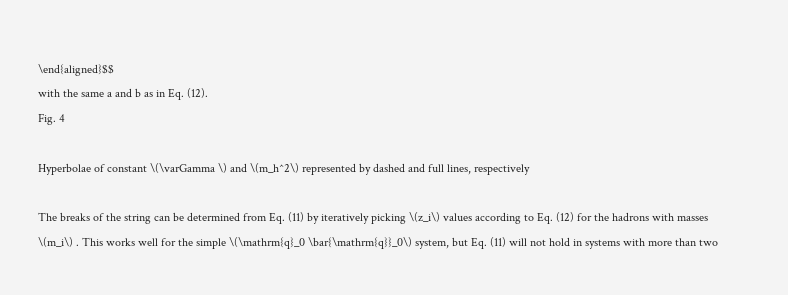\end{aligned}$$
with the same a and b as in Eq. (12).
Fig. 4

Hyperbolae of constant \(\varGamma \) and \(m_h^2\) represented by dashed and full lines, respectively

The breaks of the string can be determined from Eq. (11) by iteratively picking \(z_i\) values according to Eq. (12) for the hadrons with masses \(m_i\) . This works well for the simple \(\mathrm{q}_0 \bar{\mathrm{q}}_0\) system, but Eq. (11) will not hold in systems with more than two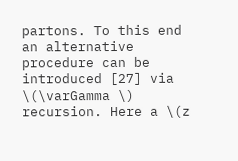partons. To this end an alternative procedure can be introduced [27] via \(\varGamma \) recursion. Here a \(z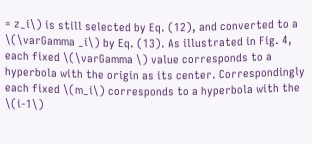= z_i\) is still selected by Eq. (12), and converted to a \(\varGamma _i\) by Eq. (13). As illustrated in Fig. 4, each fixed \(\varGamma \) value corresponds to a hyperbola with the origin as its center. Correspondingly each fixed \(m_i\) corresponds to a hyperbola with the \(i-1\)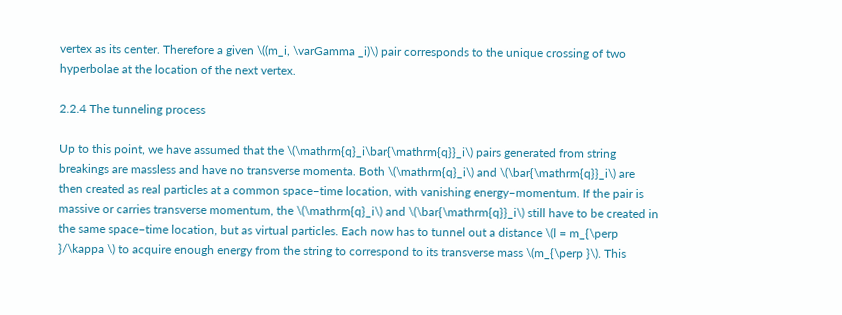vertex as its center. Therefore a given \((m_i, \varGamma _i)\) pair corresponds to the unique crossing of two hyperbolae at the location of the next vertex.

2.2.4 The tunneling process

Up to this point, we have assumed that the \(\mathrm{q}_i\bar{\mathrm{q}}_i\) pairs generated from string breakings are massless and have no transverse momenta. Both \(\mathrm{q}_i\) and \(\bar{\mathrm{q}}_i\) are then created as real particles at a common space–time location, with vanishing energy–momentum. If the pair is massive or carries transverse momentum, the \(\mathrm{q}_i\) and \(\bar{\mathrm{q}}_i\) still have to be created in the same space–time location, but as virtual particles. Each now has to tunnel out a distance \(l = m_{\perp }/\kappa \) to acquire enough energy from the string to correspond to its transverse mass \(m_{\perp }\). This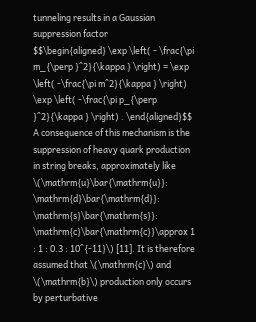tunneling results in a Gaussian suppression factor
$$\begin{aligned} \exp \left( - \frac{\pi m_{\perp }^2}{\kappa } \right) = \exp \left( -\frac{\pi m^2}{\kappa } \right) \exp \left( -\frac{\pi p_{\perp }^2}{\kappa } \right) . \end{aligned}$$
A consequence of this mechanism is the suppression of heavy quark production in string breaks, approximately like \(\mathrm{u}\bar{\mathrm{u}}: \mathrm{d}\bar{\mathrm{d}}: \mathrm{s}\bar{\mathrm{s}}: \mathrm{c}\bar{\mathrm{c}}\approx 1 : 1 : 0.3 : 10^{-11}\) [11]. It is therefore assumed that \(\mathrm{c}\) and \(\mathrm{b}\) production only occurs by perturbative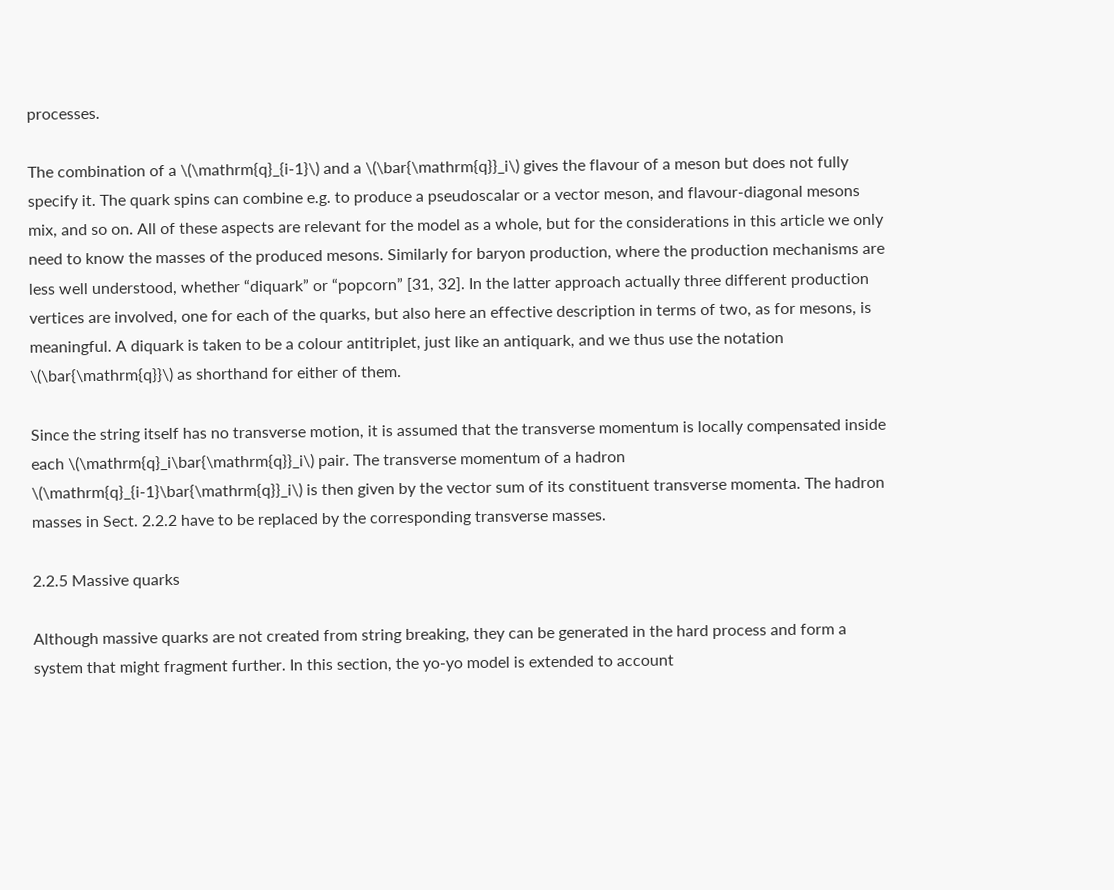processes.

The combination of a \(\mathrm{q}_{i-1}\) and a \(\bar{\mathrm{q}}_i\) gives the flavour of a meson but does not fully specify it. The quark spins can combine e.g. to produce a pseudoscalar or a vector meson, and flavour-diagonal mesons mix, and so on. All of these aspects are relevant for the model as a whole, but for the considerations in this article we only need to know the masses of the produced mesons. Similarly for baryon production, where the production mechanisms are less well understood, whether “diquark” or “popcorn” [31, 32]. In the latter approach actually three different production vertices are involved, one for each of the quarks, but also here an effective description in terms of two, as for mesons, is meaningful. A diquark is taken to be a colour antitriplet, just like an antiquark, and we thus use the notation \(\bar{\mathrm{q}}\) as shorthand for either of them.

Since the string itself has no transverse motion, it is assumed that the transverse momentum is locally compensated inside each \(\mathrm{q}_i\bar{\mathrm{q}}_i\) pair. The transverse momentum of a hadron \(\mathrm{q}_{i-1}\bar{\mathrm{q}}_i\) is then given by the vector sum of its constituent transverse momenta. The hadron masses in Sect. 2.2.2 have to be replaced by the corresponding transverse masses.

2.2.5 Massive quarks

Although massive quarks are not created from string breaking, they can be generated in the hard process and form a system that might fragment further. In this section, the yo-yo model is extended to account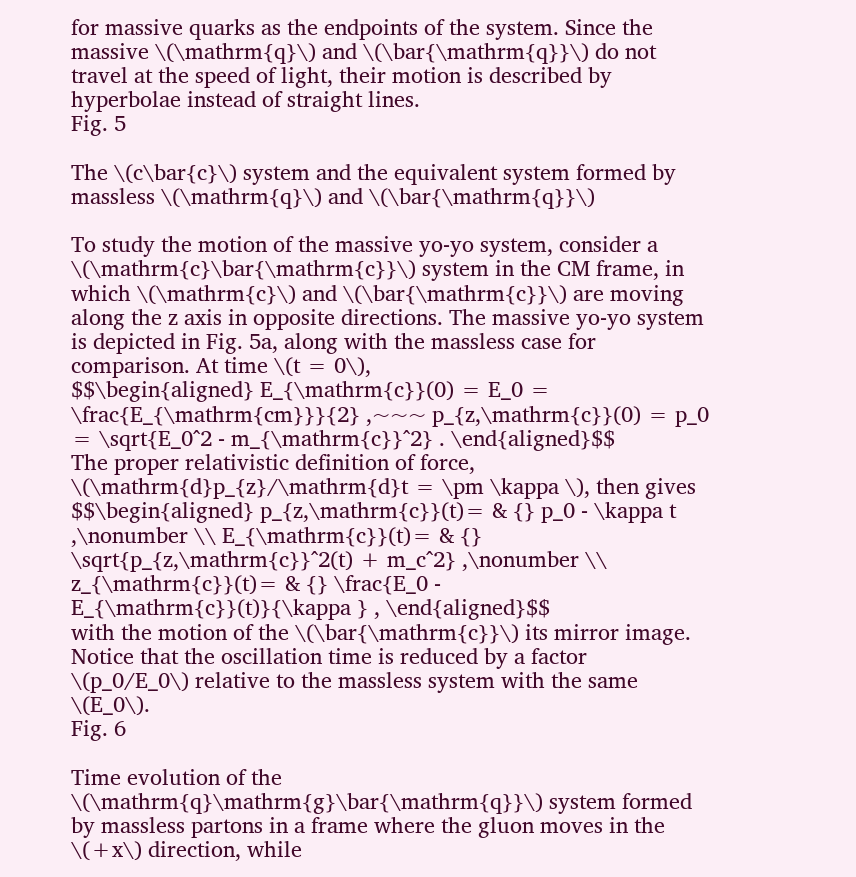for massive quarks as the endpoints of the system. Since the massive \(\mathrm{q}\) and \(\bar{\mathrm{q}}\) do not travel at the speed of light, their motion is described by hyperbolae instead of straight lines.
Fig. 5

The \(c\bar{c}\) system and the equivalent system formed by massless \(\mathrm{q}\) and \(\bar{\mathrm{q}}\)

To study the motion of the massive yo-yo system, consider a \(\mathrm{c}\bar{\mathrm{c}}\) system in the CM frame, in which \(\mathrm{c}\) and \(\bar{\mathrm{c}}\) are moving along the z axis in opposite directions. The massive yo-yo system is depicted in Fig. 5a, along with the massless case for comparison. At time \(t = 0\),
$$\begin{aligned} E_{\mathrm{c}}(0) = E_0 = \frac{E_{\mathrm{cm}}}{2} ,~~~ p_{z,\mathrm{c}}(0) = p_0 = \sqrt{E_0^2 - m_{\mathrm{c}}^2} . \end{aligned}$$
The proper relativistic definition of force, \(\mathrm{d}p_{z}/\mathrm{d}t = \pm \kappa \), then gives
$$\begin{aligned} p_{z,\mathrm{c}}(t)= & {} p_0 - \kappa t ,\nonumber \\ E_{\mathrm{c}}(t)= & {} \sqrt{p_{z,\mathrm{c}}^2(t) + m_c^2} ,\nonumber \\ z_{\mathrm{c}}(t)= & {} \frac{E_0 - E_{\mathrm{c}}(t)}{\kappa } , \end{aligned}$$
with the motion of the \(\bar{\mathrm{c}}\) its mirror image. Notice that the oscillation time is reduced by a factor \(p_0/E_0\) relative to the massless system with the same \(E_0\).
Fig. 6

Time evolution of the \(\mathrm{q}\mathrm{g}\bar{\mathrm{q}}\) system formed by massless partons in a frame where the gluon moves in the \(+x\) direction, while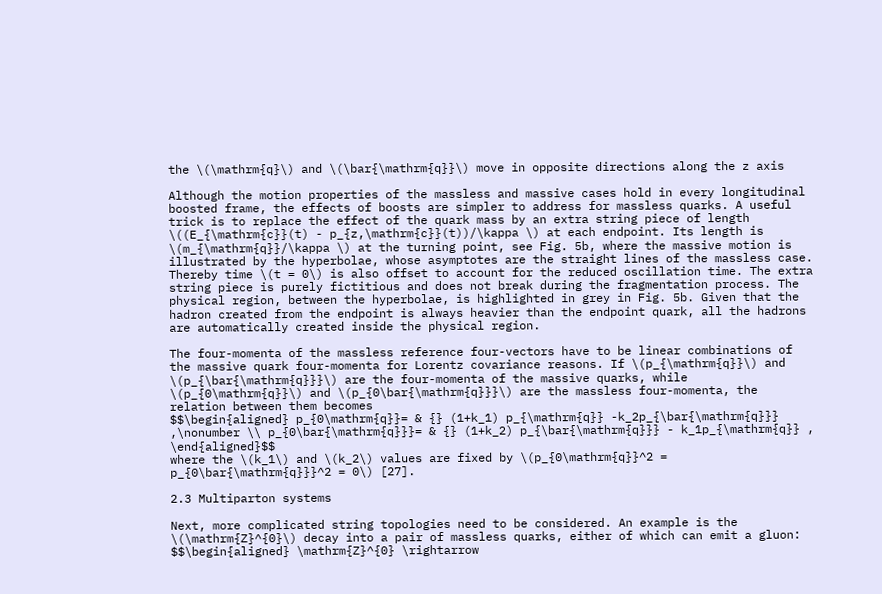the \(\mathrm{q}\) and \(\bar{\mathrm{q}}\) move in opposite directions along the z axis

Although the motion properties of the massless and massive cases hold in every longitudinal boosted frame, the effects of boosts are simpler to address for massless quarks. A useful trick is to replace the effect of the quark mass by an extra string piece of length \((E_{\mathrm{c}}(t) - p_{z,\mathrm{c}}(t))/\kappa \) at each endpoint. Its length is \(m_{\mathrm{q}}/\kappa \) at the turning point, see Fig. 5b, where the massive motion is illustrated by the hyperbolae, whose asymptotes are the straight lines of the massless case. Thereby time \(t = 0\) is also offset to account for the reduced oscillation time. The extra string piece is purely fictitious and does not break during the fragmentation process. The physical region, between the hyperbolae, is highlighted in grey in Fig. 5b. Given that the hadron created from the endpoint is always heavier than the endpoint quark, all the hadrons are automatically created inside the physical region.

The four-momenta of the massless reference four-vectors have to be linear combinations of the massive quark four-momenta for Lorentz covariance reasons. If \(p_{\mathrm{q}}\) and \(p_{\bar{\mathrm{q}}}\) are the four-momenta of the massive quarks, while \(p_{0\mathrm{q}}\) and \(p_{0\bar{\mathrm{q}}}\) are the massless four-momenta, the relation between them becomes
$$\begin{aligned} p_{0\mathrm{q}}= & {} (1+k_1) p_{\mathrm{q}} -k_2p_{\bar{\mathrm{q}}} ,\nonumber \\ p_{0\bar{\mathrm{q}}}= & {} (1+k_2) p_{\bar{\mathrm{q}}} - k_1p_{\mathrm{q}} , \end{aligned}$$
where the \(k_1\) and \(k_2\) values are fixed by \(p_{0\mathrm{q}}^2 = p_{0\bar{\mathrm{q}}}^2 = 0\) [27].

2.3 Multiparton systems

Next, more complicated string topologies need to be considered. An example is the \(\mathrm{Z}^{0}\) decay into a pair of massless quarks, either of which can emit a gluon:
$$\begin{aligned} \mathrm{Z}^{0} \rightarrow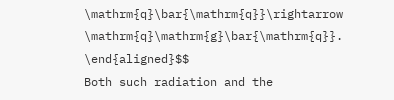\mathrm{q}\bar{\mathrm{q}}\rightarrow \mathrm{q}\mathrm{g}\bar{\mathrm{q}}. \end{aligned}$$
Both such radiation and the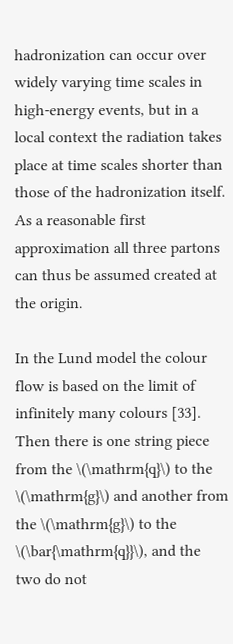hadronization can occur over widely varying time scales in high-energy events, but in a local context the radiation takes place at time scales shorter than those of the hadronization itself. As a reasonable first approximation all three partons can thus be assumed created at the origin.

In the Lund model the colour flow is based on the limit of infinitely many colours [33]. Then there is one string piece from the \(\mathrm{q}\) to the \(\mathrm{g}\) and another from the \(\mathrm{g}\) to the \(\bar{\mathrm{q}}\), and the two do not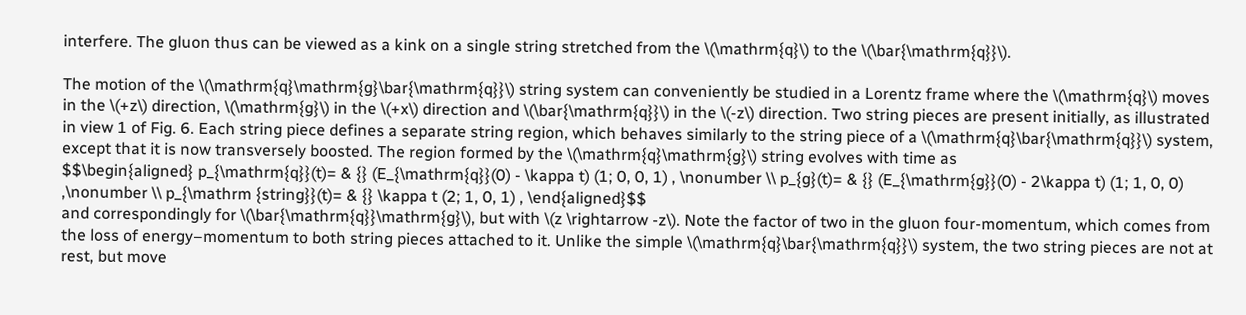interfere. The gluon thus can be viewed as a kink on a single string stretched from the \(\mathrm{q}\) to the \(\bar{\mathrm{q}}\).

The motion of the \(\mathrm{q}\mathrm{g}\bar{\mathrm{q}}\) string system can conveniently be studied in a Lorentz frame where the \(\mathrm{q}\) moves in the \(+z\) direction, \(\mathrm{g}\) in the \(+x\) direction and \(\bar{\mathrm{q}}\) in the \(-z\) direction. Two string pieces are present initially, as illustrated in view 1 of Fig. 6. Each string piece defines a separate string region, which behaves similarly to the string piece of a \(\mathrm{q}\bar{\mathrm{q}}\) system, except that it is now transversely boosted. The region formed by the \(\mathrm{q}\mathrm{g}\) string evolves with time as
$$\begin{aligned} p_{\mathrm{q}}(t)= & {} (E_{\mathrm{q}}(0) - \kappa t) (1; 0, 0, 1) , \nonumber \\ p_{g}(t)= & {} (E_{\mathrm{g}}(0) - 2\kappa t) (1; 1, 0, 0) ,\nonumber \\ p_{\mathrm {string}}(t)= & {} \kappa t (2; 1, 0, 1) , \end{aligned}$$
and correspondingly for \(\bar{\mathrm{q}}\mathrm{g}\), but with \(z \rightarrow -z\). Note the factor of two in the gluon four-momentum, which comes from the loss of energy–momentum to both string pieces attached to it. Unlike the simple \(\mathrm{q}\bar{\mathrm{q}}\) system, the two string pieces are not at rest, but move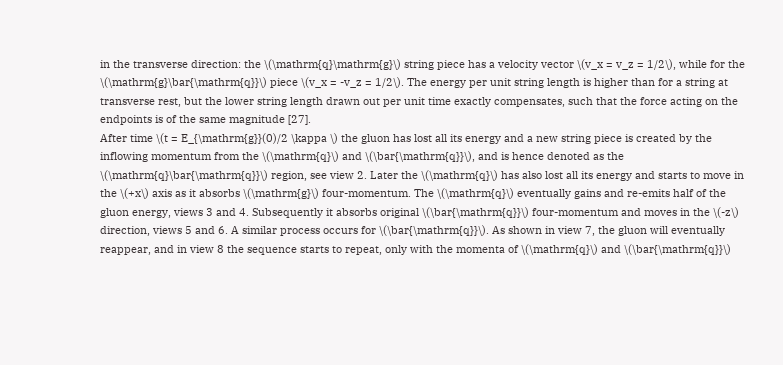in the transverse direction: the \(\mathrm{q}\mathrm{g}\) string piece has a velocity vector \(v_x = v_z = 1/2\), while for the \(\mathrm{g}\bar{\mathrm{q}}\) piece \(v_x = -v_z = 1/2\). The energy per unit string length is higher than for a string at transverse rest, but the lower string length drawn out per unit time exactly compensates, such that the force acting on the endpoints is of the same magnitude [27].
After time \(t = E_{\mathrm{g}}(0)/2 \kappa \) the gluon has lost all its energy and a new string piece is created by the inflowing momentum from the \(\mathrm{q}\) and \(\bar{\mathrm{q}}\), and is hence denoted as the \(\mathrm{q}\bar{\mathrm{q}}\) region, see view 2. Later the \(\mathrm{q}\) has also lost all its energy and starts to move in the \(+x\) axis as it absorbs \(\mathrm{g}\) four-momentum. The \(\mathrm{q}\) eventually gains and re-emits half of the gluon energy, views 3 and 4. Subsequently it absorbs original \(\bar{\mathrm{q}}\) four-momentum and moves in the \(-z\) direction, views 5 and 6. A similar process occurs for \(\bar{\mathrm{q}}\). As shown in view 7, the gluon will eventually reappear, and in view 8 the sequence starts to repeat, only with the momenta of \(\mathrm{q}\) and \(\bar{\mathrm{q}}\)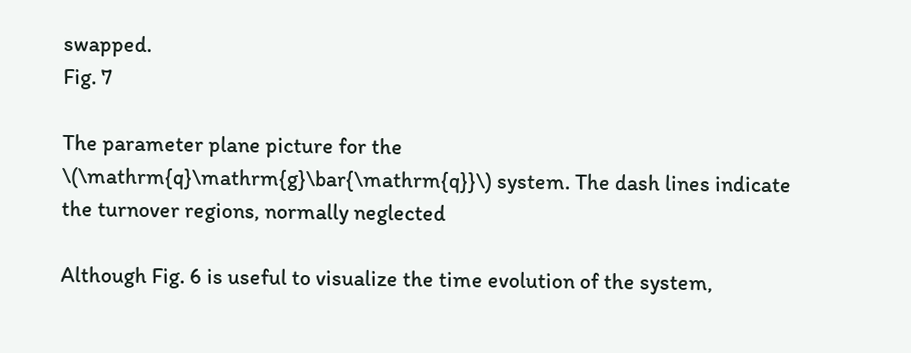swapped.
Fig. 7

The parameter plane picture for the \(\mathrm{q}\mathrm{g}\bar{\mathrm{q}}\) system. The dash lines indicate the turnover regions, normally neglected

Although Fig. 6 is useful to visualize the time evolution of the system,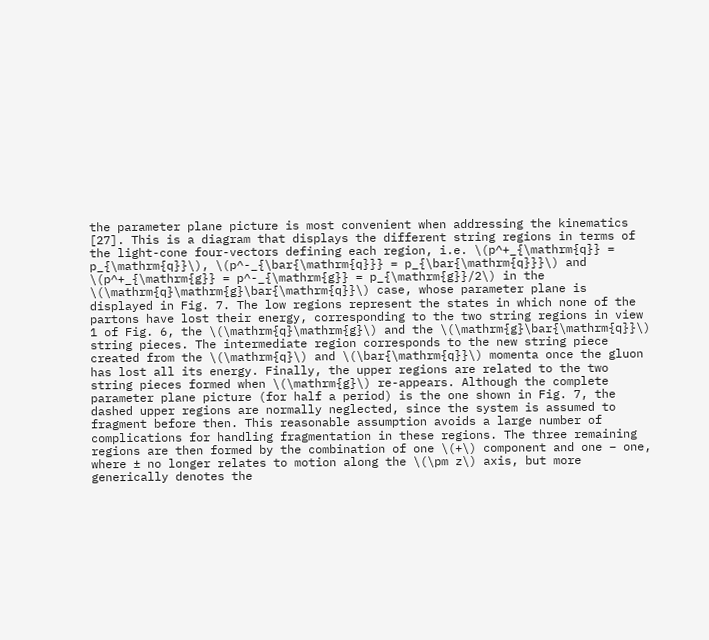the parameter plane picture is most convenient when addressing the kinematics [27]. This is a diagram that displays the different string regions in terms of the light-cone four-vectors defining each region, i.e. \(p^+_{\mathrm{q}} = p_{\mathrm{q}}\), \(p^-_{\bar{\mathrm{q}}} = p_{\bar{\mathrm{q}}}\) and \(p^+_{\mathrm{g}} = p^-_{\mathrm{g}} = p_{\mathrm{g}}/2\) in the \(\mathrm{q}\mathrm{g}\bar{\mathrm{q}}\) case, whose parameter plane is displayed in Fig. 7. The low regions represent the states in which none of the partons have lost their energy, corresponding to the two string regions in view 1 of Fig. 6, the \(\mathrm{q}\mathrm{g}\) and the \(\mathrm{g}\bar{\mathrm{q}}\) string pieces. The intermediate region corresponds to the new string piece created from the \(\mathrm{q}\) and \(\bar{\mathrm{q}}\) momenta once the gluon has lost all its energy. Finally, the upper regions are related to the two string pieces formed when \(\mathrm{g}\) re-appears. Although the complete parameter plane picture (for half a period) is the one shown in Fig. 7, the dashed upper regions are normally neglected, since the system is assumed to fragment before then. This reasonable assumption avoids a large number of complications for handling fragmentation in these regions. The three remaining regions are then formed by the combination of one \(+\) component and one − one, where ± no longer relates to motion along the \(\pm z\) axis, but more generically denotes the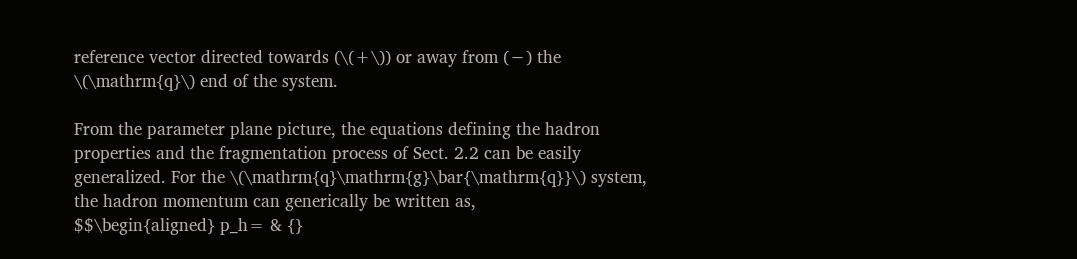reference vector directed towards (\(+\)) or away from (−) the \(\mathrm{q}\) end of the system.

From the parameter plane picture, the equations defining the hadron properties and the fragmentation process of Sect. 2.2 can be easily generalized. For the \(\mathrm{q}\mathrm{g}\bar{\mathrm{q}}\) system, the hadron momentum can generically be written as,
$$\begin{aligned} p_h= & {}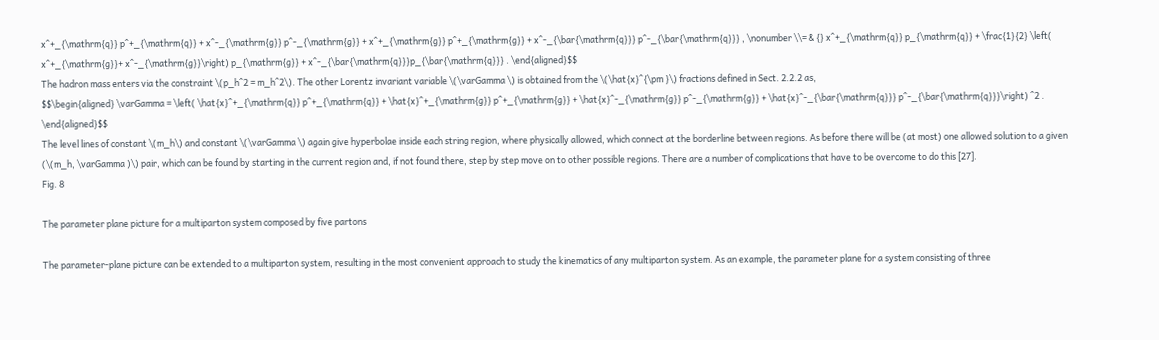x^+_{\mathrm{q}} p^+_{\mathrm{q}} + x^-_{\mathrm{g}} p^-_{\mathrm{g}} + x^+_{\mathrm{g}} p^+_{\mathrm{g}} + x^-_{\bar{\mathrm{q}}} p^-_{\bar{\mathrm{q}}} , \nonumber \\= & {} x^+_{\mathrm{q}} p_{\mathrm{q}} + \frac{1}{2} \left( x^+_{\mathrm{g}}+ x^-_{\mathrm{g}}\right) p_{\mathrm{g}} + x^-_{\bar{\mathrm{q}}}p_{\bar{\mathrm{q}}} . \end{aligned}$$
The hadron mass enters via the constraint \(p_h^2 = m_h^2\). The other Lorentz invariant variable \(\varGamma \) is obtained from the \(\hat{x}^{\pm }\) fractions defined in Sect. 2.2.2 as,
$$\begin{aligned} \varGamma = \left( \hat{x}^+_{\mathrm{q}} p^+_{\mathrm{q}} + \hat{x}^+_{\mathrm{g}} p^+_{\mathrm{g}} + \hat{x}^-_{\mathrm{g}} p^-_{\mathrm{g}} + \hat{x}^-_{\bar{\mathrm{q}}} p^-_{\bar{\mathrm{q}}}\right) ^2 . \end{aligned}$$
The level lines of constant \(m_h\) and constant \(\varGamma \) again give hyperbolae inside each string region, where physically allowed, which connect at the borderline between regions. As before there will be (at most) one allowed solution to a given (\(m_h, \varGamma )\) pair, which can be found by starting in the current region and, if not found there, step by step move on to other possible regions. There are a number of complications that have to be overcome to do this [27].
Fig. 8

The parameter plane picture for a multiparton system composed by five partons

The parameter-plane picture can be extended to a multiparton system, resulting in the most convenient approach to study the kinematics of any multiparton system. As an example, the parameter plane for a system consisting of three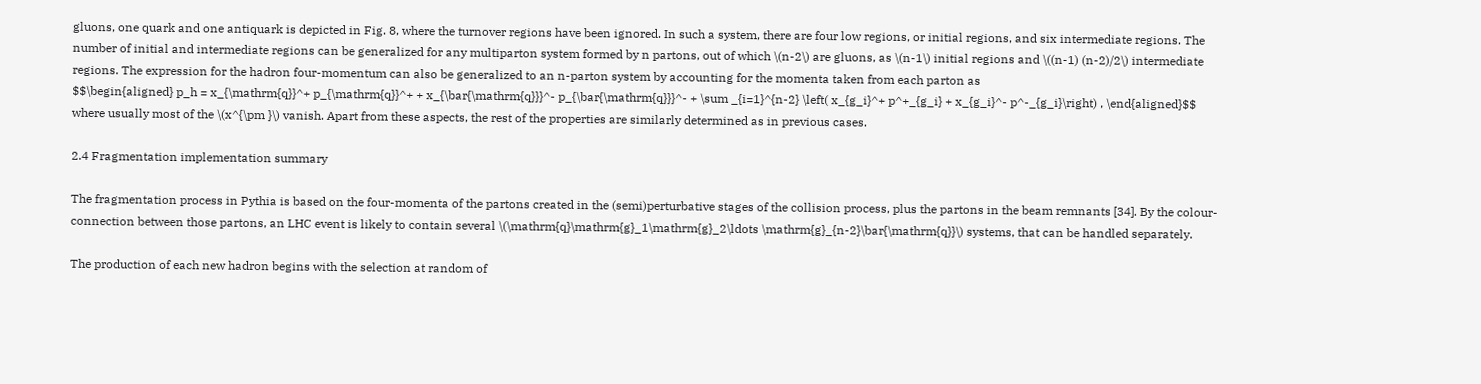gluons, one quark and one antiquark is depicted in Fig. 8, where the turnover regions have been ignored. In such a system, there are four low regions, or initial regions, and six intermediate regions. The number of initial and intermediate regions can be generalized for any multiparton system formed by n partons, out of which \(n-2\) are gluons, as \(n-1\) initial regions and \((n-1) (n-2)/2\) intermediate regions. The expression for the hadron four-momentum can also be generalized to an n-parton system by accounting for the momenta taken from each parton as
$$\begin{aligned} p_h = x_{\mathrm{q}}^+ p_{\mathrm{q}}^+ + x_{\bar{\mathrm{q}}}^- p_{\bar{\mathrm{q}}}^- + \sum _{i=1}^{n-2} \left( x_{g_i}^+ p^+_{g_i} + x_{g_i}^- p^-_{g_i}\right) , \end{aligned}$$
where usually most of the \(x^{\pm }\) vanish. Apart from these aspects, the rest of the properties are similarly determined as in previous cases.

2.4 Fragmentation implementation summary

The fragmentation process in Pythia is based on the four-momenta of the partons created in the (semi)perturbative stages of the collision process, plus the partons in the beam remnants [34]. By the colour-connection between those partons, an LHC event is likely to contain several \(\mathrm{q}\mathrm{g}_1\mathrm{g}_2\ldots \mathrm{g}_{n-2}\bar{\mathrm{q}}\) systems, that can be handled separately.

The production of each new hadron begins with the selection at random of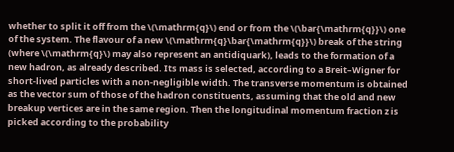whether to split it off from the \(\mathrm{q}\) end or from the \(\bar{\mathrm{q}}\) one of the system. The flavour of a new \(\mathrm{q}\bar{\mathrm{q}}\) break of the string (where \(\mathrm{q}\) may also represent an antidiquark), leads to the formation of a new hadron, as already described. Its mass is selected, according to a Breit–Wigner for short-lived particles with a non-negligible width. The transverse momentum is obtained as the vector sum of those of the hadron constituents, assuming that the old and new breakup vertices are in the same region. Then the longitudinal momentum fraction z is picked according to the probability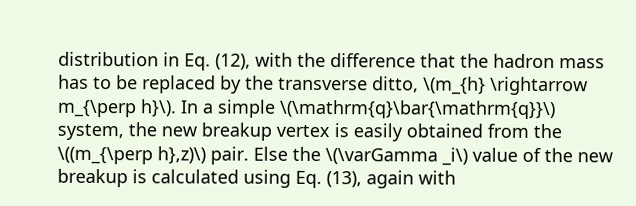distribution in Eq. (12), with the difference that the hadron mass has to be replaced by the transverse ditto, \(m_{h} \rightarrow m_{\perp h}\). In a simple \(\mathrm{q}\bar{\mathrm{q}}\) system, the new breakup vertex is easily obtained from the \((m_{\perp h},z)\) pair. Else the \(\varGamma _i\) value of the new breakup is calculated using Eq. (13), again with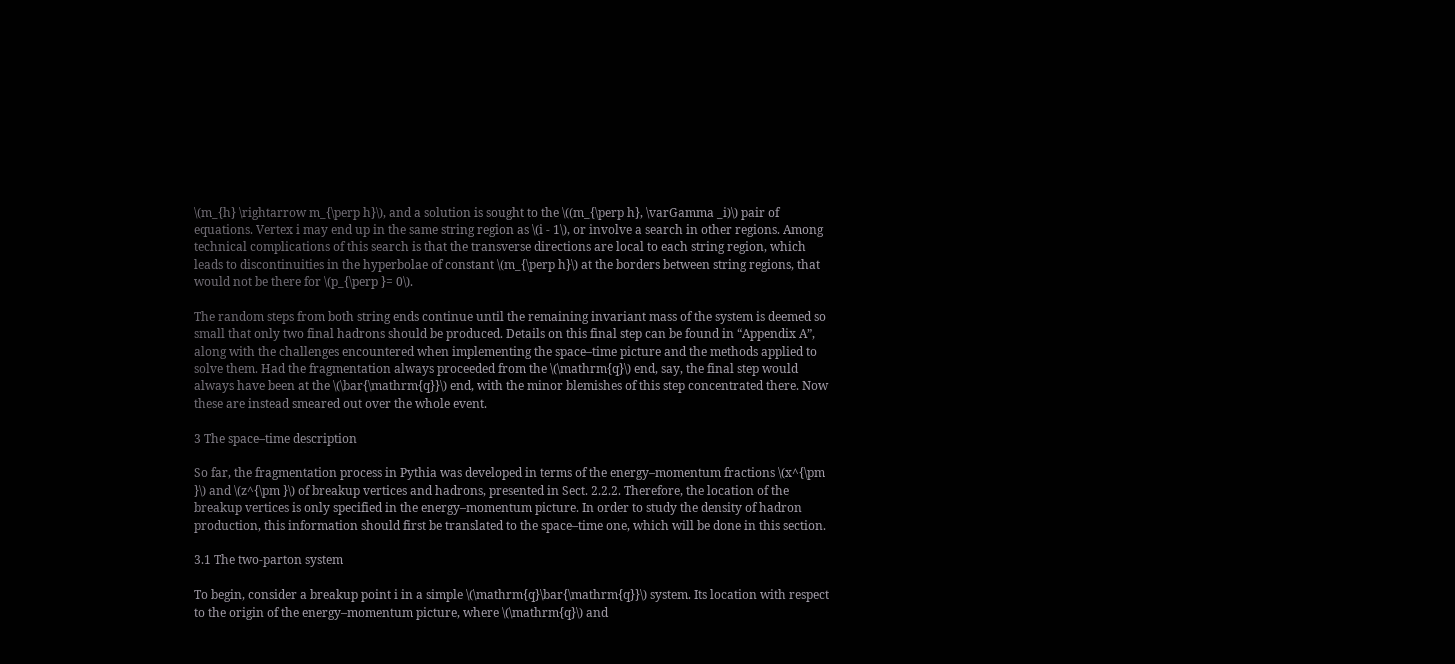\(m_{h} \rightarrow m_{\perp h}\), and a solution is sought to the \((m_{\perp h}, \varGamma _i)\) pair of equations. Vertex i may end up in the same string region as \(i - 1\), or involve a search in other regions. Among technical complications of this search is that the transverse directions are local to each string region, which leads to discontinuities in the hyperbolae of constant \(m_{\perp h}\) at the borders between string regions, that would not be there for \(p_{\perp }= 0\).

The random steps from both string ends continue until the remaining invariant mass of the system is deemed so small that only two final hadrons should be produced. Details on this final step can be found in “Appendix A”, along with the challenges encountered when implementing the space–time picture and the methods applied to solve them. Had the fragmentation always proceeded from the \(\mathrm{q}\) end, say, the final step would always have been at the \(\bar{\mathrm{q}}\) end, with the minor blemishes of this step concentrated there. Now these are instead smeared out over the whole event.

3 The space–time description

So far, the fragmentation process in Pythia was developed in terms of the energy–momentum fractions \(x^{\pm }\) and \(z^{\pm }\) of breakup vertices and hadrons, presented in Sect. 2.2.2. Therefore, the location of the breakup vertices is only specified in the energy–momentum picture. In order to study the density of hadron production, this information should first be translated to the space–time one, which will be done in this section.

3.1 The two-parton system

To begin, consider a breakup point i in a simple \(\mathrm{q}\bar{\mathrm{q}}\) system. Its location with respect to the origin of the energy–momentum picture, where \(\mathrm{q}\) and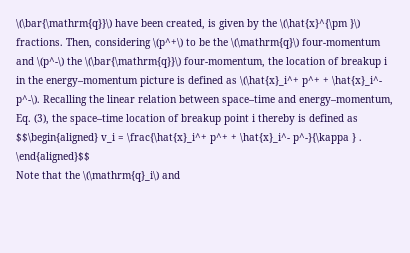\(\bar{\mathrm{q}}\) have been created, is given by the \(\hat{x}^{\pm }\) fractions. Then, considering \(p^+\) to be the \(\mathrm{q}\) four-momentum and \(p^-\) the \(\bar{\mathrm{q}}\) four-momentum, the location of breakup i in the energy–momentum picture is defined as \(\hat{x}_i^+ p^+ + \hat{x}_i^- p^-\). Recalling the linear relation between space–time and energy–momentum, Eq. (3), the space–time location of breakup point i thereby is defined as
$$\begin{aligned} v_i = \frac{\hat{x}_i^+ p^+ + \hat{x}_i^- p^-}{\kappa } . \end{aligned}$$
Note that the \(\mathrm{q}_i\) and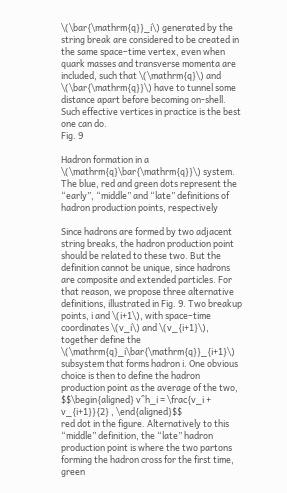\(\bar{\mathrm{q}}_i\) generated by the string break are considered to be created in the same space–time vertex, even when quark masses and transverse momenta are included, such that \(\mathrm{q}\) and \(\bar{\mathrm{q}}\) have to tunnel some distance apart before becoming on-shell. Such effective vertices in practice is the best one can do.
Fig. 9

Hadron formation in a \(\mathrm{q}\bar{\mathrm{q}}\) system. The blue, red and green dots represent the “early”, “middle” and “late” definitions of hadron production points, respectively

Since hadrons are formed by two adjacent string breaks, the hadron production point should be related to these two. But the definition cannot be unique, since hadrons are composite and extended particles. For that reason, we propose three alternative definitions, illustrated in Fig. 9. Two breakup points, i and \(i+1\), with space–time coordinates \(v_i\) and \(v_{i+1}\), together define the \(\mathrm{q}_i\bar{\mathrm{q}}_{i+1}\) subsystem that forms hadron i. One obvious choice is then to define the hadron production point as the average of the two,
$$\begin{aligned} v^h_i = \frac{v_i + v_{i+1}}{2} , \end{aligned}$$
red dot in the figure. Alternatively to this “middle” definition, the “late” hadron production point is where the two partons forming the hadron cross for the first time, green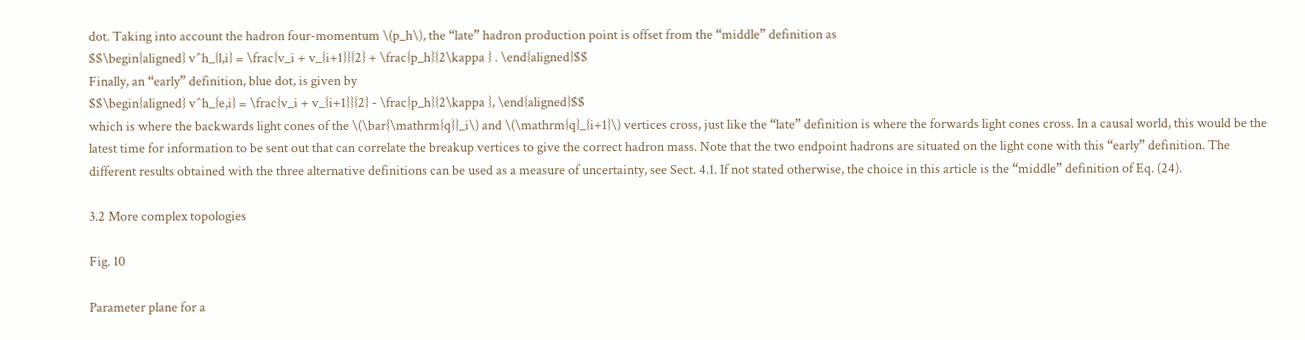dot. Taking into account the hadron four-momentum \(p_h\), the “late” hadron production point is offset from the “middle” definition as
$$\begin{aligned} v^h_{l,i} = \frac{v_i + v_{i+1}}{2} + \frac{p_h}{2\kappa } . \end{aligned}$$
Finally, an “early” definition, blue dot, is given by
$$\begin{aligned} v^h_{e,i} = \frac{v_i + v_{i+1}}{2} - \frac{p_h}{2\kappa }, \end{aligned}$$
which is where the backwards light cones of the \(\bar{\mathrm{q}}_i\) and \(\mathrm{q}_{i+1}\) vertices cross, just like the “late” definition is where the forwards light cones cross. In a causal world, this would be the latest time for information to be sent out that can correlate the breakup vertices to give the correct hadron mass. Note that the two endpoint hadrons are situated on the light cone with this “early” definition. The different results obtained with the three alternative definitions can be used as a measure of uncertainty, see Sect. 4.1. If not stated otherwise, the choice in this article is the “middle” definition of Eq. (24).

3.2 More complex topologies

Fig. 10

Parameter plane for a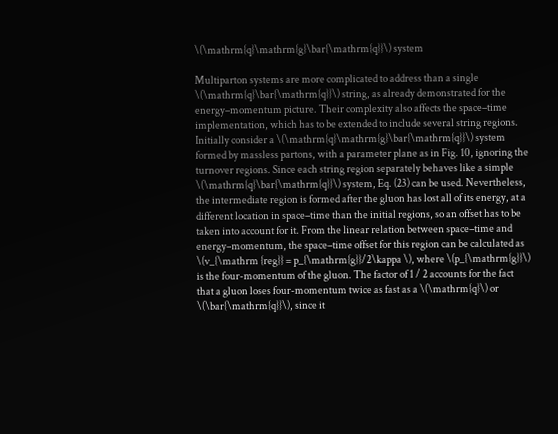\(\mathrm{q}\mathrm{g}\bar{\mathrm{q}}\) system

Multiparton systems are more complicated to address than a single \(\mathrm{q}\bar{\mathrm{q}}\) string, as already demonstrated for the energy–momentum picture. Their complexity also affects the space–time implementation, which has to be extended to include several string regions. Initially consider a \(\mathrm{q}\mathrm{g}\bar{\mathrm{q}}\) system formed by massless partons, with a parameter plane as in Fig. 10, ignoring the turnover regions. Since each string region separately behaves like a simple \(\mathrm{q}\bar{\mathrm{q}}\) system, Eq. (23) can be used. Nevertheless, the intermediate region is formed after the gluon has lost all of its energy, at a different location in space–time than the initial regions, so an offset has to be taken into account for it. From the linear relation between space–time and energy–momentum, the space–time offset for this region can be calculated as \(v_{\mathrm {reg}} = p_{\mathrm{g}}/2\kappa \), where \(p_{\mathrm{g}}\) is the four-momentum of the gluon. The factor of 1 / 2 accounts for the fact that a gluon loses four-momentum twice as fast as a \(\mathrm{q}\) or \(\bar{\mathrm{q}}\), since it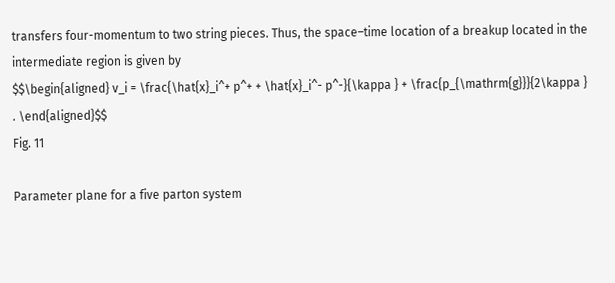transfers four-momentum to two string pieces. Thus, the space–time location of a breakup located in the intermediate region is given by
$$\begin{aligned} v_i = \frac{\hat{x}_i^+ p^+ + \hat{x}_i^- p^-}{\kappa } + \frac{p_{\mathrm{g}}}{2\kappa } . \end{aligned}$$
Fig. 11

Parameter plane for a five parton system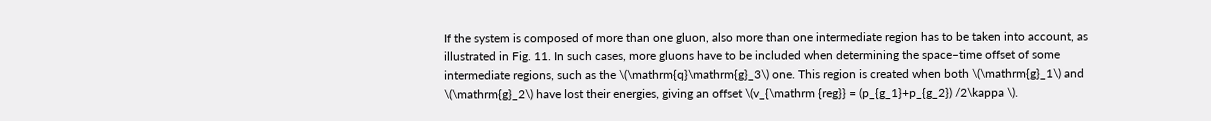If the system is composed of more than one gluon, also more than one intermediate region has to be taken into account, as illustrated in Fig. 11. In such cases, more gluons have to be included when determining the space–time offset of some intermediate regions, such as the \(\mathrm{q}\mathrm{g}_3\) one. This region is created when both \(\mathrm{g}_1\) and \(\mathrm{g}_2\) have lost their energies, giving an offset \(v_{\mathrm {reg}} = (p_{g_1}+p_{g_2}) /2\kappa \).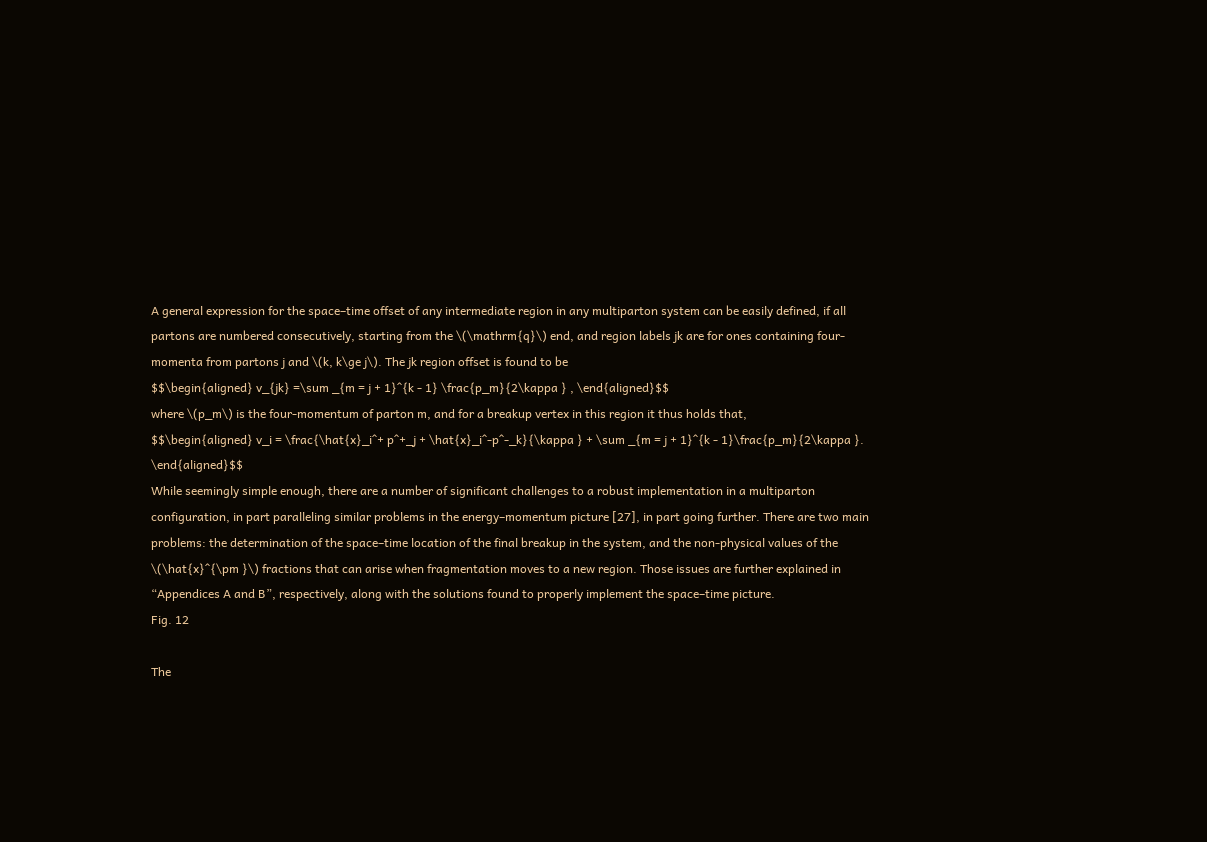A general expression for the space–time offset of any intermediate region in any multiparton system can be easily defined, if all partons are numbered consecutively, starting from the \(\mathrm{q}\) end, and region labels jk are for ones containing four-momenta from partons j and \(k, k\ge j\). The jk region offset is found to be
$$\begin{aligned} v_{jk} =\sum _{m = j + 1}^{k - 1} \frac{p_m}{2\kappa } , \end{aligned}$$
where \(p_m\) is the four-momentum of parton m, and for a breakup vertex in this region it thus holds that,
$$\begin{aligned} v_i = \frac{\hat{x}_i^+ p^+_j + \hat{x}_i^-p^-_k}{\kappa } + \sum _{m = j + 1}^{k - 1}\frac{p_m}{2\kappa }. \end{aligned}$$
While seemingly simple enough, there are a number of significant challenges to a robust implementation in a multiparton configuration, in part paralleling similar problems in the energy–momentum picture [27], in part going further. There are two main problems: the determination of the space–time location of the final breakup in the system, and the non-physical values of the \(\hat{x}^{\pm }\) fractions that can arise when fragmentation moves to a new region. Those issues are further explained in “Appendices A and B”, respectively, along with the solutions found to properly implement the space–time picture.
Fig. 12

The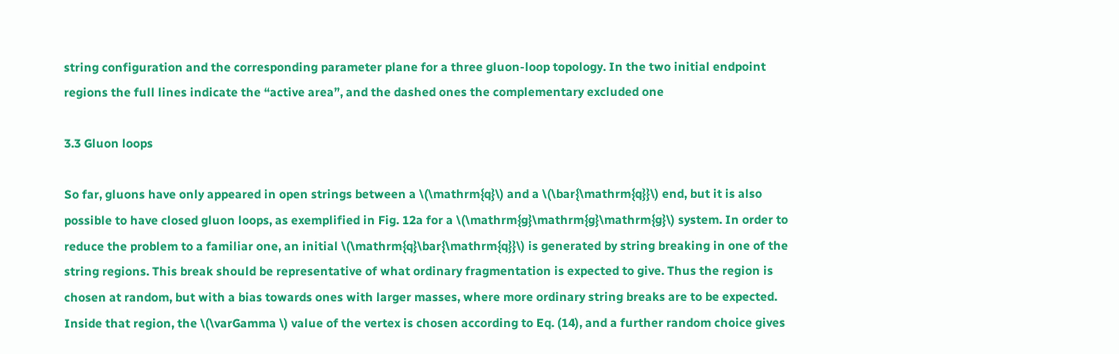string configuration and the corresponding parameter plane for a three gluon-loop topology. In the two initial endpoint regions the full lines indicate the “active area”, and the dashed ones the complementary excluded one

3.3 Gluon loops

So far, gluons have only appeared in open strings between a \(\mathrm{q}\) and a \(\bar{\mathrm{q}}\) end, but it is also possible to have closed gluon loops, as exemplified in Fig. 12a for a \(\mathrm{g}\mathrm{g}\mathrm{g}\) system. In order to reduce the problem to a familiar one, an initial \(\mathrm{q}\bar{\mathrm{q}}\) is generated by string breaking in one of the string regions. This break should be representative of what ordinary fragmentation is expected to give. Thus the region is chosen at random, but with a bias towards ones with larger masses, where more ordinary string breaks are to be expected. Inside that region, the \(\varGamma \) value of the vertex is chosen according to Eq. (14), and a further random choice gives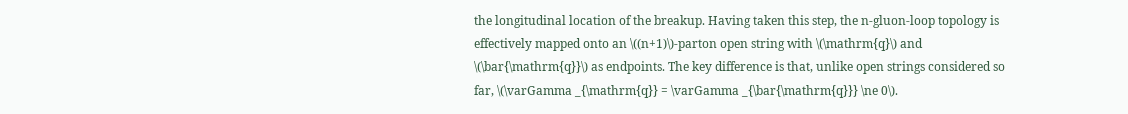the longitudinal location of the breakup. Having taken this step, the n-gluon-loop topology is effectively mapped onto an \((n+1)\)-parton open string with \(\mathrm{q}\) and \(\bar{\mathrm{q}}\) as endpoints. The key difference is that, unlike open strings considered so far, \(\varGamma _{\mathrm{q}} = \varGamma _{\bar{\mathrm{q}}} \ne 0\).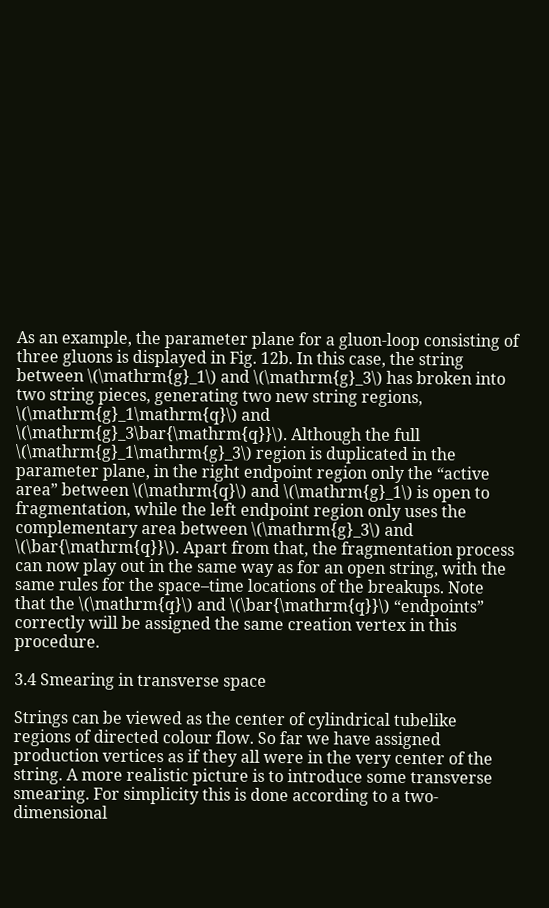As an example, the parameter plane for a gluon-loop consisting of three gluons is displayed in Fig. 12b. In this case, the string between \(\mathrm{g}_1\) and \(\mathrm{g}_3\) has broken into two string pieces, generating two new string regions, \(\mathrm{g}_1\mathrm{q}\) and \(\mathrm{g}_3\bar{\mathrm{q}}\). Although the full \(\mathrm{g}_1\mathrm{g}_3\) region is duplicated in the parameter plane, in the right endpoint region only the “active area” between \(\mathrm{q}\) and \(\mathrm{g}_1\) is open to fragmentation, while the left endpoint region only uses the complementary area between \(\mathrm{g}_3\) and \(\bar{\mathrm{q}}\). Apart from that, the fragmentation process can now play out in the same way as for an open string, with the same rules for the space–time locations of the breakups. Note that the \(\mathrm{q}\) and \(\bar{\mathrm{q}}\) “endpoints” correctly will be assigned the same creation vertex in this procedure.

3.4 Smearing in transverse space

Strings can be viewed as the center of cylindrical tubelike regions of directed colour flow. So far we have assigned production vertices as if they all were in the very center of the string. A more realistic picture is to introduce some transverse smearing. For simplicity this is done according to a two-dimensional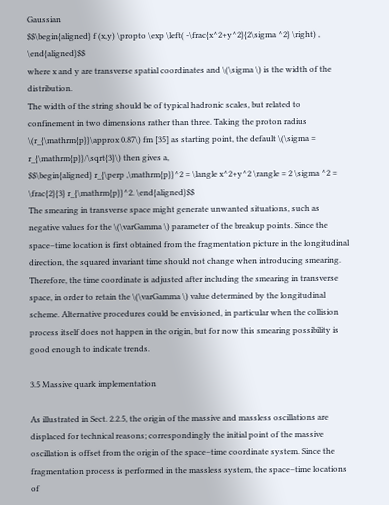Gaussian
$$\begin{aligned} f (x,y) \propto \exp \left( -\frac{x^2+y^2}{2\sigma ^2} \right) , \end{aligned}$$
where x and y are transverse spatial coordinates and \(\sigma \) is the width of the distribution.
The width of the string should be of typical hadronic scales, but related to confinement in two dimensions rather than three. Taking the proton radius \(r_{\mathrm{p}}\approx 0.87\) fm [35] as starting point, the default \(\sigma = r_{\mathrm{p}}/\sqrt{3}\) then gives a,
$$\begin{aligned} r_{\perp ,\mathrm{p}}^2 = \langle x^2+y^2 \rangle = 2 \sigma ^2 = \frac{2}{3} r_{\mathrm{p}}^2. \end{aligned}$$
The smearing in transverse space might generate unwanted situations, such as negative values for the \(\varGamma \) parameter of the breakup points. Since the space–time location is first obtained from the fragmentation picture in the longitudinal direction, the squared invariant time should not change when introducing smearing. Therefore, the time coordinate is adjusted after including the smearing in transverse space, in order to retain the \(\varGamma \) value determined by the longitudinal scheme. Alternative procedures could be envisioned, in particular when the collision process itself does not happen in the origin, but for now this smearing possibility is good enough to indicate trends.

3.5 Massive quark implementation

As illustrated in Sect. 2.2.5, the origin of the massive and massless oscillations are displaced for technical reasons; correspondingly the initial point of the massive oscillation is offset from the origin of the space–time coordinate system. Since the fragmentation process is performed in the massless system, the space–time locations of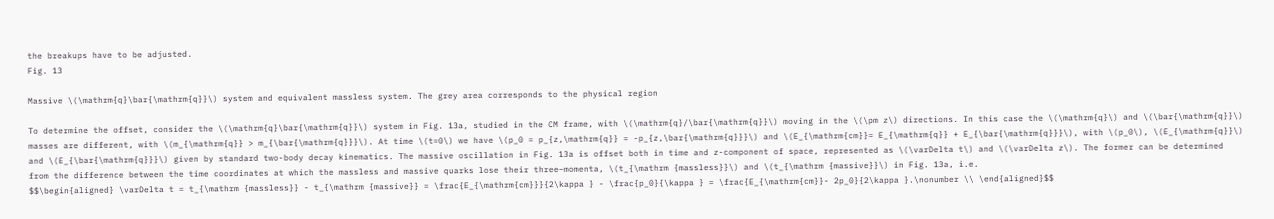the breakups have to be adjusted.
Fig. 13

Massive \(\mathrm{q}\bar{\mathrm{q}}\) system and equivalent massless system. The grey area corresponds to the physical region

To determine the offset, consider the \(\mathrm{q}\bar{\mathrm{q}}\) system in Fig. 13a, studied in the CM frame, with \(\mathrm{q}/\bar{\mathrm{q}}\) moving in the \(\pm z\) directions. In this case the \(\mathrm{q}\) and \(\bar{\mathrm{q}}\) masses are different, with \(m_{\mathrm{q}} > m_{\bar{\mathrm{q}}}\). At time \(t=0\) we have \(p_0 = p_{z,\mathrm{q}} = -p_{z,\bar{\mathrm{q}}}\) and \(E_{\mathrm{cm}}= E_{\mathrm{q}} + E_{\bar{\mathrm{q}}}\), with \(p_0\), \(E_{\mathrm{q}}\) and \(E_{\bar{\mathrm{q}}}\) given by standard two-body decay kinematics. The massive oscillation in Fig. 13a is offset both in time and z-component of space, represented as \(\varDelta t\) and \(\varDelta z\). The former can be determined from the difference between the time coordinates at which the massless and massive quarks lose their three–momenta, \(t_{\mathrm {massless}}\) and \(t_{\mathrm {massive}}\) in Fig. 13a, i.e.
$$\begin{aligned} \varDelta t = t_{\mathrm {massless}} - t_{\mathrm {massive}} = \frac{E_{\mathrm{cm}}}{2\kappa } - \frac{p_0}{\kappa } = \frac{E_{\mathrm{cm}}- 2p_0}{2\kappa }.\nonumber \\ \end{aligned}$$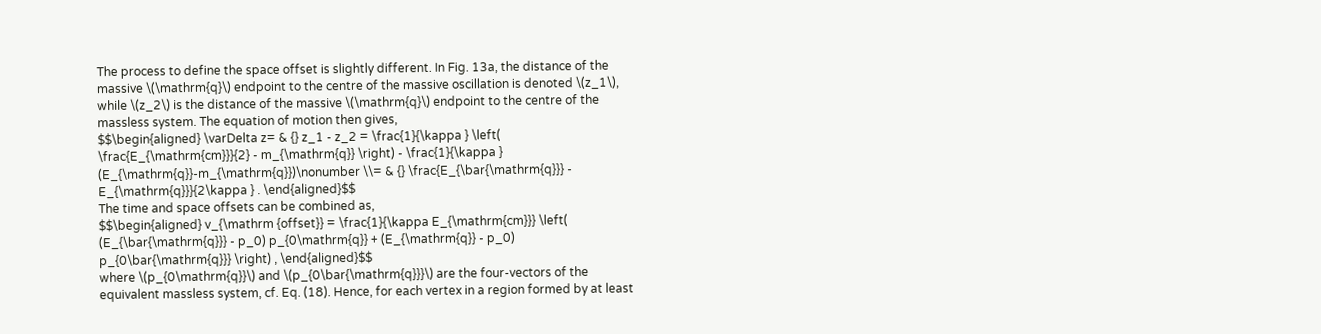The process to define the space offset is slightly different. In Fig. 13a, the distance of the massive \(\mathrm{q}\) endpoint to the centre of the massive oscillation is denoted \(z_1\), while \(z_2\) is the distance of the massive \(\mathrm{q}\) endpoint to the centre of the massless system. The equation of motion then gives,
$$\begin{aligned} \varDelta z= & {} z_1 - z_2 = \frac{1}{\kappa } \left( \frac{E_{\mathrm{cm}}}{2} - m_{\mathrm{q}} \right) - \frac{1}{\kappa } (E_{\mathrm{q}}-m_{\mathrm{q}})\nonumber \\= & {} \frac{E_{\bar{\mathrm{q}}} - E_{\mathrm{q}}}{2\kappa } . \end{aligned}$$
The time and space offsets can be combined as,
$$\begin{aligned} v_{\mathrm {offset}} = \frac{1}{\kappa E_{\mathrm{cm}}} \left( (E_{\bar{\mathrm{q}}} - p_0) p_{0\mathrm{q}} + (E_{\mathrm{q}} - p_0) p_{0\bar{\mathrm{q}}} \right) , \end{aligned}$$
where \(p_{0\mathrm{q}}\) and \(p_{0\bar{\mathrm{q}}}\) are the four-vectors of the equivalent massless system, cf. Eq. (18). Hence, for each vertex in a region formed by at least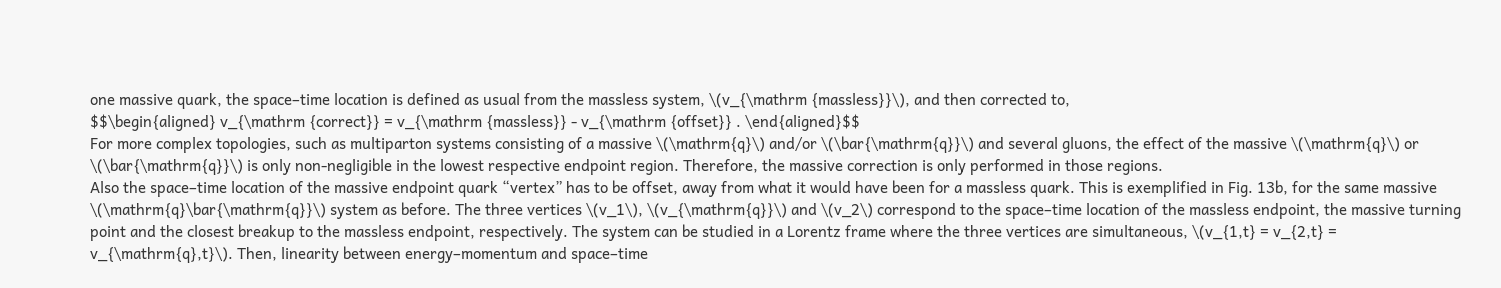one massive quark, the space–time location is defined as usual from the massless system, \(v_{\mathrm {massless}}\), and then corrected to,
$$\begin{aligned} v_{\mathrm {correct}} = v_{\mathrm {massless}} - v_{\mathrm {offset}} . \end{aligned}$$
For more complex topologies, such as multiparton systems consisting of a massive \(\mathrm{q}\) and/or \(\bar{\mathrm{q}}\) and several gluons, the effect of the massive \(\mathrm{q}\) or \(\bar{\mathrm{q}}\) is only non-negligible in the lowest respective endpoint region. Therefore, the massive correction is only performed in those regions.
Also the space–time location of the massive endpoint quark “vertex” has to be offset, away from what it would have been for a massless quark. This is exemplified in Fig. 13b, for the same massive \(\mathrm{q}\bar{\mathrm{q}}\) system as before. The three vertices \(v_1\), \(v_{\mathrm{q}}\) and \(v_2\) correspond to the space–time location of the massless endpoint, the massive turning point and the closest breakup to the massless endpoint, respectively. The system can be studied in a Lorentz frame where the three vertices are simultaneous, \(v_{1,t} = v_{2,t} = v_{\mathrm{q},t}\). Then, linearity between energy–momentum and space–time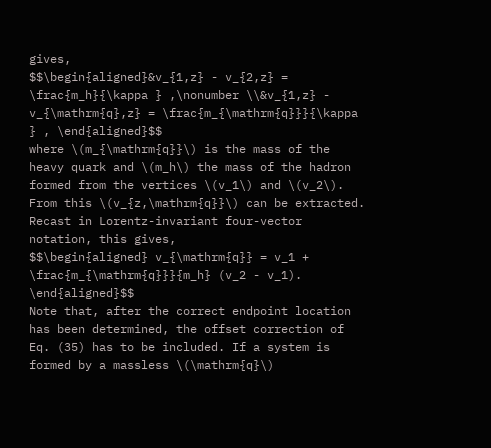gives,
$$\begin{aligned}&v_{1,z} - v_{2,z} = \frac{m_h}{\kappa } ,\nonumber \\&v_{1,z} - v_{\mathrm{q},z} = \frac{m_{\mathrm{q}}}{\kappa } , \end{aligned}$$
where \(m_{\mathrm{q}}\) is the mass of the heavy quark and \(m_h\) the mass of the hadron formed from the vertices \(v_1\) and \(v_2\). From this \(v_{z,\mathrm{q}}\) can be extracted. Recast in Lorentz-invariant four-vector notation, this gives,
$$\begin{aligned} v_{\mathrm{q}} = v_1 + \frac{m_{\mathrm{q}}}{m_h} (v_2 - v_1). \end{aligned}$$
Note that, after the correct endpoint location has been determined, the offset correction of Eq. (35) has to be included. If a system is formed by a massless \(\mathrm{q}\)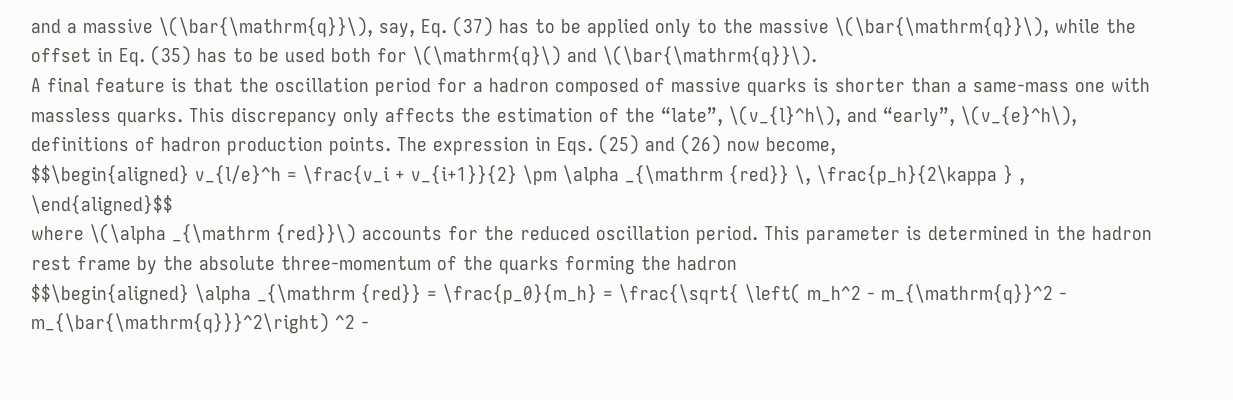and a massive \(\bar{\mathrm{q}}\), say, Eq. (37) has to be applied only to the massive \(\bar{\mathrm{q}}\), while the offset in Eq. (35) has to be used both for \(\mathrm{q}\) and \(\bar{\mathrm{q}}\).
A final feature is that the oscillation period for a hadron composed of massive quarks is shorter than a same-mass one with massless quarks. This discrepancy only affects the estimation of the “late”, \(v_{l}^h\), and “early”, \(v_{e}^h\), definitions of hadron production points. The expression in Eqs. (25) and (26) now become,
$$\begin{aligned} v_{l/e}^h = \frac{v_i + v_{i+1}}{2} \pm \alpha _{\mathrm {red}} \, \frac{p_h}{2\kappa } , \end{aligned}$$
where \(\alpha _{\mathrm {red}}\) accounts for the reduced oscillation period. This parameter is determined in the hadron rest frame by the absolute three-momentum of the quarks forming the hadron
$$\begin{aligned} \alpha _{\mathrm {red}} = \frac{p_0}{m_h} = \frac{\sqrt{ \left( m_h^2 - m_{\mathrm{q}}^2 - m_{\bar{\mathrm{q}}}^2\right) ^2 -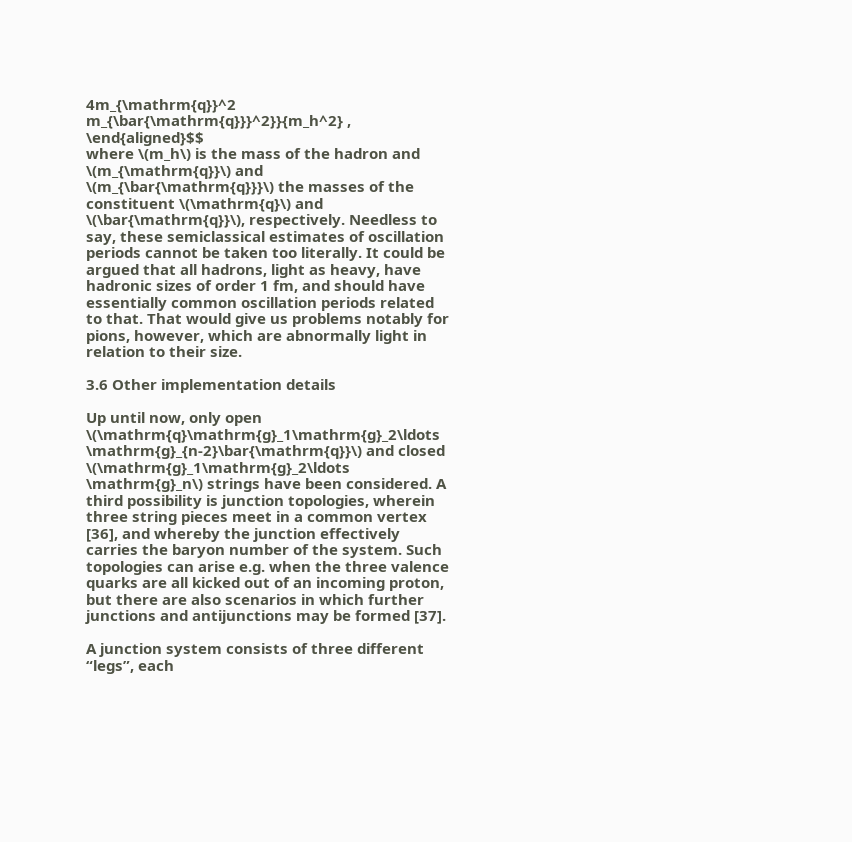4m_{\mathrm{q}}^2 m_{\bar{\mathrm{q}}}^2}}{m_h^2} , \end{aligned}$$
where \(m_h\) is the mass of the hadron and \(m_{\mathrm{q}}\) and \(m_{\bar{\mathrm{q}}}\) the masses of the constituent \(\mathrm{q}\) and \(\bar{\mathrm{q}}\), respectively. Needless to say, these semiclassical estimates of oscillation periods cannot be taken too literally. It could be argued that all hadrons, light as heavy, have hadronic sizes of order 1 fm, and should have essentially common oscillation periods related to that. That would give us problems notably for pions, however, which are abnormally light in relation to their size.

3.6 Other implementation details

Up until now, only open \(\mathrm{q}\mathrm{g}_1\mathrm{g}_2\ldots \mathrm{g}_{n-2}\bar{\mathrm{q}}\) and closed \(\mathrm{g}_1\mathrm{g}_2\ldots \mathrm{g}_n\) strings have been considered. A third possibility is junction topologies, wherein three string pieces meet in a common vertex [36], and whereby the junction effectively carries the baryon number of the system. Such topologies can arise e.g. when the three valence quarks are all kicked out of an incoming proton, but there are also scenarios in which further junctions and antijunctions may be formed [37].

A junction system consists of three different “legs”, each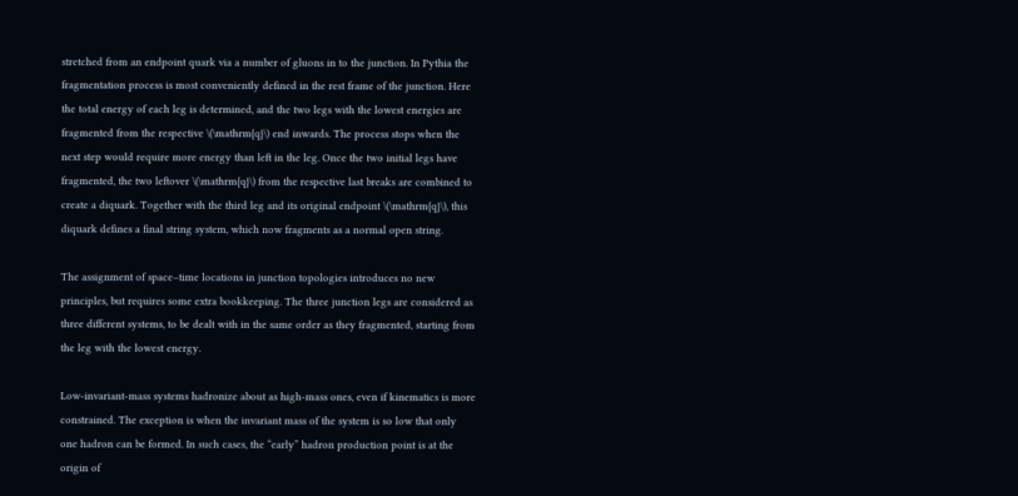stretched from an endpoint quark via a number of gluons in to the junction. In Pythia the fragmentation process is most conveniently defined in the rest frame of the junction. Here the total energy of each leg is determined, and the two legs with the lowest energies are fragmented from the respective \(\mathrm{q}\) end inwards. The process stops when the next step would require more energy than left in the leg. Once the two initial legs have fragmented, the two leftover \(\mathrm{q}\) from the respective last breaks are combined to create a diquark. Together with the third leg and its original endpoint \(\mathrm{q}\), this diquark defines a final string system, which now fragments as a normal open string.

The assignment of space–time locations in junction topologies introduces no new principles, but requires some extra bookkeeping. The three junction legs are considered as three different systems, to be dealt with in the same order as they fragmented, starting from the leg with the lowest energy.

Low-invariant-mass systems hadronize about as high-mass ones, even if kinematics is more constrained. The exception is when the invariant mass of the system is so low that only one hadron can be formed. In such cases, the “early” hadron production point is at the origin of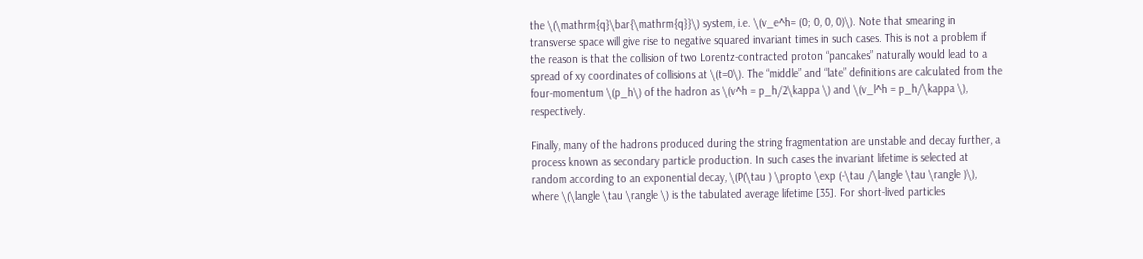the \(\mathrm{q}\bar{\mathrm{q}}\) system, i.e. \(v_e^h= (0; 0, 0, 0)\). Note that smearing in transverse space will give rise to negative squared invariant times in such cases. This is not a problem if the reason is that the collision of two Lorentz-contracted proton “pancakes” naturally would lead to a spread of xy coordinates of collisions at \(t=0\). The “middle” and “late” definitions are calculated from the four-momentum \(p_h\) of the hadron as \(v^h = p_h/2\kappa \) and \(v_l^h = p_h/\kappa \), respectively.

Finally, many of the hadrons produced during the string fragmentation are unstable and decay further, a process known as secondary particle production. In such cases the invariant lifetime is selected at random according to an exponential decay, \(P(\tau ) \propto \exp (-\tau /\langle \tau \rangle )\), where \(\langle \tau \rangle \) is the tabulated average lifetime [35]. For short-lived particles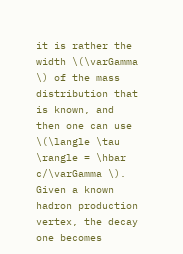it is rather the width \(\varGamma \) of the mass distribution that is known, and then one can use \(\langle \tau \rangle = \hbar c/\varGamma \). Given a known hadron production vertex, the decay one becomes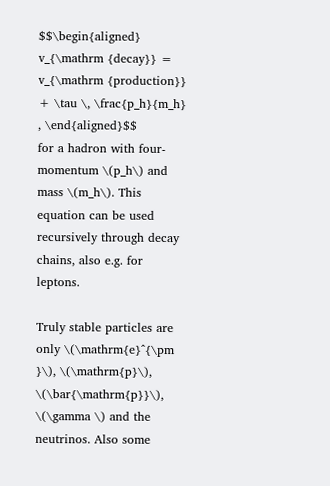$$\begin{aligned} v_{\mathrm {decay}} = v_{\mathrm {production}} + \tau \, \frac{p_h}{m_h} , \end{aligned}$$
for a hadron with four-momentum \(p_h\) and mass \(m_h\). This equation can be used recursively through decay chains, also e.g. for leptons.

Truly stable particles are only \(\mathrm{e}^{\pm }\), \(\mathrm{p}\), \(\bar{\mathrm{p}}\), \(\gamma \) and the neutrinos. Also some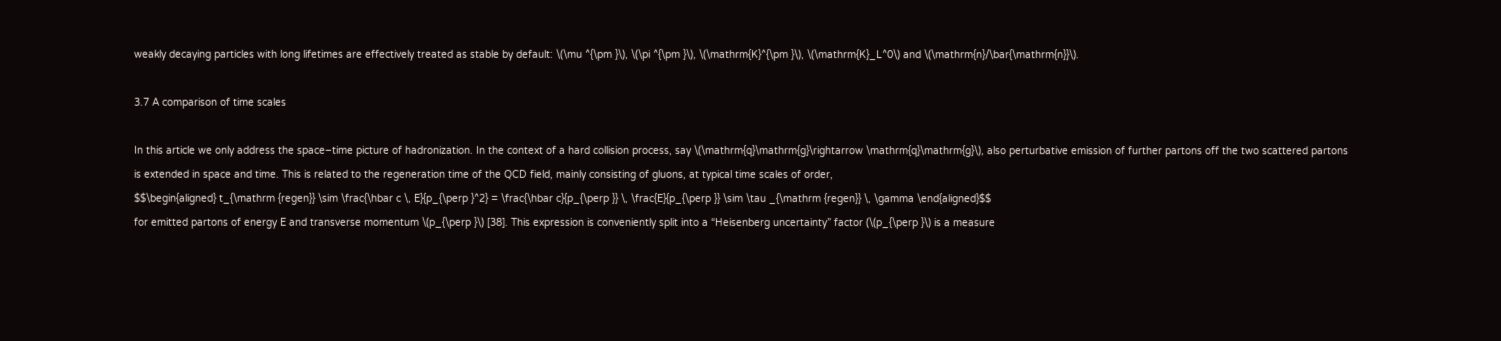weakly decaying particles with long lifetimes are effectively treated as stable by default: \(\mu ^{\pm }\), \(\pi ^{\pm }\), \(\mathrm{K}^{\pm }\), \(\mathrm{K}_L^0\) and \(\mathrm{n}/\bar{\mathrm{n}}\).

3.7 A comparison of time scales

In this article we only address the space–time picture of hadronization. In the context of a hard collision process, say \(\mathrm{q}\mathrm{g}\rightarrow \mathrm{q}\mathrm{g}\), also perturbative emission of further partons off the two scattered partons is extended in space and time. This is related to the regeneration time of the QCD field, mainly consisting of gluons, at typical time scales of order,
$$\begin{aligned} t_{\mathrm {regen}} \sim \frac{\hbar c \, E}{p_{\perp }^2} = \frac{\hbar c}{p_{\perp }} \, \frac{E}{p_{\perp }} \sim \tau _{\mathrm {regen}} \, \gamma \end{aligned}$$
for emitted partons of energy E and transverse momentum \(p_{\perp }\) [38]. This expression is conveniently split into a “Heisenberg uncertainty” factor (\(p_{\perp }\) is a measure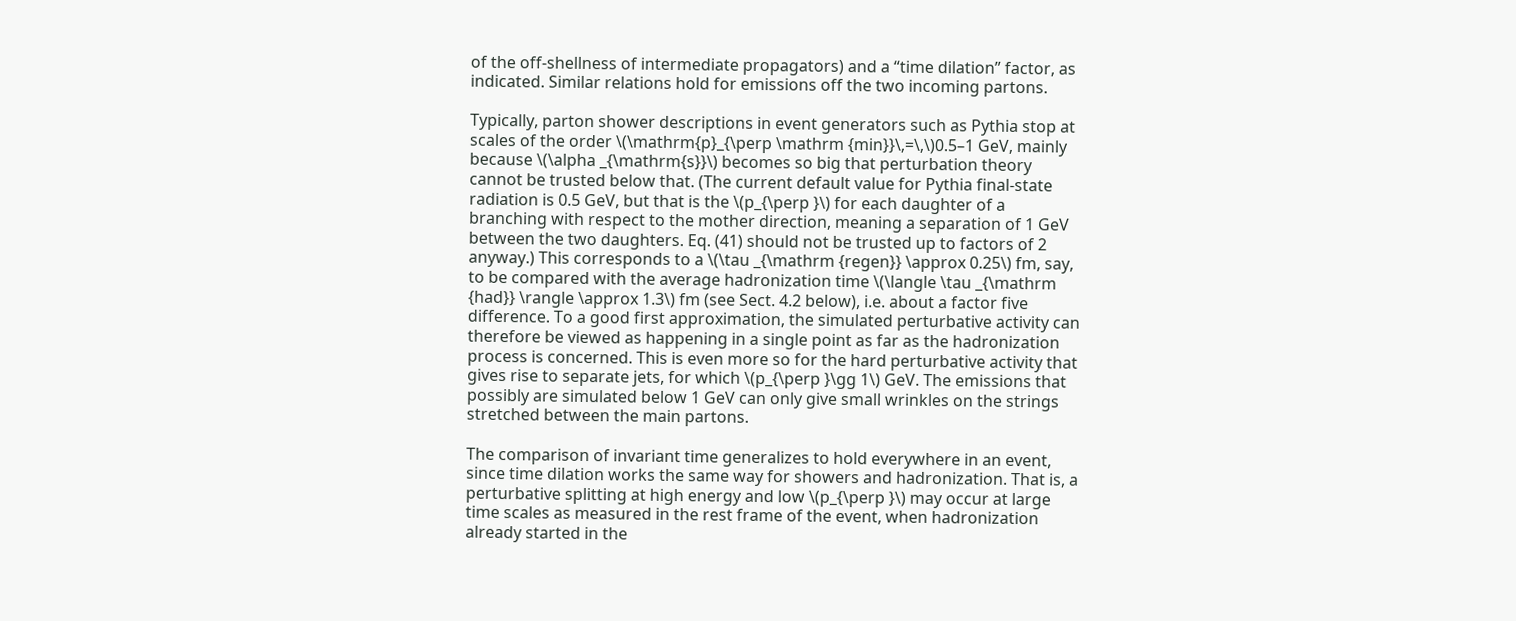of the off-shellness of intermediate propagators) and a “time dilation” factor, as indicated. Similar relations hold for emissions off the two incoming partons.

Typically, parton shower descriptions in event generators such as Pythia stop at scales of the order \(\mathrm{p}_{\perp \mathrm {min}}\,=\,\)0.5–1 GeV, mainly because \(\alpha _{\mathrm{s}}\) becomes so big that perturbation theory cannot be trusted below that. (The current default value for Pythia final-state radiation is 0.5 GeV, but that is the \(p_{\perp }\) for each daughter of a branching with respect to the mother direction, meaning a separation of 1 GeV between the two daughters. Eq. (41) should not be trusted up to factors of 2 anyway.) This corresponds to a \(\tau _{\mathrm {regen}} \approx 0.25\) fm, say, to be compared with the average hadronization time \(\langle \tau _{\mathrm {had}} \rangle \approx 1.3\) fm (see Sect. 4.2 below), i.e. about a factor five difference. To a good first approximation, the simulated perturbative activity can therefore be viewed as happening in a single point as far as the hadronization process is concerned. This is even more so for the hard perturbative activity that gives rise to separate jets, for which \(p_{\perp }\gg 1\) GeV. The emissions that possibly are simulated below 1 GeV can only give small wrinkles on the strings stretched between the main partons.

The comparison of invariant time generalizes to hold everywhere in an event, since time dilation works the same way for showers and hadronization. That is, a perturbative splitting at high energy and low \(p_{\perp }\) may occur at large time scales as measured in the rest frame of the event, when hadronization already started in the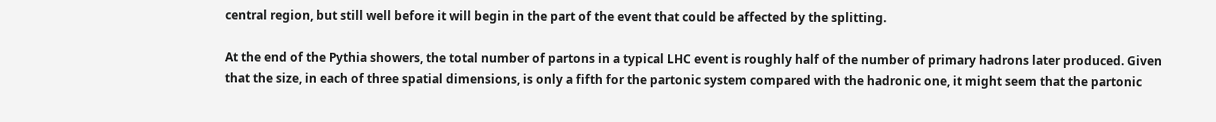central region, but still well before it will begin in the part of the event that could be affected by the splitting.

At the end of the Pythia showers, the total number of partons in a typical LHC event is roughly half of the number of primary hadrons later produced. Given that the size, in each of three spatial dimensions, is only a fifth for the partonic system compared with the hadronic one, it might seem that the partonic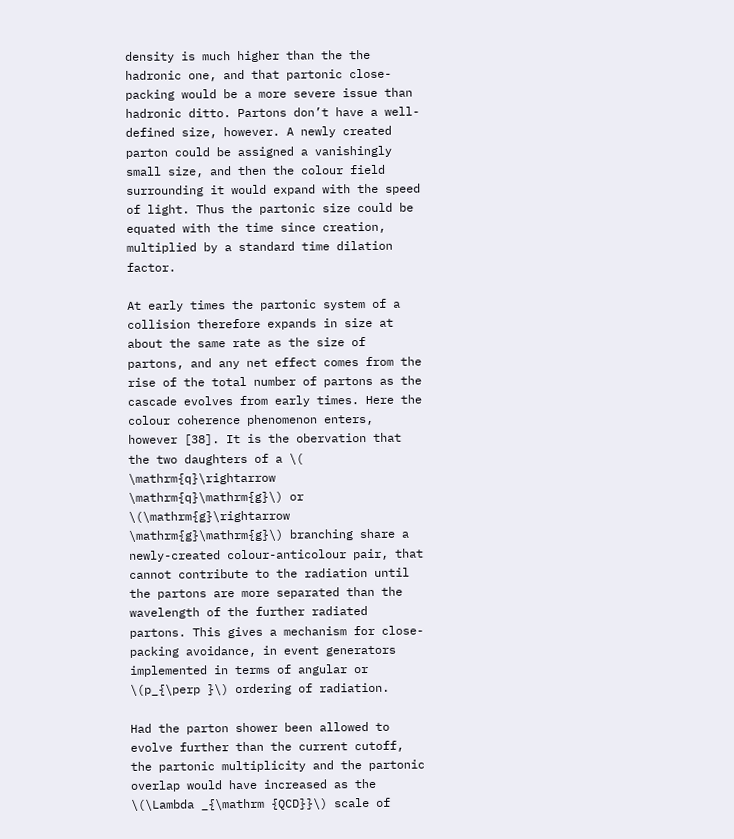density is much higher than the the hadronic one, and that partonic close-packing would be a more severe issue than hadronic ditto. Partons don’t have a well-defined size, however. A newly created parton could be assigned a vanishingly small size, and then the colour field surrounding it would expand with the speed of light. Thus the partonic size could be equated with the time since creation, multiplied by a standard time dilation factor.

At early times the partonic system of a collision therefore expands in size at about the same rate as the size of partons, and any net effect comes from the rise of the total number of partons as the cascade evolves from early times. Here the colour coherence phenomenon enters, however [38]. It is the obervation that the two daughters of a \( \mathrm{q}\rightarrow \mathrm{q}\mathrm{g}\) or \(\mathrm{g}\rightarrow \mathrm{g}\mathrm{g}\) branching share a newly-created colour-anticolour pair, that cannot contribute to the radiation until the partons are more separated than the wavelength of the further radiated partons. This gives a mechanism for close-packing avoidance, in event generators implemented in terms of angular or \(p_{\perp }\) ordering of radiation.

Had the parton shower been allowed to evolve further than the current cutoff, the partonic multiplicity and the partonic overlap would have increased as the \(\Lambda _{\mathrm {QCD}}\) scale of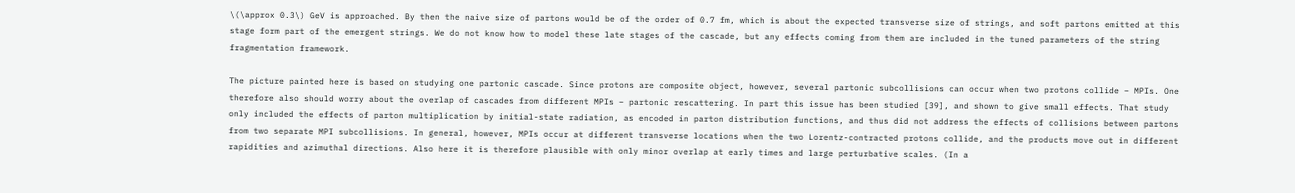\(\approx 0.3\) GeV is approached. By then the naive size of partons would be of the order of 0.7 fm, which is about the expected transverse size of strings, and soft partons emitted at this stage form part of the emergent strings. We do not know how to model these late stages of the cascade, but any effects coming from them are included in the tuned parameters of the string fragmentation framework.

The picture painted here is based on studying one partonic cascade. Since protons are composite object, however, several partonic subcollisions can occur when two protons collide – MPIs. One therefore also should worry about the overlap of cascades from different MPIs – partonic rescattering. In part this issue has been studied [39], and shown to give small effects. That study only included the effects of parton multiplication by initial-state radiation, as encoded in parton distribution functions, and thus did not address the effects of collisions between partons from two separate MPI subcollisions. In general, however, MPIs occur at different transverse locations when the two Lorentz-contracted protons collide, and the products move out in different rapidities and azimuthal directions. Also here it is therefore plausible with only minor overlap at early times and large perturbative scales. (In a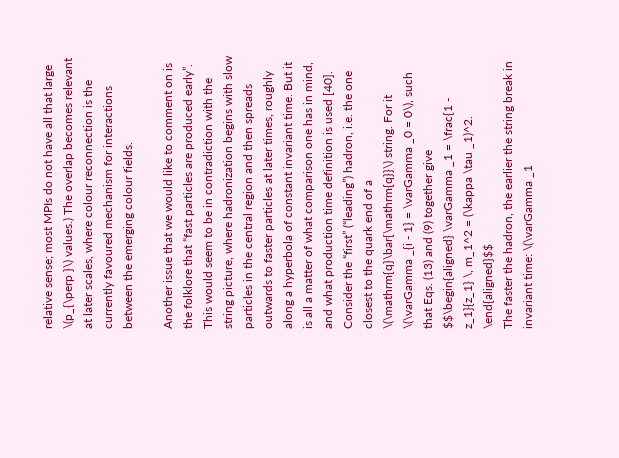relative sense; most MPIs do not have all that large \(p_{\perp }\) values.) The overlap becomes relevant at later scales, where colour reconnection is the currently favoured mechanism for interactions between the emerging colour fields.

Another issue that we would like to comment on is the folklore that “fast particles are produced early”. This would seem to be in contradiction with the string picture, where hadronization begins with slow particles in the central region and then spreads outwards to faster particles at later times, roughly along a hyperbola of constant invariant time. But it is all a matter of what comparison one has in mind, and what production time definition is used [40]. Consider the “first” (“leading”) hadron, i.e. the one closest to the quark end of a \(\mathrm{q}\bar{\mathrm{q}}\) string. For it \(\varGamma _{i - 1} = \varGamma _0 = 0\), such that Eqs. (13) and (9) together give
$$\begin{aligned} \varGamma _1 = \frac{1 - z_1}{z_1} \, m_1^2 = (\kappa \tau _1)^2. \end{aligned}$$
The faster the hadron, the earlier the string break in invariant time: \(\varGamma _1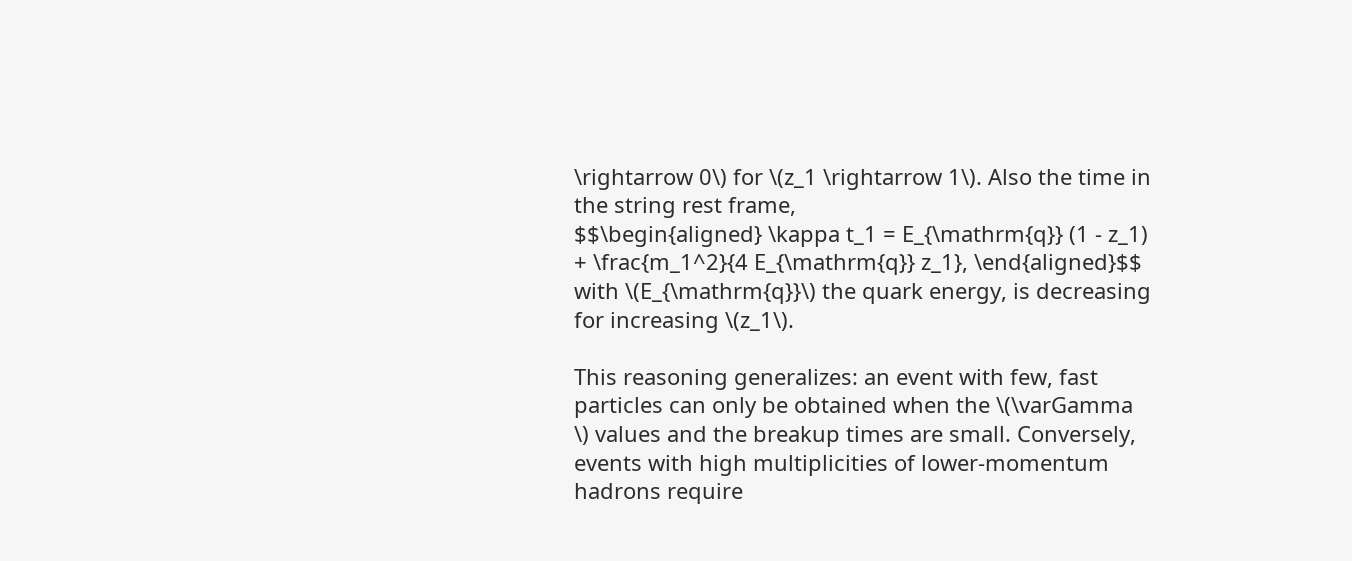\rightarrow 0\) for \(z_1 \rightarrow 1\). Also the time in the string rest frame,
$$\begin{aligned} \kappa t_1 = E_{\mathrm{q}} (1 - z_1) + \frac{m_1^2}{4 E_{\mathrm{q}} z_1}, \end{aligned}$$
with \(E_{\mathrm{q}}\) the quark energy, is decreasing for increasing \(z_1\).

This reasoning generalizes: an event with few, fast particles can only be obtained when the \(\varGamma \) values and the breakup times are small. Conversely, events with high multiplicities of lower-momentum hadrons require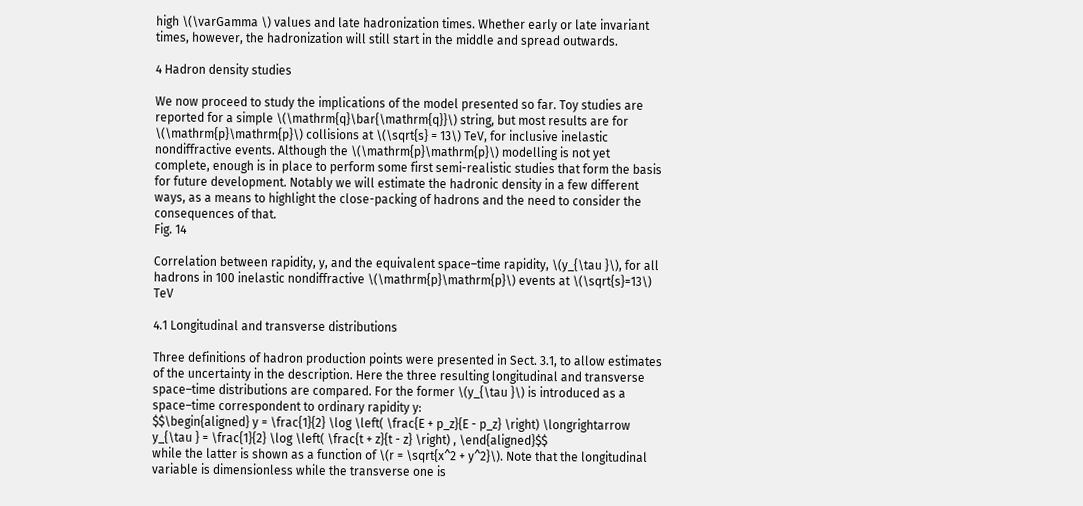high \(\varGamma \) values and late hadronization times. Whether early or late invariant times, however, the hadronization will still start in the middle and spread outwards.

4 Hadron density studies

We now proceed to study the implications of the model presented so far. Toy studies are reported for a simple \(\mathrm{q}\bar{\mathrm{q}}\) string, but most results are for \(\mathrm{p}\mathrm{p}\) collisions at \(\sqrt{s} = 13\) TeV, for inclusive inelastic nondiffractive events. Although the \(\mathrm{p}\mathrm{p}\) modelling is not yet complete, enough is in place to perform some first semi-realistic studies that form the basis for future development. Notably we will estimate the hadronic density in a few different ways, as a means to highlight the close-packing of hadrons and the need to consider the consequences of that.
Fig. 14

Correlation between rapidity, y, and the equivalent space–time rapidity, \(y_{\tau }\), for all hadrons in 100 inelastic nondiffractive \(\mathrm{p}\mathrm{p}\) events at \(\sqrt{s}=13\) TeV

4.1 Longitudinal and transverse distributions

Three definitions of hadron production points were presented in Sect. 3.1, to allow estimates of the uncertainty in the description. Here the three resulting longitudinal and transverse space–time distributions are compared. For the former \(y_{\tau }\) is introduced as a space–time correspondent to ordinary rapidity y:
$$\begin{aligned} y = \frac{1}{2} \log \left( \frac{E + p_z}{E - p_z} \right) \longrightarrow y_{\tau } = \frac{1}{2} \log \left( \frac{t + z}{t - z} \right) , \end{aligned}$$
while the latter is shown as a function of \(r = \sqrt{x^2 + y^2}\). Note that the longitudinal variable is dimensionless while the transverse one is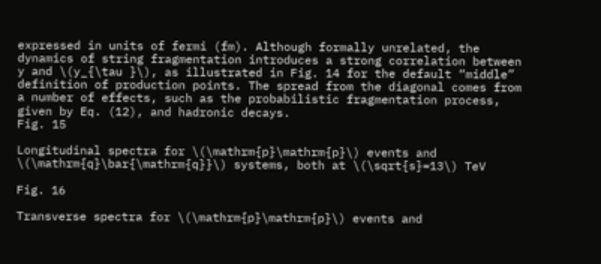expressed in units of fermi (fm). Although formally unrelated, the dynamics of string fragmentation introduces a strong correlation between y and \(y_{\tau }\), as illustrated in Fig. 14 for the default “middle” definition of production points. The spread from the diagonal comes from a number of effects, such as the probabilistic fragmentation process, given by Eq. (12), and hadronic decays.
Fig. 15

Longitudinal spectra for \(\mathrm{p}\mathrm{p}\) events and \(\mathrm{q}\bar{\mathrm{q}}\) systems, both at \(\sqrt{s}=13\) TeV

Fig. 16

Transverse spectra for \(\mathrm{p}\mathrm{p}\) events and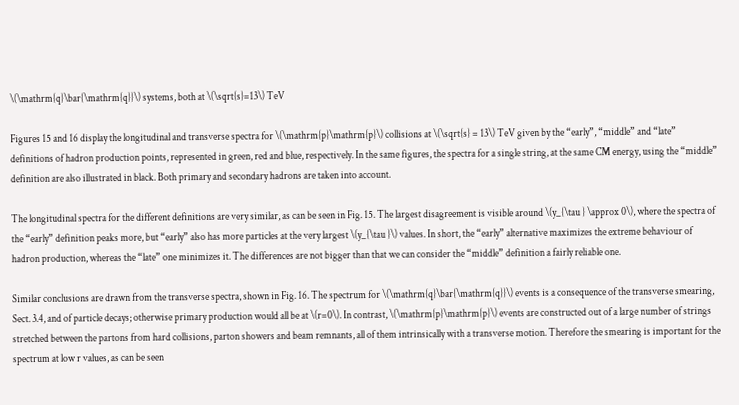\(\mathrm{q}\bar{\mathrm{q}}\) systems, both at \(\sqrt{s}=13\) TeV

Figures 15 and 16 display the longitudinal and transverse spectra for \(\mathrm{p}\mathrm{p}\) collisions at \(\sqrt{s} = 13\) TeV given by the “early”, “middle” and “late” definitions of hadron production points, represented in green, red and blue, respectively. In the same figures, the spectra for a single string, at the same CM energy, using the “middle” definition are also illustrated in black. Both primary and secondary hadrons are taken into account.

The longitudinal spectra for the different definitions are very similar, as can be seen in Fig. 15. The largest disagreement is visible around \(y_{\tau } \approx 0\), where the spectra of the “early” definition peaks more, but “early” also has more particles at the very largest \(y_{\tau }\) values. In short, the “early” alternative maximizes the extreme behaviour of hadron production, whereas the “late” one minimizes it. The differences are not bigger than that we can consider the “middle” definition a fairly reliable one.

Similar conclusions are drawn from the transverse spectra, shown in Fig. 16. The spectrum for \(\mathrm{q}\bar{\mathrm{q}}\) events is a consequence of the transverse smearing, Sect. 3.4, and of particle decays; otherwise primary production would all be at \(r=0\). In contrast, \(\mathrm{p}\mathrm{p}\) events are constructed out of a large number of strings stretched between the partons from hard collisions, parton showers and beam remnants, all of them intrinsically with a transverse motion. Therefore the smearing is important for the spectrum at low r values, as can be seen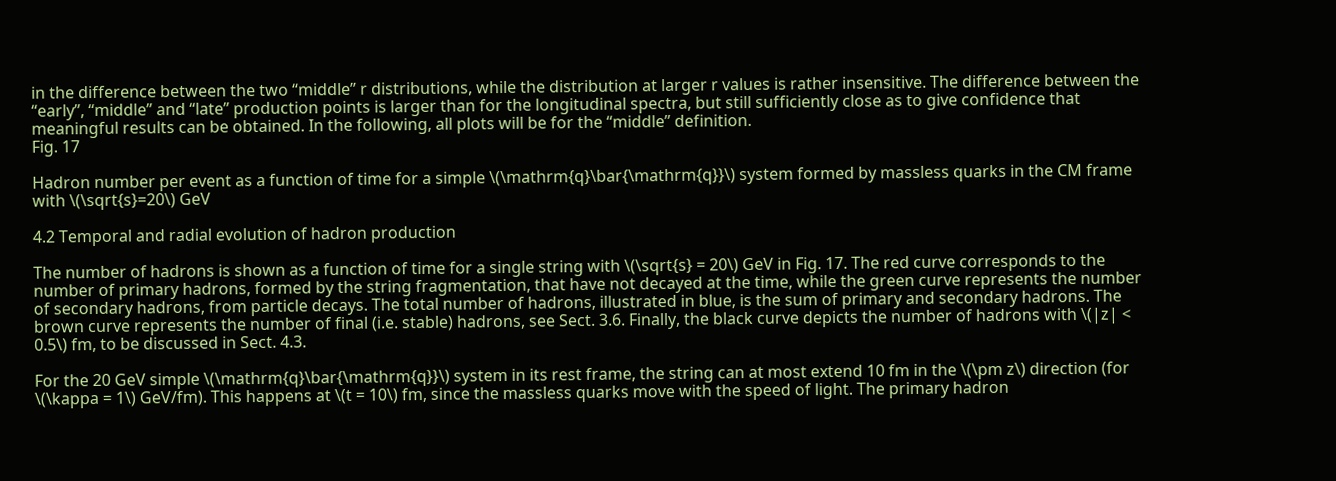in the difference between the two “middle” r distributions, while the distribution at larger r values is rather insensitive. The difference between the “early”, “middle” and “late” production points is larger than for the longitudinal spectra, but still sufficiently close as to give confidence that meaningful results can be obtained. In the following, all plots will be for the “middle” definition.
Fig. 17

Hadron number per event as a function of time for a simple \(\mathrm{q}\bar{\mathrm{q}}\) system formed by massless quarks in the CM frame with \(\sqrt{s}=20\) GeV

4.2 Temporal and radial evolution of hadron production

The number of hadrons is shown as a function of time for a single string with \(\sqrt{s} = 20\) GeV in Fig. 17. The red curve corresponds to the number of primary hadrons, formed by the string fragmentation, that have not decayed at the time, while the green curve represents the number of secondary hadrons, from particle decays. The total number of hadrons, illustrated in blue, is the sum of primary and secondary hadrons. The brown curve represents the number of final (i.e. stable) hadrons, see Sect. 3.6. Finally, the black curve depicts the number of hadrons with \(|z| < 0.5\) fm, to be discussed in Sect. 4.3.

For the 20 GeV simple \(\mathrm{q}\bar{\mathrm{q}}\) system in its rest frame, the string can at most extend 10 fm in the \(\pm z\) direction (for \(\kappa = 1\) GeV/fm). This happens at \(t = 10\) fm, since the massless quarks move with the speed of light. The primary hadron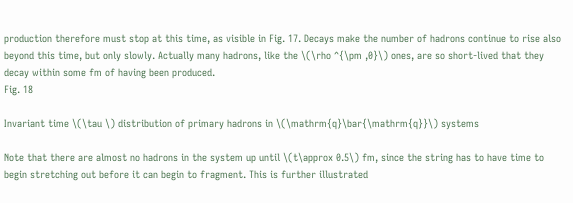production therefore must stop at this time, as visible in Fig. 17. Decays make the number of hadrons continue to rise also beyond this time, but only slowly. Actually many hadrons, like the \(\rho ^{\pm ,0}\) ones, are so short-lived that they decay within some fm of having been produced.
Fig. 18

Invariant time \(\tau \) distribution of primary hadrons in \(\mathrm{q}\bar{\mathrm{q}}\) systems

Note that there are almost no hadrons in the system up until \(t\approx 0.5\) fm, since the string has to have time to begin stretching out before it can begin to fragment. This is further illustrated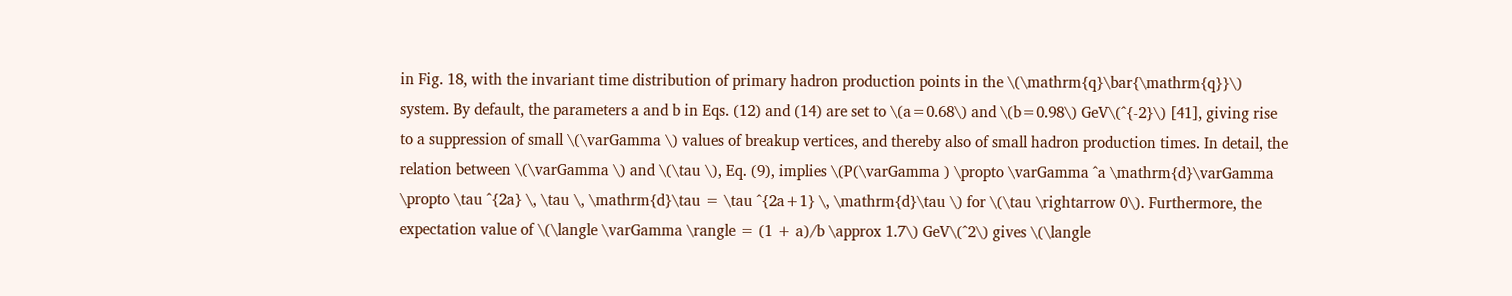in Fig. 18, with the invariant time distribution of primary hadron production points in the \(\mathrm{q}\bar{\mathrm{q}}\) system. By default, the parameters a and b in Eqs. (12) and (14) are set to \(a=0.68\) and \(b=0.98\) GeV\(^{-2}\) [41], giving rise to a suppression of small \(\varGamma \) values of breakup vertices, and thereby also of small hadron production times. In detail, the relation between \(\varGamma \) and \(\tau \), Eq. (9), implies \(P(\varGamma ) \propto \varGamma ^a \mathrm{d}\varGamma \propto \tau ^{2a} \, \tau \, \mathrm{d}\tau = \tau ^{2a+1} \, \mathrm{d}\tau \) for \(\tau \rightarrow 0\). Furthermore, the expectation value of \(\langle \varGamma \rangle = (1 + a)/b \approx 1.7\) GeV\(^2\) gives \(\langle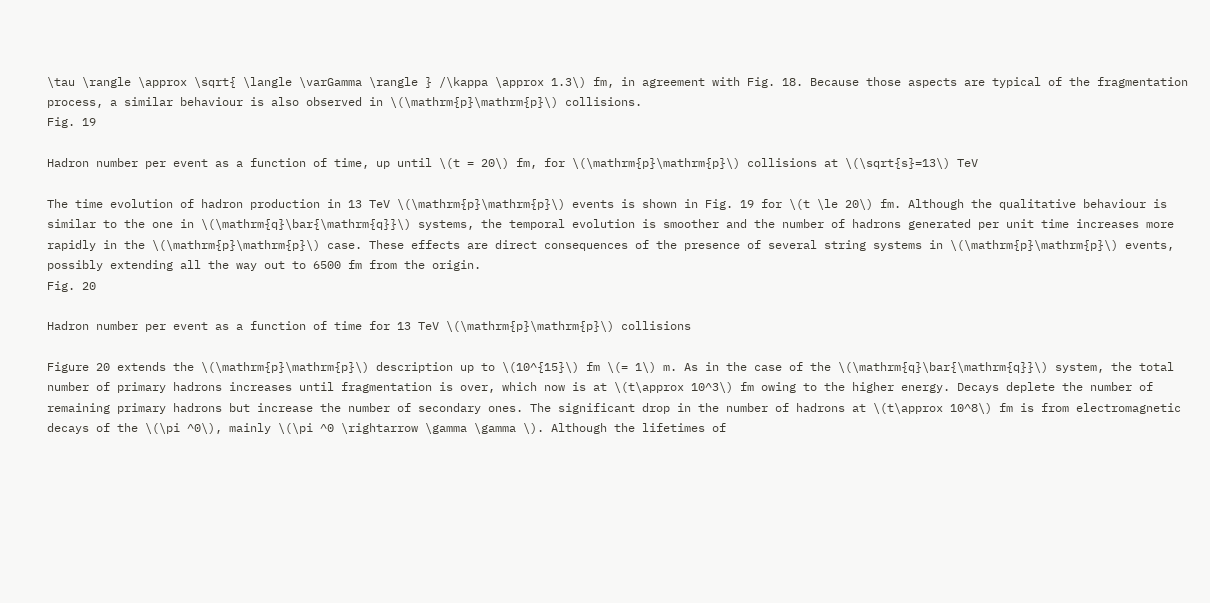\tau \rangle \approx \sqrt{ \langle \varGamma \rangle } /\kappa \approx 1.3\) fm, in agreement with Fig. 18. Because those aspects are typical of the fragmentation process, a similar behaviour is also observed in \(\mathrm{p}\mathrm{p}\) collisions.
Fig. 19

Hadron number per event as a function of time, up until \(t = 20\) fm, for \(\mathrm{p}\mathrm{p}\) collisions at \(\sqrt{s}=13\) TeV

The time evolution of hadron production in 13 TeV \(\mathrm{p}\mathrm{p}\) events is shown in Fig. 19 for \(t \le 20\) fm. Although the qualitative behaviour is similar to the one in \(\mathrm{q}\bar{\mathrm{q}}\) systems, the temporal evolution is smoother and the number of hadrons generated per unit time increases more rapidly in the \(\mathrm{p}\mathrm{p}\) case. These effects are direct consequences of the presence of several string systems in \(\mathrm{p}\mathrm{p}\) events, possibly extending all the way out to 6500 fm from the origin.
Fig. 20

Hadron number per event as a function of time for 13 TeV \(\mathrm{p}\mathrm{p}\) collisions

Figure 20 extends the \(\mathrm{p}\mathrm{p}\) description up to \(10^{15}\) fm \(= 1\) m. As in the case of the \(\mathrm{q}\bar{\mathrm{q}}\) system, the total number of primary hadrons increases until fragmentation is over, which now is at \(t\approx 10^3\) fm owing to the higher energy. Decays deplete the number of remaining primary hadrons but increase the number of secondary ones. The significant drop in the number of hadrons at \(t\approx 10^8\) fm is from electromagnetic decays of the \(\pi ^0\), mainly \(\pi ^0 \rightarrow \gamma \gamma \). Although the lifetimes of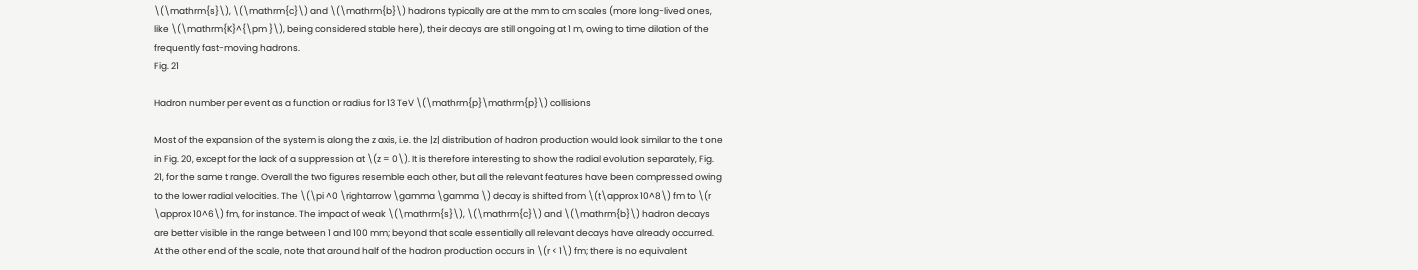\(\mathrm{s}\), \(\mathrm{c}\) and \(\mathrm{b}\) hadrons typically are at the mm to cm scales (more long-lived ones, like \(\mathrm{K}^{\pm }\), being considered stable here), their decays are still ongoing at 1 m, owing to time dilation of the frequently fast-moving hadrons.
Fig. 21

Hadron number per event as a function or radius for 13 TeV \(\mathrm{p}\mathrm{p}\) collisions

Most of the expansion of the system is along the z axis, i.e. the |z| distribution of hadron production would look similar to the t one in Fig. 20, except for the lack of a suppression at \(z = 0\). It is therefore interesting to show the radial evolution separately, Fig. 21, for the same t range. Overall the two figures resemble each other, but all the relevant features have been compressed owing to the lower radial velocities. The \(\pi ^0 \rightarrow \gamma \gamma \) decay is shifted from \(t\approx 10^8\) fm to \(r \approx 10^6\) fm, for instance. The impact of weak \(\mathrm{s}\), \(\mathrm{c}\) and \(\mathrm{b}\) hadron decays are better visible in the range between 1 and 100 mm; beyond that scale essentially all relevant decays have already occurred. At the other end of the scale, note that around half of the hadron production occurs in \(r < 1\) fm; there is no equivalent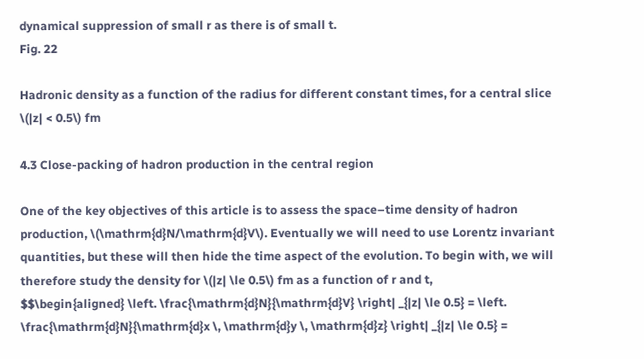dynamical suppression of small r as there is of small t.
Fig. 22

Hadronic density as a function of the radius for different constant times, for a central slice \(|z| < 0.5\) fm

4.3 Close-packing of hadron production in the central region

One of the key objectives of this article is to assess the space–time density of hadron production, \(\mathrm{d}N/\mathrm{d}V\). Eventually we will need to use Lorentz invariant quantities, but these will then hide the time aspect of the evolution. To begin with, we will therefore study the density for \(|z| \le 0.5\) fm as a function of r and t,
$$\begin{aligned} \left. \frac{\mathrm{d}N}{\mathrm{d}V} \right| _{|z| \le 0.5} = \left. \frac{\mathrm{d}N}{\mathrm{d}x \, \mathrm{d}y \, \mathrm{d}z} \right| _{|z| \le 0.5} =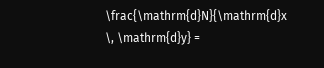\frac{\mathrm{d}N}{\mathrm{d}x \, \mathrm{d}y} =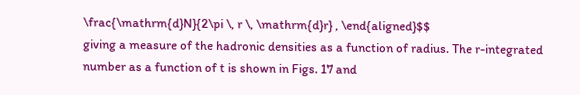\frac{\mathrm{d}N}{2\pi \, r \, \mathrm{d}r} , \end{aligned}$$
giving a measure of the hadronic densities as a function of radius. The r-integrated number as a function of t is shown in Figs. 17 and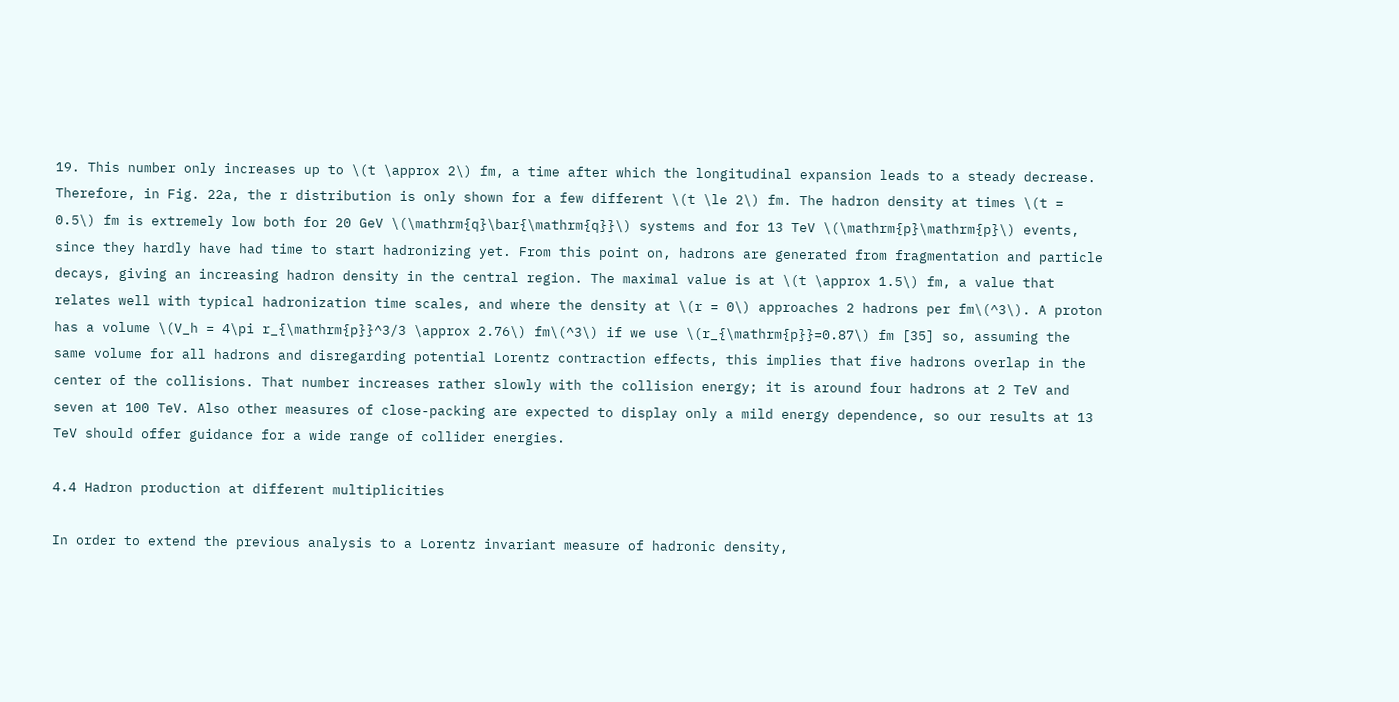19. This number only increases up to \(t \approx 2\) fm, a time after which the longitudinal expansion leads to a steady decrease. Therefore, in Fig. 22a, the r distribution is only shown for a few different \(t \le 2\) fm. The hadron density at times \(t = 0.5\) fm is extremely low both for 20 GeV \(\mathrm{q}\bar{\mathrm{q}}\) systems and for 13 TeV \(\mathrm{p}\mathrm{p}\) events, since they hardly have had time to start hadronizing yet. From this point on, hadrons are generated from fragmentation and particle decays, giving an increasing hadron density in the central region. The maximal value is at \(t \approx 1.5\) fm, a value that relates well with typical hadronization time scales, and where the density at \(r = 0\) approaches 2 hadrons per fm\(^3\). A proton has a volume \(V_h = 4\pi r_{\mathrm{p}}^3/3 \approx 2.76\) fm\(^3\) if we use \(r_{\mathrm{p}}=0.87\) fm [35] so, assuming the same volume for all hadrons and disregarding potential Lorentz contraction effects, this implies that five hadrons overlap in the center of the collisions. That number increases rather slowly with the collision energy; it is around four hadrons at 2 TeV and seven at 100 TeV. Also other measures of close-packing are expected to display only a mild energy dependence, so our results at 13 TeV should offer guidance for a wide range of collider energies.

4.4 Hadron production at different multiplicities

In order to extend the previous analysis to a Lorentz invariant measure of hadronic density,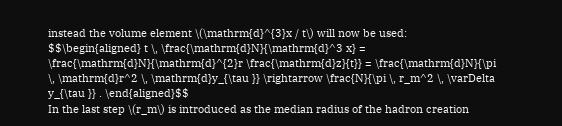instead the volume element \(\mathrm{d}^{3}x / t\) will now be used:
$$\begin{aligned} t \, \frac{\mathrm{d}N}{\mathrm{d}^3 x} = \frac{\mathrm{d}N}{\mathrm{d}^{2}r \frac{\mathrm{d}z}{t}} = \frac{\mathrm{d}N}{\pi \, \mathrm{d}r^2 \, \mathrm{d}y_{\tau }} \rightarrow \frac{N}{\pi \, r_m^2 \, \varDelta y_{\tau }} . \end{aligned}$$
In the last step \(r_m\) is introduced as the median radius of the hadron creation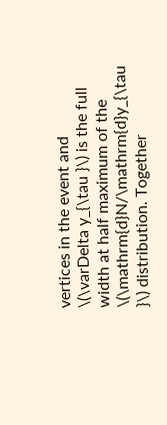vertices in the event and \(\varDelta y_{\tau }\) is the full width at half maximum of the \(\mathrm{d}N/\mathrm{d}y_{\tau }\) distribution. Together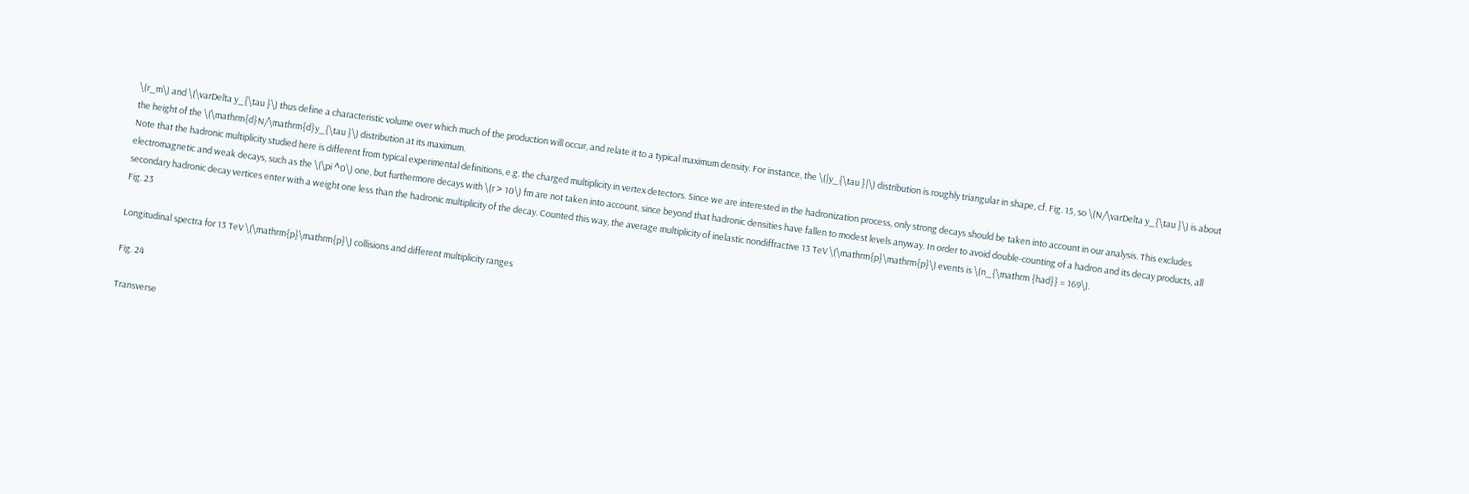\(r_m\) and \(\varDelta y_{\tau }\) thus define a characteristic volume over which much of the production will occur, and relate it to a typical maximum density. For instance, the \(|y_{\tau }|\) distribution is roughly triangular in shape, cf. Fig. 15, so \(N/\varDelta y_{\tau }\) is about the height of the \(\mathrm{d}N/\mathrm{d}y_{\tau }\) distribution at its maximum.
Note that the hadronic multiplicity studied here is different from typical experimental definitions, e.g. the charged multiplicity in vertex detectors. Since we are interested in the hadronization process, only strong decays should be taken into account in our analysis. This excludes electromagnetic and weak decays, such as the \(\pi ^0\) one, but furthermore decays with \(r > 10\) fm are not taken into account, since beyond that hadronic densities have fallen to modest levels anyway. In order to avoid double-counting of a hadron and its decay products, all secondary hadronic decay vertices enter with a weight one less than the hadronic multiplicity of the decay. Counted this way, the average multiplicity of inelastic nondiffractive 13 TeV \(\mathrm{p}\mathrm{p}\) events is \(n_{\mathrm {had}} = 169\).
Fig. 23

Longitudinal spectra for 13 TeV \(\mathrm{p}\mathrm{p}\) collisions and different multiplicity ranges

Fig. 24

Transverse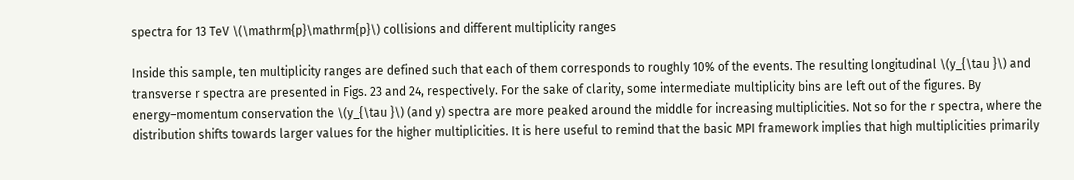spectra for 13 TeV \(\mathrm{p}\mathrm{p}\) collisions and different multiplicity ranges

Inside this sample, ten multiplicity ranges are defined such that each of them corresponds to roughly 10% of the events. The resulting longitudinal \(y_{\tau }\) and transverse r spectra are presented in Figs. 23 and 24, respectively. For the sake of clarity, some intermediate multiplicity bins are left out of the figures. By energy–momentum conservation the \(y_{\tau }\) (and y) spectra are more peaked around the middle for increasing multiplicities. Not so for the r spectra, where the distribution shifts towards larger values for the higher multiplicities. It is here useful to remind that the basic MPI framework implies that high multiplicities primarily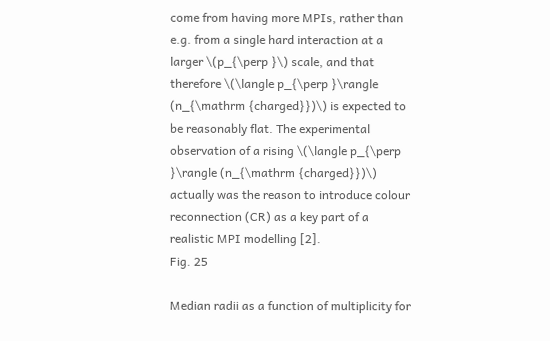come from having more MPIs, rather than e.g. from a single hard interaction at a larger \(p_{\perp }\) scale, and that therefore \(\langle p_{\perp }\rangle (n_{\mathrm {charged}})\) is expected to be reasonably flat. The experimental observation of a rising \(\langle p_{\perp }\rangle (n_{\mathrm {charged}})\) actually was the reason to introduce colour reconnection (CR) as a key part of a realistic MPI modelling [2].
Fig. 25

Median radii as a function of multiplicity for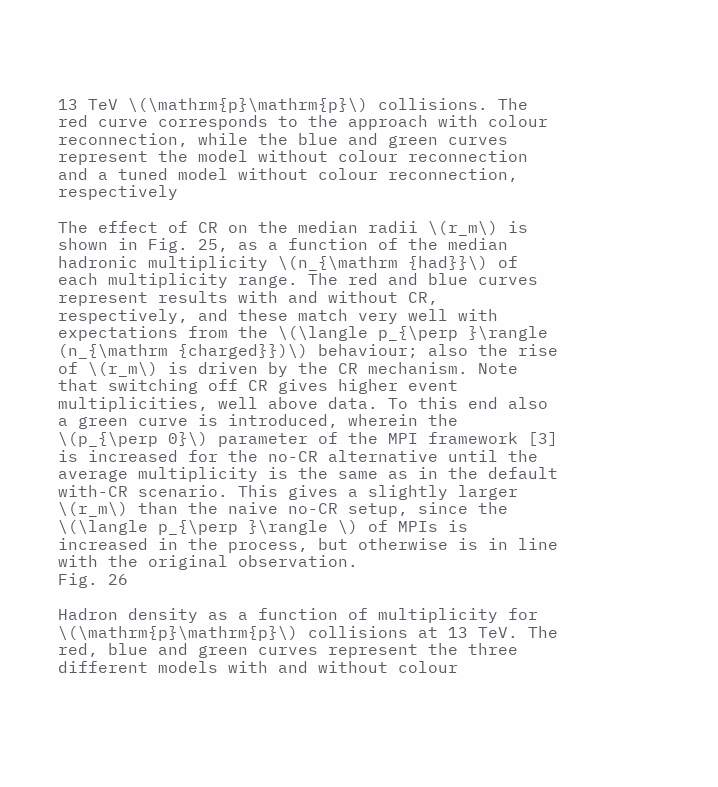13 TeV \(\mathrm{p}\mathrm{p}\) collisions. The red curve corresponds to the approach with colour reconnection, while the blue and green curves represent the model without colour reconnection and a tuned model without colour reconnection, respectively

The effect of CR on the median radii \(r_m\) is shown in Fig. 25, as a function of the median hadronic multiplicity \(n_{\mathrm {had}}\) of each multiplicity range. The red and blue curves represent results with and without CR, respectively, and these match very well with expectations from the \(\langle p_{\perp }\rangle (n_{\mathrm {charged}})\) behaviour; also the rise of \(r_m\) is driven by the CR mechanism. Note that switching off CR gives higher event multiplicities, well above data. To this end also a green curve is introduced, wherein the \(p_{\perp 0}\) parameter of the MPI framework [3] is increased for the no-CR alternative until the average multiplicity is the same as in the default with-CR scenario. This gives a slightly larger \(r_m\) than the naive no-CR setup, since the \(\langle p_{\perp }\rangle \) of MPIs is increased in the process, but otherwise is in line with the original observation.
Fig. 26

Hadron density as a function of multiplicity for \(\mathrm{p}\mathrm{p}\) collisions at 13 TeV. The red, blue and green curves represent the three different models with and without colour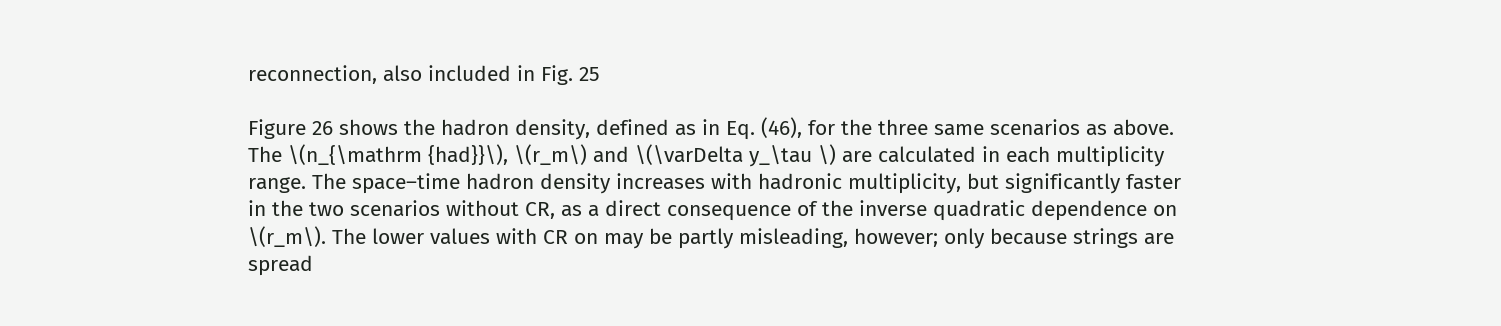reconnection, also included in Fig. 25

Figure 26 shows the hadron density, defined as in Eq. (46), for the three same scenarios as above. The \(n_{\mathrm {had}}\), \(r_m\) and \(\varDelta y_\tau \) are calculated in each multiplicity range. The space–time hadron density increases with hadronic multiplicity, but significantly faster in the two scenarios without CR, as a direct consequence of the inverse quadratic dependence on \(r_m\). The lower values with CR on may be partly misleading, however; only because strings are spread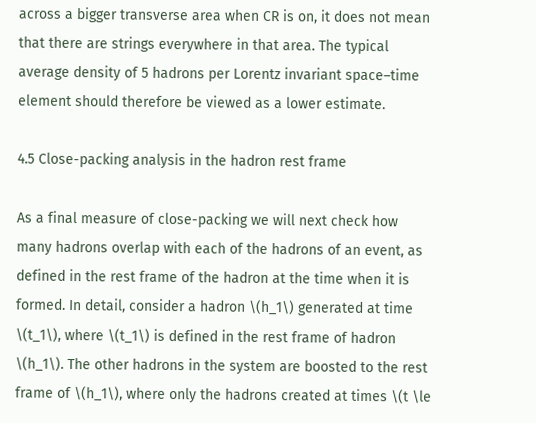across a bigger transverse area when CR is on, it does not mean that there are strings everywhere in that area. The typical average density of 5 hadrons per Lorentz invariant space–time element should therefore be viewed as a lower estimate.

4.5 Close-packing analysis in the hadron rest frame

As a final measure of close-packing we will next check how many hadrons overlap with each of the hadrons of an event, as defined in the rest frame of the hadron at the time when it is formed. In detail, consider a hadron \(h_1\) generated at time \(t_1\), where \(t_1\) is defined in the rest frame of hadron \(h_1\). The other hadrons in the system are boosted to the rest frame of \(h_1\), where only the hadrons created at times \(t \le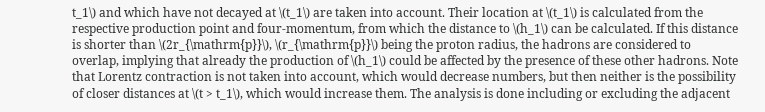t_1\) and which have not decayed at \(t_1\) are taken into account. Their location at \(t_1\) is calculated from the respective production point and four-momentum, from which the distance to \(h_1\) can be calculated. If this distance is shorter than \(2r_{\mathrm{p}}\), \(r_{\mathrm{p}}\) being the proton radius, the hadrons are considered to overlap, implying that already the production of \(h_1\) could be affected by the presence of these other hadrons. Note that Lorentz contraction is not taken into account, which would decrease numbers, but then neither is the possibility of closer distances at \(t > t_1\), which would increase them. The analysis is done including or excluding the adjacent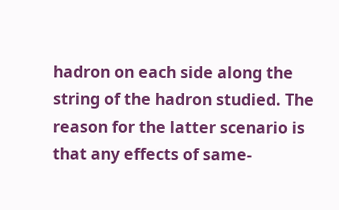hadron on each side along the string of the hadron studied. The reason for the latter scenario is that any effects of same-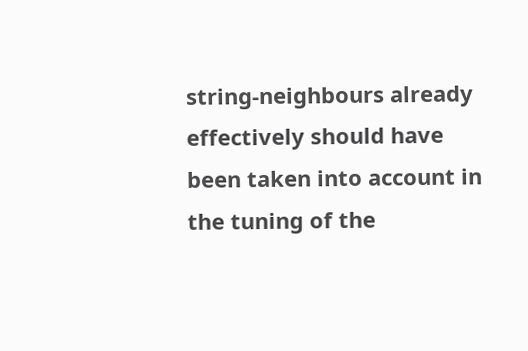string-neighbours already effectively should have been taken into account in the tuning of the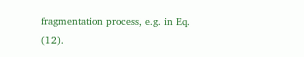fragmentation process, e.g. in Eq. (12).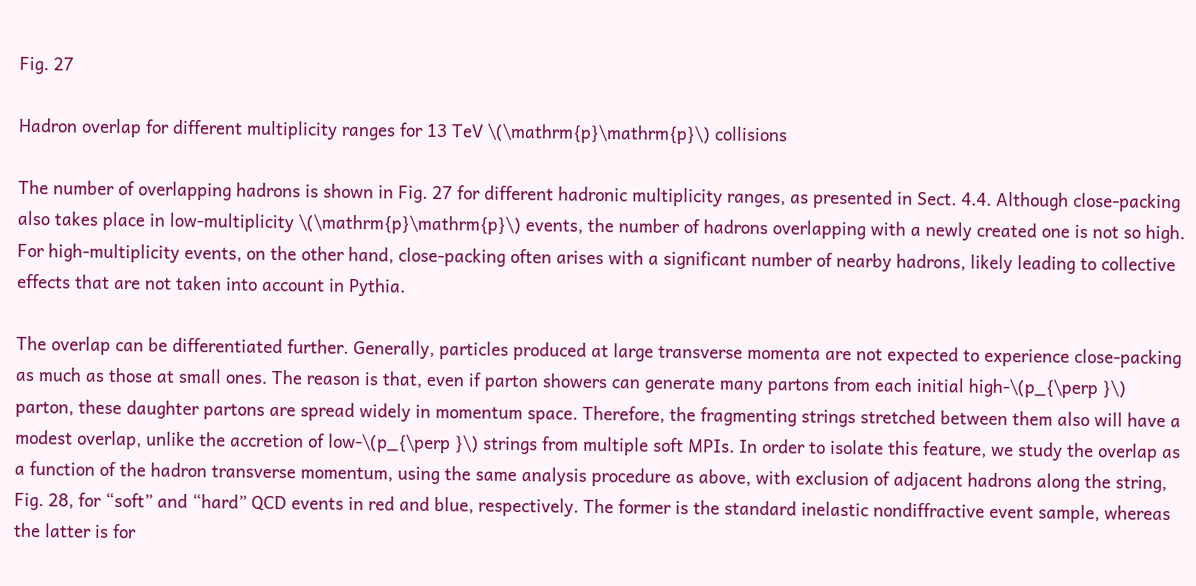Fig. 27

Hadron overlap for different multiplicity ranges for 13 TeV \(\mathrm{p}\mathrm{p}\) collisions

The number of overlapping hadrons is shown in Fig. 27 for different hadronic multiplicity ranges, as presented in Sect. 4.4. Although close-packing also takes place in low-multiplicity \(\mathrm{p}\mathrm{p}\) events, the number of hadrons overlapping with a newly created one is not so high. For high-multiplicity events, on the other hand, close-packing often arises with a significant number of nearby hadrons, likely leading to collective effects that are not taken into account in Pythia.

The overlap can be differentiated further. Generally, particles produced at large transverse momenta are not expected to experience close-packing as much as those at small ones. The reason is that, even if parton showers can generate many partons from each initial high-\(p_{\perp }\) parton, these daughter partons are spread widely in momentum space. Therefore, the fragmenting strings stretched between them also will have a modest overlap, unlike the accretion of low-\(p_{\perp }\) strings from multiple soft MPIs. In order to isolate this feature, we study the overlap as a function of the hadron transverse momentum, using the same analysis procedure as above, with exclusion of adjacent hadrons along the string, Fig. 28, for “soft” and “hard” QCD events in red and blue, respectively. The former is the standard inelastic nondiffractive event sample, whereas the latter is for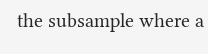the subsample where a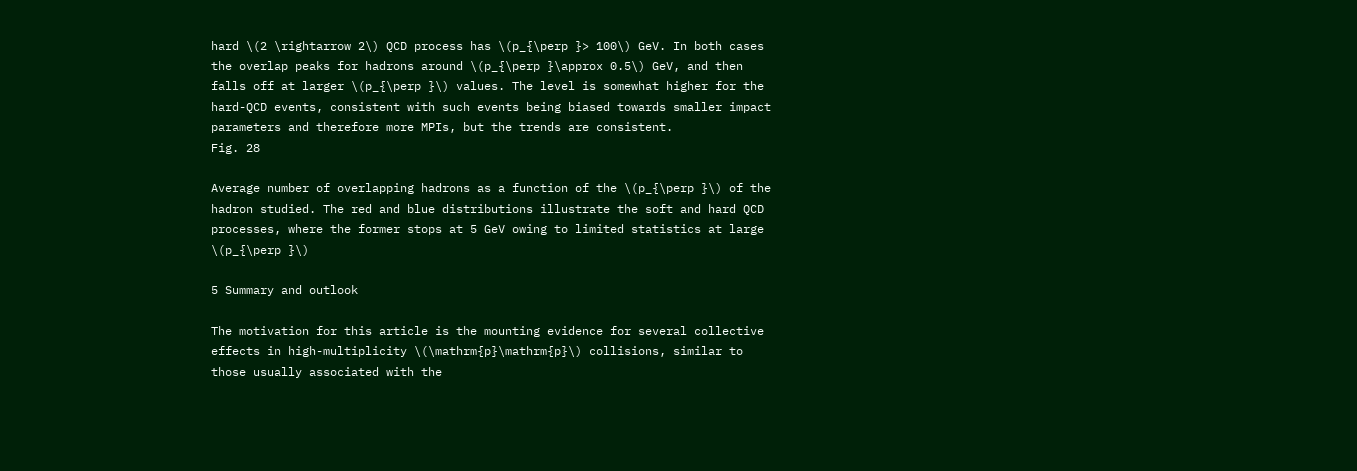hard \(2 \rightarrow 2\) QCD process has \(p_{\perp }> 100\) GeV. In both cases the overlap peaks for hadrons around \(p_{\perp }\approx 0.5\) GeV, and then falls off at larger \(p_{\perp }\) values. The level is somewhat higher for the hard-QCD events, consistent with such events being biased towards smaller impact parameters and therefore more MPIs, but the trends are consistent.
Fig. 28

Average number of overlapping hadrons as a function of the \(p_{\perp }\) of the hadron studied. The red and blue distributions illustrate the soft and hard QCD processes, where the former stops at 5 GeV owing to limited statistics at large \(p_{\perp }\)

5 Summary and outlook

The motivation for this article is the mounting evidence for several collective effects in high-multiplicity \(\mathrm{p}\mathrm{p}\) collisions, similar to those usually associated with the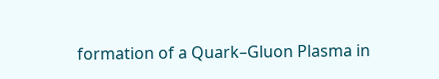formation of a Quark–Gluon Plasma in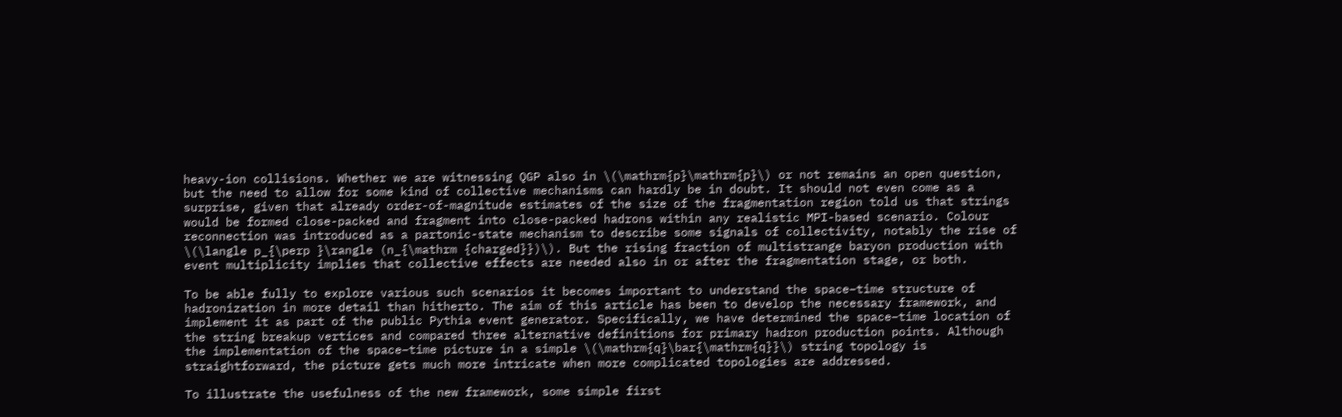heavy-ion collisions. Whether we are witnessing QGP also in \(\mathrm{p}\mathrm{p}\) or not remains an open question, but the need to allow for some kind of collective mechanisms can hardly be in doubt. It should not even come as a surprise, given that already order-of-magnitude estimates of the size of the fragmentation region told us that strings would be formed close-packed and fragment into close-packed hadrons within any realistic MPI-based scenario. Colour reconnection was introduced as a partonic-state mechanism to describe some signals of collectivity, notably the rise of \(\langle p_{\perp }\rangle (n_{\mathrm {charged}})\). But the rising fraction of multistrange baryon production with event multiplicity implies that collective effects are needed also in or after the fragmentation stage, or both.

To be able fully to explore various such scenarios it becomes important to understand the space–time structure of hadronization in more detail than hitherto. The aim of this article has been to develop the necessary framework, and implement it as part of the public Pythia event generator. Specifically, we have determined the space–time location of the string breakup vertices and compared three alternative definitions for primary hadron production points. Although the implementation of the space–time picture in a simple \(\mathrm{q}\bar{\mathrm{q}}\) string topology is straightforward, the picture gets much more intricate when more complicated topologies are addressed.

To illustrate the usefulness of the new framework, some simple first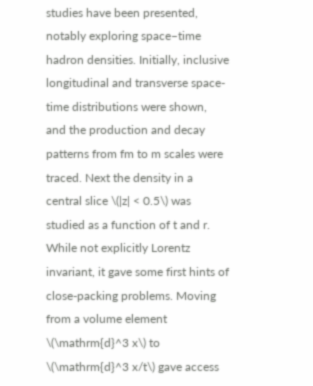studies have been presented, notably exploring space–time hadron densities. Initially, inclusive longitudinal and transverse space-time distributions were shown, and the production and decay patterns from fm to m scales were traced. Next the density in a central slice \(|z| < 0.5\) was studied as a function of t and r. While not explicitly Lorentz invariant, it gave some first hints of close-packing problems. Moving from a volume element \(\mathrm{d}^3 x\) to \(\mathrm{d}^3 x/t\) gave access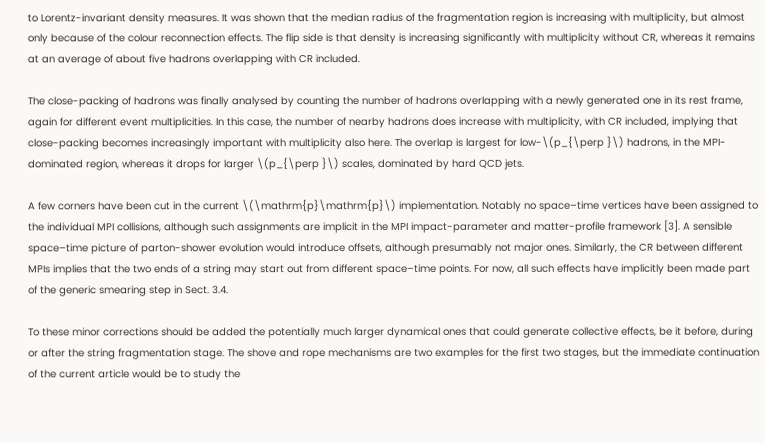to Lorentz-invariant density measures. It was shown that the median radius of the fragmentation region is increasing with multiplicity, but almost only because of the colour reconnection effects. The flip side is that density is increasing significantly with multiplicity without CR, whereas it remains at an average of about five hadrons overlapping with CR included.

The close-packing of hadrons was finally analysed by counting the number of hadrons overlapping with a newly generated one in its rest frame, again for different event multiplicities. In this case, the number of nearby hadrons does increase with multiplicity, with CR included, implying that close-packing becomes increasingly important with multiplicity also here. The overlap is largest for low-\(p_{\perp }\) hadrons, in the MPI-dominated region, whereas it drops for larger \(p_{\perp }\) scales, dominated by hard QCD jets.

A few corners have been cut in the current \(\mathrm{p}\mathrm{p}\) implementation. Notably no space–time vertices have been assigned to the individual MPI collisions, although such assignments are implicit in the MPI impact-parameter and matter-profile framework [3]. A sensible space–time picture of parton-shower evolution would introduce offsets, although presumably not major ones. Similarly, the CR between different MPIs implies that the two ends of a string may start out from different space–time points. For now, all such effects have implicitly been made part of the generic smearing step in Sect. 3.4.

To these minor corrections should be added the potentially much larger dynamical ones that could generate collective effects, be it before, during or after the string fragmentation stage. The shove and rope mechanisms are two examples for the first two stages, but the immediate continuation of the current article would be to study the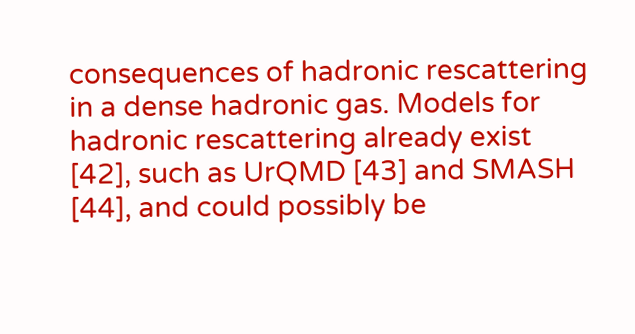consequences of hadronic rescattering in a dense hadronic gas. Models for hadronic rescattering already exist [42], such as UrQMD [43] and SMASH [44], and could possibly be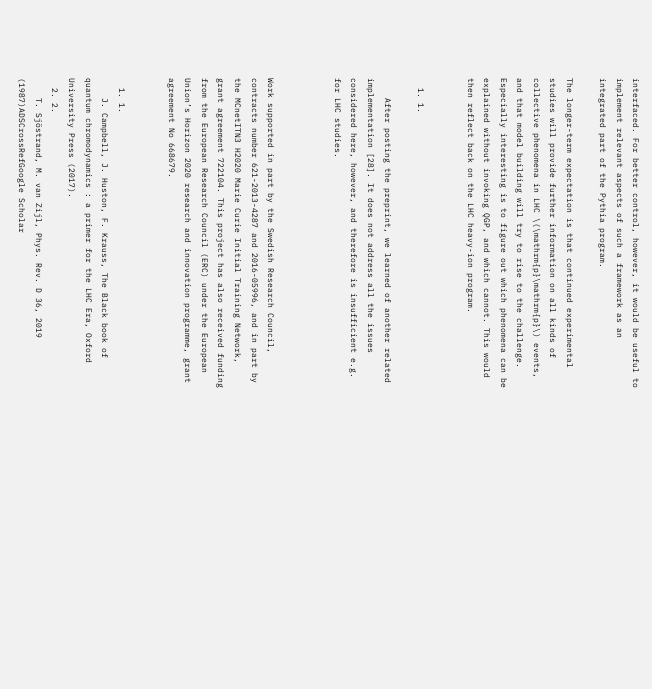interfaced. For better control, however, it would be useful to implement relevant aspects of such a framework as an integrated part of the Pythia program.

The longer-term expectation is that continued experimental studies will provide further information on all kinds of collective phenomena in LHC \(\mathrm{p}\mathrm{p}\) events, and that model building will try to rise to the challenge. Especially interesting is to figure out which phenomena can be explained without invoking QGP, and which cannot. This would then reflect back on the LHC heavy-ion program.


  1. 1.

    After posting the preprint, we learned of another related implementation [28]. It does not address all the issues considered here, however, and therefore is insufficient e.g. for LHC studies.



Work supported in part by the Swedish Research Council, contracts number 621-2013-4287 and 2016-05996, and in part by the MCnetITN3 H2020 Marie Curie Initial Training Network, grant agreement 722104. This project has also received funding from the European Research Council (ERC) under the European Union’s Horizon 2020 research and innovation programme, grant agreement No 668679.


  1. 1.
    J. Campbell, J. Huston, F. Krauss, The Black book of quantum chromodynamics : a primer for the LHC Era, Oxford University Press (2017).
  2. 2.
    T. Sjöstrand, M. van Zijl, Phys. Rev. D 36, 2019 (1987)ADSCrossRefGoogle Scholar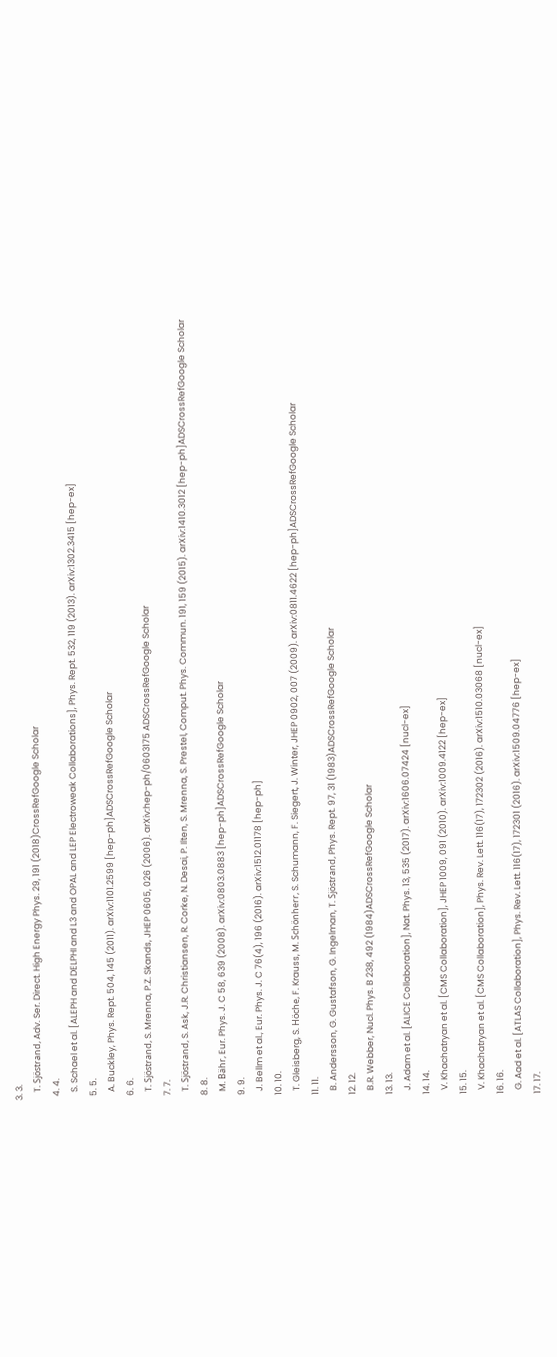3. 3.
    T. Sjöstrand, Adv. Ser. Direct. High Energy Phys. 29, 191 (2018)CrossRefGoogle Scholar
  4. 4.
    S. Schael et al. [ALEPH and DELPHI and L3 and OPAL and LEP Electroweak Collaborations], Phys. Rept. 532, 119 (2013). arXiv:1302.3415 [hep-ex]
  5. 5.
    A. Buckley, Phys. Rept. 504, 145 (2011). arXiv:1101.2599 [hep-ph]ADSCrossRefGoogle Scholar
  6. 6.
    T. Sjöstrand, S. Mrenna, P.Z. Skands, JHEP 0605, 026 (2006). arXiv:hep-ph/0603175 ADSCrossRefGoogle Scholar
  7. 7.
    T. Sjöstrand, S. Ask, J.R. Christiansen, R. Corke, N. Desai, P. Ilten, S. Mrenna, S. Prestel, Comput. Phys. Commun. 191, 159 (2015). arXiv:1410.3012 [hep-ph]ADSCrossRefGoogle Scholar
  8. 8.
    M. Bähr, Eur. Phys. J. C 58, 639 (2008). arXiv:0803.0883 [hep-ph]ADSCrossRefGoogle Scholar
  9. 9.
    J. Bellm et al., Eur. Phys. J. C 76(4), 196 (2016). arXiv:1512.01178 [hep-ph]
  10. 10.
    T. Gleisberg, S. Höche, F. Krauss, M. Schönherr, S. Schumann, F. Siegert, J. Winter, JHEP 0902, 007 (2009). arXiv:0811.4622 [hep-ph]ADSCrossRefGoogle Scholar
  11. 11.
    B. Andersson, G. Gustafson, G. Ingelman, T. Sjöstrand, Phys. Rept. 97, 31 (1983)ADSCrossRefGoogle Scholar
  12. 12.
    B.R. Webber, Nucl. Phys. B 238, 492 (1984)ADSCrossRefGoogle Scholar
  13. 13.
    J. Adam et al. [ALICE Collaboration], Nat. Phys. 13, 535 (2017). arXiv:1606.07424 [nucl-ex]
  14. 14.
    V. Khachatryan et al. [CMS Collaboration], JHEP 1009, 091 (2010). arXiv:1009.4122 [hep-ex]
  15. 15.
    V. Khachatryan et al. [CMS Collaboration], Phys. Rev. Lett. 116(17), 172302 (2016). arXiv:1510.03068 [nucl-ex]
  16. 16.
    G. Aad et al. [ATLAS Collaboration], Phys. Rev. Lett. 116(17), 172301 (2016). arXiv:1509.04776 [hep-ex]
  17. 17.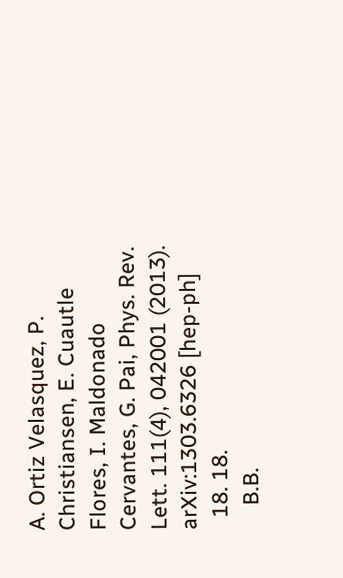A. Ortiz Velasquez, P. Christiansen, E. Cuautle Flores, I. Maldonado Cervantes, G. Pai, Phys. Rev. Lett. 111(4), 042001 (2013). arXiv:1303.6326 [hep-ph]
  18. 18.
    B.B.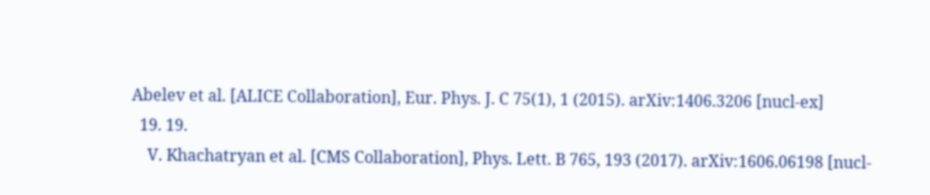Abelev et al. [ALICE Collaboration], Eur. Phys. J. C 75(1), 1 (2015). arXiv:1406.3206 [nucl-ex]
  19. 19.
    V. Khachatryan et al. [CMS Collaboration], Phys. Lett. B 765, 193 (2017). arXiv:1606.06198 [nucl-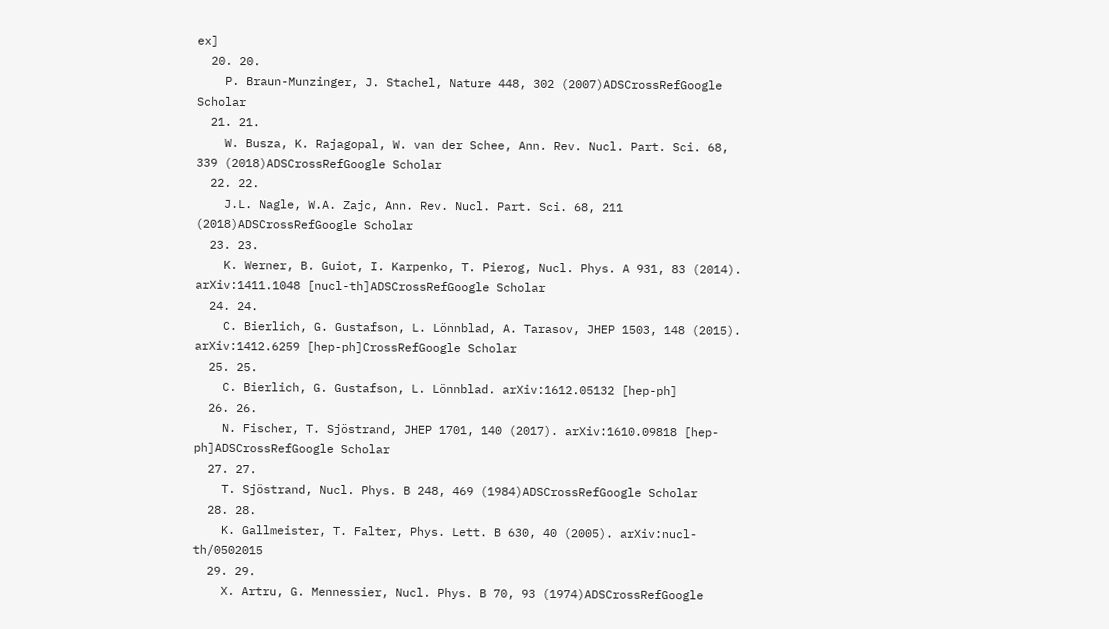ex]
  20. 20.
    P. Braun-Munzinger, J. Stachel, Nature 448, 302 (2007)ADSCrossRefGoogle Scholar
  21. 21.
    W. Busza, K. Rajagopal, W. van der Schee, Ann. Rev. Nucl. Part. Sci. 68, 339 (2018)ADSCrossRefGoogle Scholar
  22. 22.
    J.L. Nagle, W.A. Zajc, Ann. Rev. Nucl. Part. Sci. 68, 211 (2018)ADSCrossRefGoogle Scholar
  23. 23.
    K. Werner, B. Guiot, I. Karpenko, T. Pierog, Nucl. Phys. A 931, 83 (2014). arXiv:1411.1048 [nucl-th]ADSCrossRefGoogle Scholar
  24. 24.
    C. Bierlich, G. Gustafson, L. Lönnblad, A. Tarasov, JHEP 1503, 148 (2015). arXiv:1412.6259 [hep-ph]CrossRefGoogle Scholar
  25. 25.
    C. Bierlich, G. Gustafson, L. Lönnblad. arXiv:1612.05132 [hep-ph]
  26. 26.
    N. Fischer, T. Sjöstrand, JHEP 1701, 140 (2017). arXiv:1610.09818 [hep-ph]ADSCrossRefGoogle Scholar
  27. 27.
    T. Sjöstrand, Nucl. Phys. B 248, 469 (1984)ADSCrossRefGoogle Scholar
  28. 28.
    K. Gallmeister, T. Falter, Phys. Lett. B 630, 40 (2005). arXiv:nucl-th/0502015
  29. 29.
    X. Artru, G. Mennessier, Nucl. Phys. B 70, 93 (1974)ADSCrossRefGoogle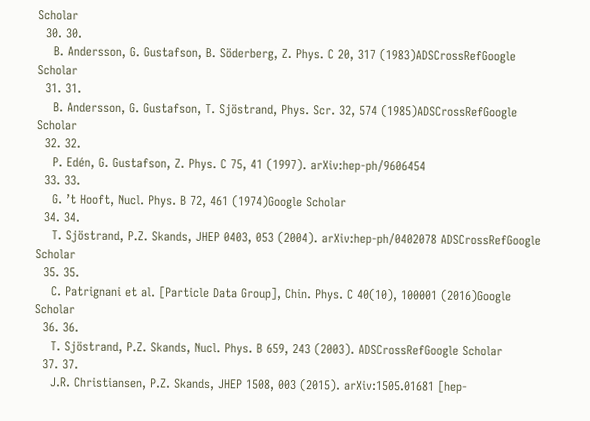Scholar
  30. 30.
    B. Andersson, G. Gustafson, B. Söderberg, Z. Phys. C 20, 317 (1983)ADSCrossRefGoogle Scholar
  31. 31.
    B. Andersson, G. Gustafson, T. Sjöstrand, Phys. Scr. 32, 574 (1985)ADSCrossRefGoogle Scholar
  32. 32.
    P. Edén, G. Gustafson, Z. Phys. C 75, 41 (1997). arXiv:hep-ph/9606454
  33. 33.
    G. ’t Hooft, Nucl. Phys. B 72, 461 (1974)Google Scholar
  34. 34.
    T. Sjöstrand, P.Z. Skands, JHEP 0403, 053 (2004). arXiv:hep-ph/0402078 ADSCrossRefGoogle Scholar
  35. 35.
    C. Patrignani et al. [Particle Data Group], Chin. Phys. C 40(10), 100001 (2016)Google Scholar
  36. 36.
    T. Sjöstrand, P.Z. Skands, Nucl. Phys. B 659, 243 (2003). ADSCrossRefGoogle Scholar
  37. 37.
    J.R. Christiansen, P.Z. Skands, JHEP 1508, 003 (2015). arXiv:1505.01681 [hep-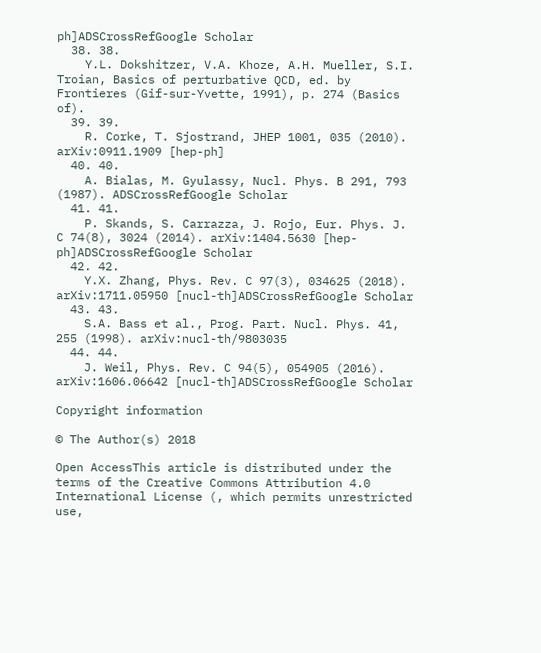ph]ADSCrossRefGoogle Scholar
  38. 38.
    Y.L. Dokshitzer, V.A. Khoze, A.H. Mueller, S.I. Troian, Basics of perturbative QCD, ed. by Frontieres (Gif-sur-Yvette, 1991), p. 274 (Basics of).
  39. 39.
    R. Corke, T. Sjostrand, JHEP 1001, 035 (2010). arXiv:0911.1909 [hep-ph]
  40. 40.
    A. Bialas, M. Gyulassy, Nucl. Phys. B 291, 793 (1987). ADSCrossRefGoogle Scholar
  41. 41.
    P. Skands, S. Carrazza, J. Rojo, Eur. Phys. J. C 74(8), 3024 (2014). arXiv:1404.5630 [hep-ph]ADSCrossRefGoogle Scholar
  42. 42.
    Y.X. Zhang, Phys. Rev. C 97(3), 034625 (2018). arXiv:1711.05950 [nucl-th]ADSCrossRefGoogle Scholar
  43. 43.
    S.A. Bass et al., Prog. Part. Nucl. Phys. 41, 255 (1998). arXiv:nucl-th/9803035
  44. 44.
    J. Weil, Phys. Rev. C 94(5), 054905 (2016). arXiv:1606.06642 [nucl-th]ADSCrossRefGoogle Scholar

Copyright information

© The Author(s) 2018

Open AccessThis article is distributed under the terms of the Creative Commons Attribution 4.0 International License (, which permits unrestricted use,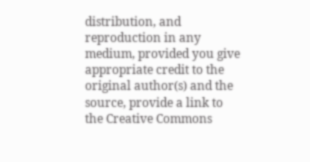distribution, and reproduction in any medium, provided you give appropriate credit to the original author(s) and the source, provide a link to the Creative Commons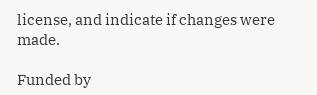license, and indicate if changes were made.

Funded by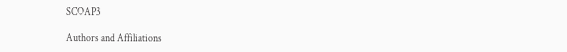SCOAP3

Authors and Affiliations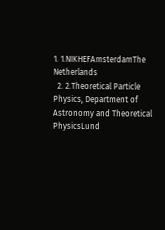1. 1.NIKHEFAmsterdamThe Netherlands
  2. 2.Theoretical Particle Physics, Department of Astronomy and Theoretical PhysicsLund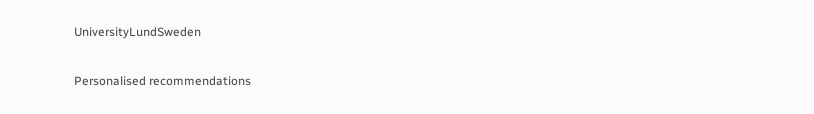UniversityLundSweden

Personalised recommendations